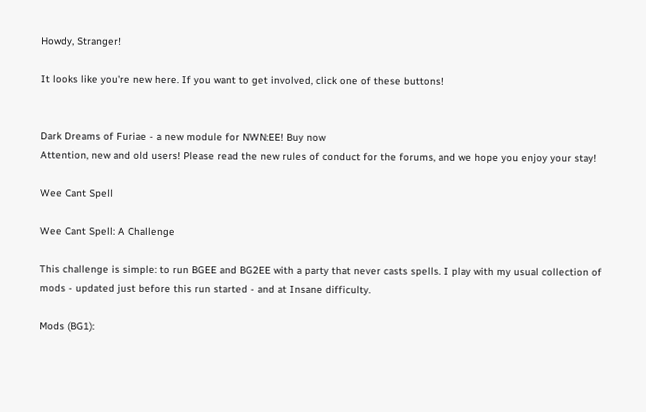Howdy, Stranger!

It looks like you're new here. If you want to get involved, click one of these buttons!


Dark Dreams of Furiae - a new module for NWN:EE! Buy now
Attention, new and old users! Please read the new rules of conduct for the forums, and we hope you enjoy your stay!

Wee Cant Spell

Wee Cant Spell: A Challenge

This challenge is simple: to run BGEE and BG2EE with a party that never casts spells. I play with my usual collection of mods - updated just before this run started - and at Insane difficulty.

Mods (BG1):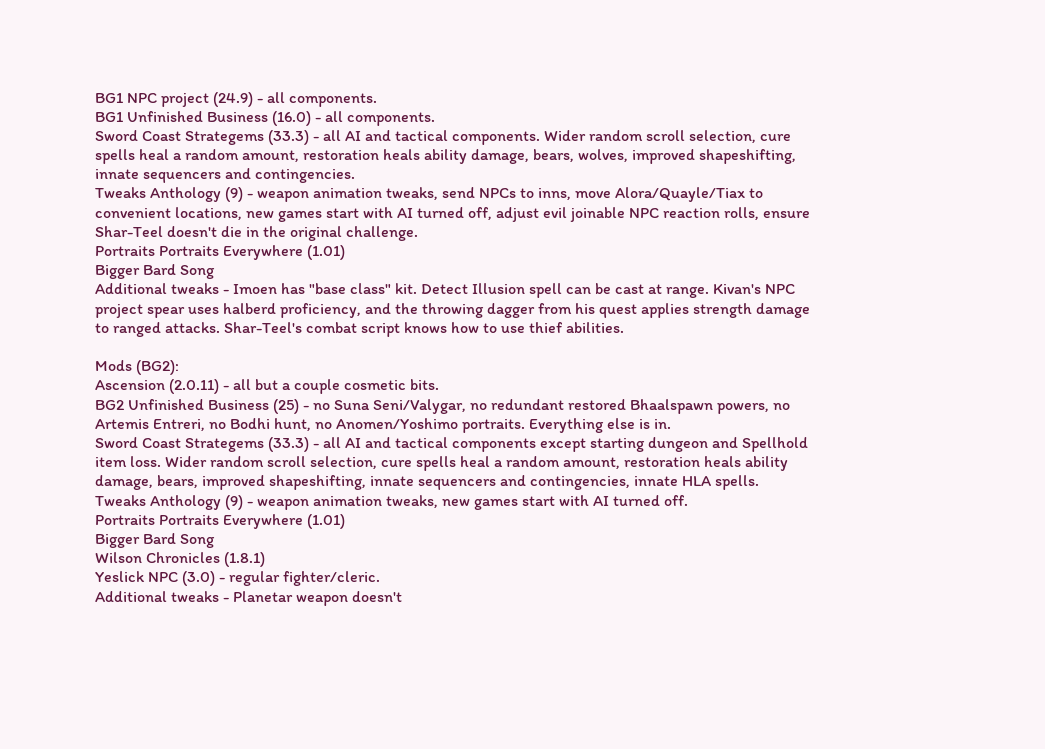BG1 NPC project (24.9) - all components.
BG1 Unfinished Business (16.0) - all components.
Sword Coast Strategems (33.3) - all AI and tactical components. Wider random scroll selection, cure spells heal a random amount, restoration heals ability damage, bears, wolves, improved shapeshifting, innate sequencers and contingencies.
Tweaks Anthology (9) - weapon animation tweaks, send NPCs to inns, move Alora/Quayle/Tiax to convenient locations, new games start with AI turned off, adjust evil joinable NPC reaction rolls, ensure Shar-Teel doesn't die in the original challenge.
Portraits Portraits Everywhere (1.01)
Bigger Bard Song
Additional tweaks - Imoen has "base class" kit. Detect Illusion spell can be cast at range. Kivan's NPC project spear uses halberd proficiency, and the throwing dagger from his quest applies strength damage to ranged attacks. Shar-Teel's combat script knows how to use thief abilities.

Mods (BG2):
Ascension (2.0.11) - all but a couple cosmetic bits.
BG2 Unfinished Business (25) - no Suna Seni/Valygar, no redundant restored Bhaalspawn powers, no Artemis Entreri, no Bodhi hunt, no Anomen/Yoshimo portraits. Everything else is in.
Sword Coast Strategems (33.3) - all AI and tactical components except starting dungeon and Spellhold item loss. Wider random scroll selection, cure spells heal a random amount, restoration heals ability damage, bears, improved shapeshifting, innate sequencers and contingencies, innate HLA spells.
Tweaks Anthology (9) - weapon animation tweaks, new games start with AI turned off.
Portraits Portraits Everywhere (1.01)
Bigger Bard Song
Wilson Chronicles (1.8.1)
Yeslick NPC (3.0) - regular fighter/cleric.
Additional tweaks - Planetar weapon doesn't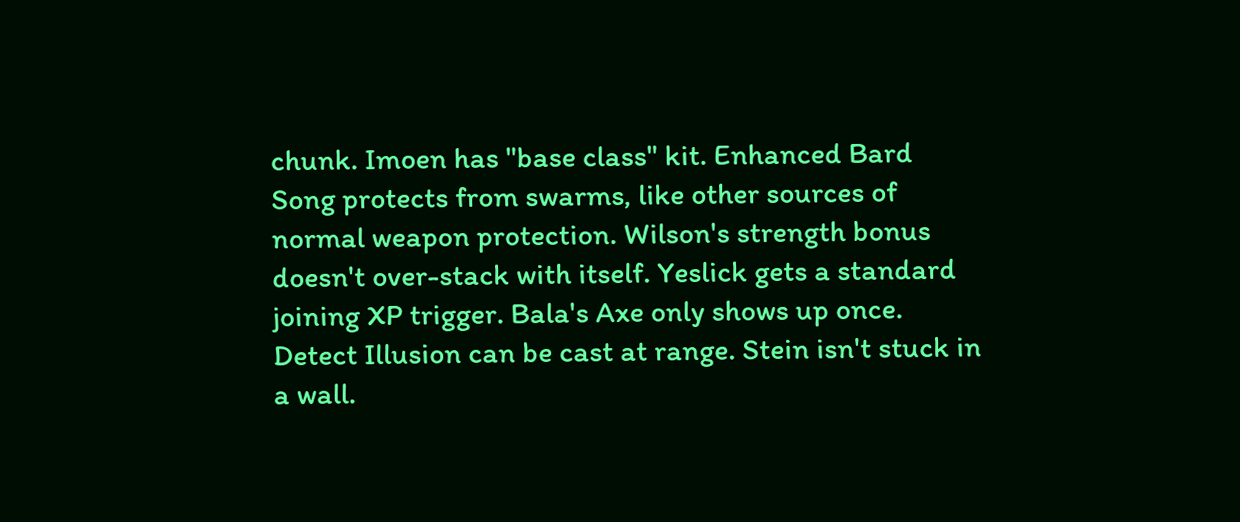chunk. Imoen has "base class" kit. Enhanced Bard Song protects from swarms, like other sources of normal weapon protection. Wilson's strength bonus doesn't over-stack with itself. Yeslick gets a standard joining XP trigger. Bala's Axe only shows up once. Detect Illusion can be cast at range. Stein isn't stuck in a wall.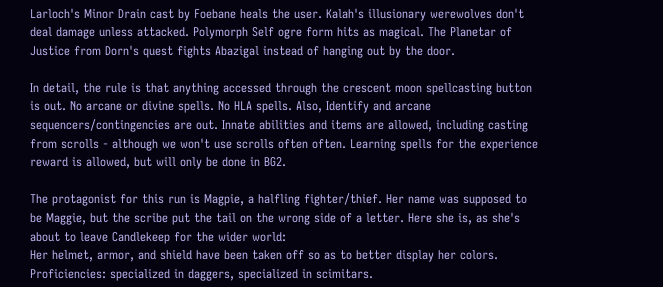Larloch's Minor Drain cast by Foebane heals the user. Kalah's illusionary werewolves don't deal damage unless attacked. Polymorph Self ogre form hits as magical. The Planetar of Justice from Dorn's quest fights Abazigal instead of hanging out by the door.

In detail, the rule is that anything accessed through the crescent moon spellcasting button is out. No arcane or divine spells. No HLA spells. Also, Identify and arcane sequencers/contingencies are out. Innate abilities and items are allowed, including casting from scrolls - although we won't use scrolls often often. Learning spells for the experience reward is allowed, but will only be done in BG2.

The protagonist for this run is Magpie, a halfling fighter/thief. Her name was supposed to be Maggie, but the scribe put the tail on the wrong side of a letter. Here she is, as she's about to leave Candlekeep for the wider world:
Her helmet, armor, and shield have been taken off so as to better display her colors.
Proficiencies: specialized in daggers, specialized in scimitars.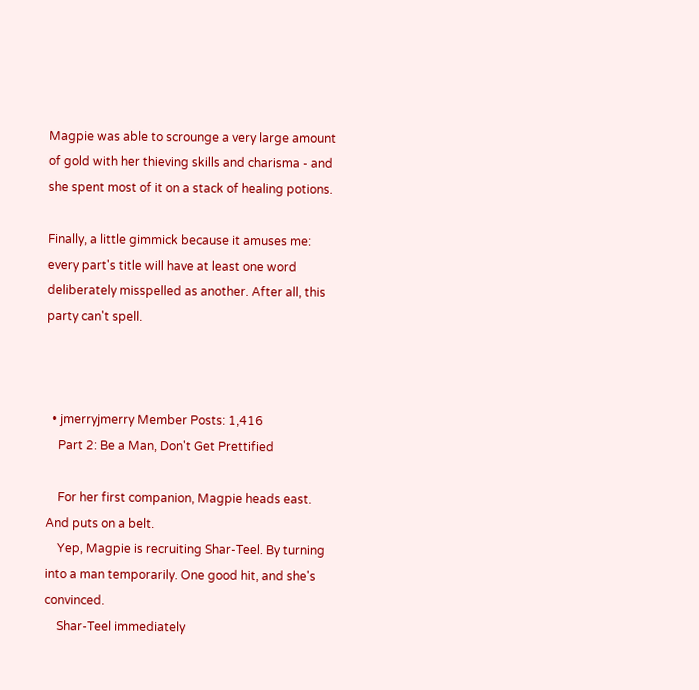Magpie was able to scrounge a very large amount of gold with her thieving skills and charisma - and she spent most of it on a stack of healing potions.

Finally, a little gimmick because it amuses me: every part's title will have at least one word deliberately misspelled as another. After all, this party can't spell.



  • jmerryjmerry Member Posts: 1,416
    Part 2: Be a Man, Don't Get Prettified

    For her first companion, Magpie heads east. And puts on a belt.
    Yep, Magpie is recruiting Shar-Teel. By turning into a man temporarily. One good hit, and she's convinced.
    Shar-Teel immediately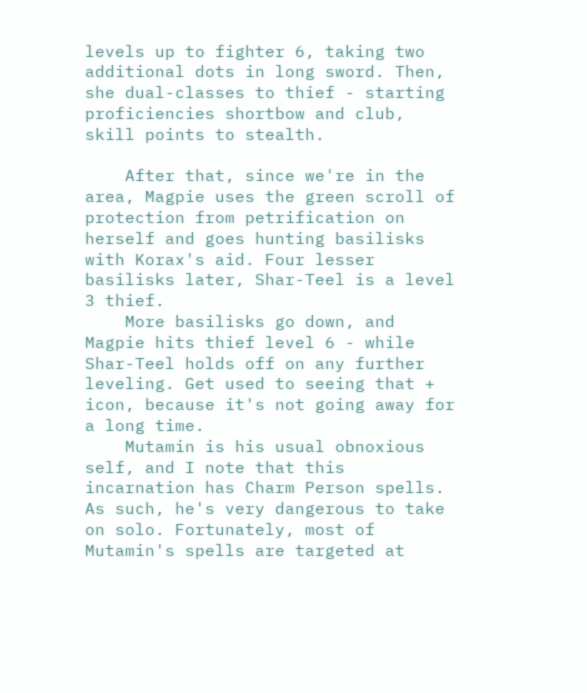levels up to fighter 6, taking two additional dots in long sword. Then, she dual-classes to thief - starting proficiencies shortbow and club, skill points to stealth.

    After that, since we're in the area, Magpie uses the green scroll of protection from petrification on herself and goes hunting basilisks with Korax's aid. Four lesser basilisks later, Shar-Teel is a level 3 thief.
    More basilisks go down, and Magpie hits thief level 6 - while Shar-Teel holds off on any further leveling. Get used to seeing that + icon, because it's not going away for a long time.
    Mutamin is his usual obnoxious self, and I note that this incarnation has Charm Person spells. As such, he's very dangerous to take on solo. Fortunately, most of Mutamin's spells are targeted at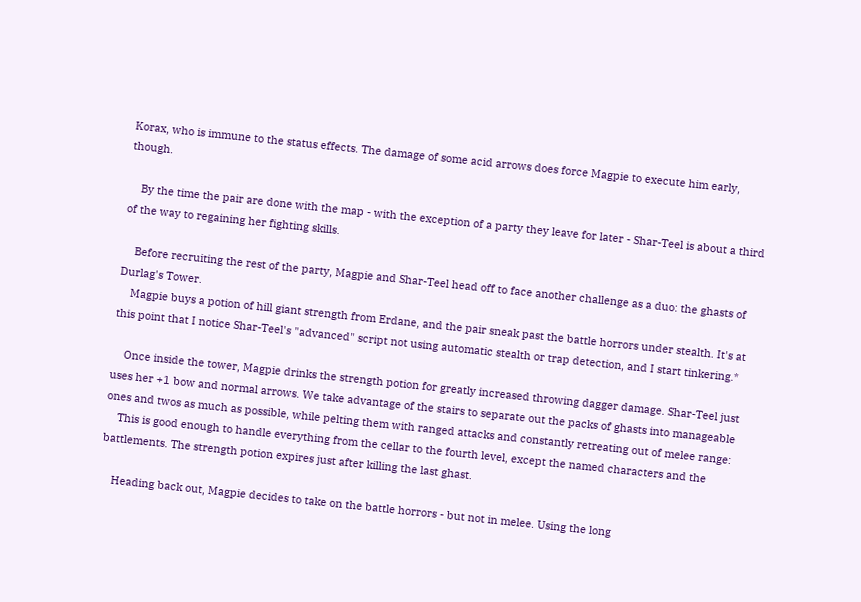Korax, who is immune to the status effects. The damage of some acid arrows does force Magpie to execute him early, though.

    By the time the pair are done with the map - with the exception of a party they leave for later - Shar-Teel is about a third of the way to regaining her fighting skills.

    Before recruiting the rest of the party, Magpie and Shar-Teel head off to face another challenge as a duo: the ghasts of Durlag's Tower.
    Magpie buys a potion of hill giant strength from Erdane, and the pair sneak past the battle horrors under stealth. It's at this point that I notice Shar-Teel's "advanced" script not using automatic stealth or trap detection, and I start tinkering.*

    Once inside the tower, Magpie drinks the strength potion for greatly increased throwing dagger damage. Shar-Teel just uses her +1 bow and normal arrows. We take advantage of the stairs to separate out the packs of ghasts into manageable ones and twos as much as possible, while pelting them with ranged attacks and constantly retreating out of melee range:
    This is good enough to handle everything from the cellar to the fourth level, except the named characters and the battlements. The strength potion expires just after killing the last ghast.

    Heading back out, Magpie decides to take on the battle horrors - but not in melee. Using the long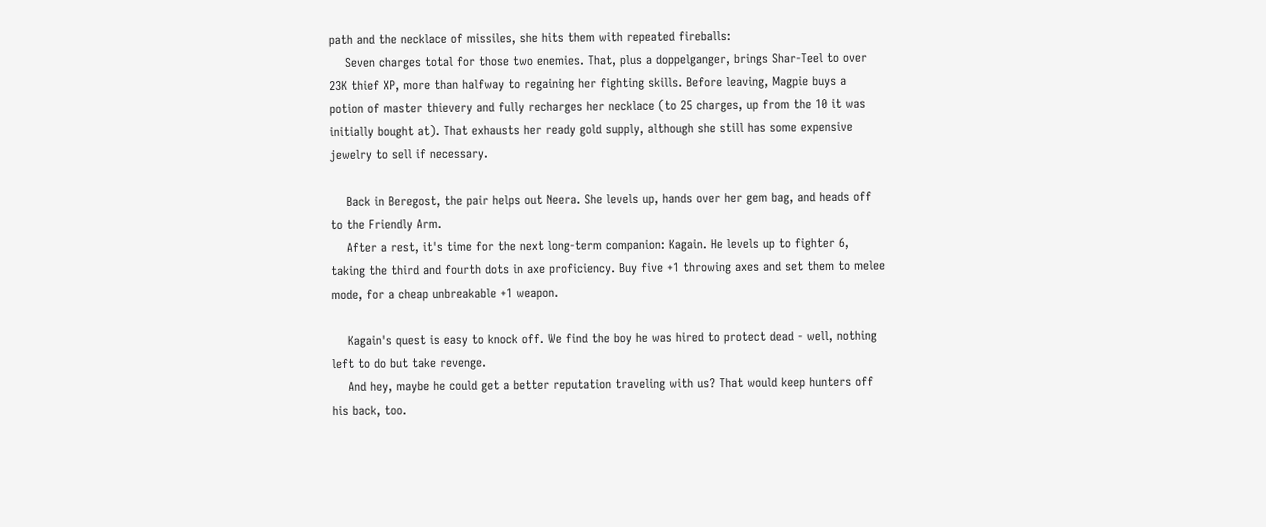path and the necklace of missiles, she hits them with repeated fireballs:
    Seven charges total for those two enemies. That, plus a doppelganger, brings Shar-Teel to over 23K thief XP, more than halfway to regaining her fighting skills. Before leaving, Magpie buys a potion of master thievery and fully recharges her necklace (to 25 charges, up from the 10 it was initially bought at). That exhausts her ready gold supply, although she still has some expensive jewelry to sell if necessary.

    Back in Beregost, the pair helps out Neera. She levels up, hands over her gem bag, and heads off to the Friendly Arm.
    After a rest, it's time for the next long-term companion: Kagain. He levels up to fighter 6, taking the third and fourth dots in axe proficiency. Buy five +1 throwing axes and set them to melee mode, for a cheap unbreakable +1 weapon.

    Kagain's quest is easy to knock off. We find the boy he was hired to protect dead - well, nothing left to do but take revenge.
    And hey, maybe he could get a better reputation traveling with us? That would keep hunters off his back, too.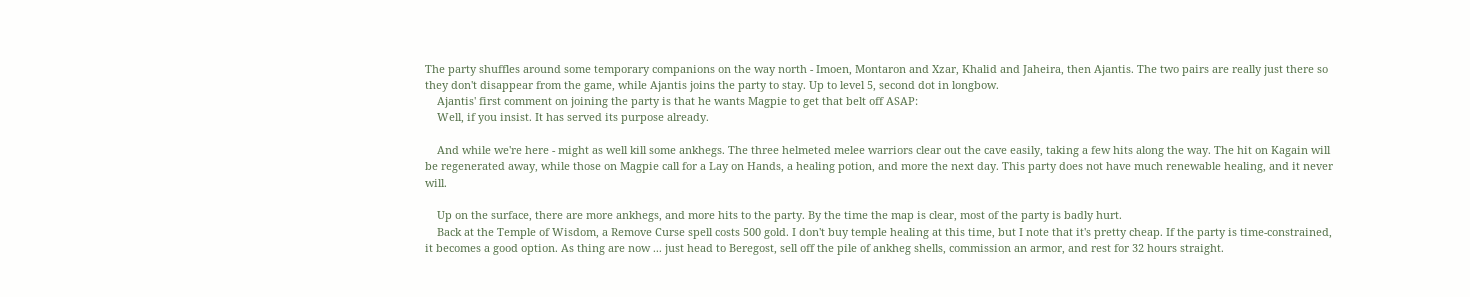The party shuffles around some temporary companions on the way north - Imoen, Montaron and Xzar, Khalid and Jaheira, then Ajantis. The two pairs are really just there so they don't disappear from the game, while Ajantis joins the party to stay. Up to level 5, second dot in longbow.
    Ajantis' first comment on joining the party is that he wants Magpie to get that belt off ASAP:
    Well, if you insist. It has served its purpose already.

    And while we're here - might as well kill some ankhegs. The three helmeted melee warriors clear out the cave easily, taking a few hits along the way. The hit on Kagain will be regenerated away, while those on Magpie call for a Lay on Hands, a healing potion, and more the next day. This party does not have much renewable healing, and it never will.

    Up on the surface, there are more ankhegs, and more hits to the party. By the time the map is clear, most of the party is badly hurt.
    Back at the Temple of Wisdom, a Remove Curse spell costs 500 gold. I don't buy temple healing at this time, but I note that it's pretty cheap. If the party is time-constrained, it becomes a good option. As thing are now ... just head to Beregost, sell off the pile of ankheg shells, commission an armor, and rest for 32 hours straight.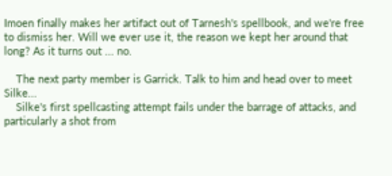Imoen finally makes her artifact out of Tarnesh's spellbook, and we're free to dismiss her. Will we ever use it, the reason we kept her around that long? As it turns out ... no.

    The next party member is Garrick. Talk to him and head over to meet Silke...
    Silke's first spellcasting attempt fails under the barrage of attacks, and particularly a shot from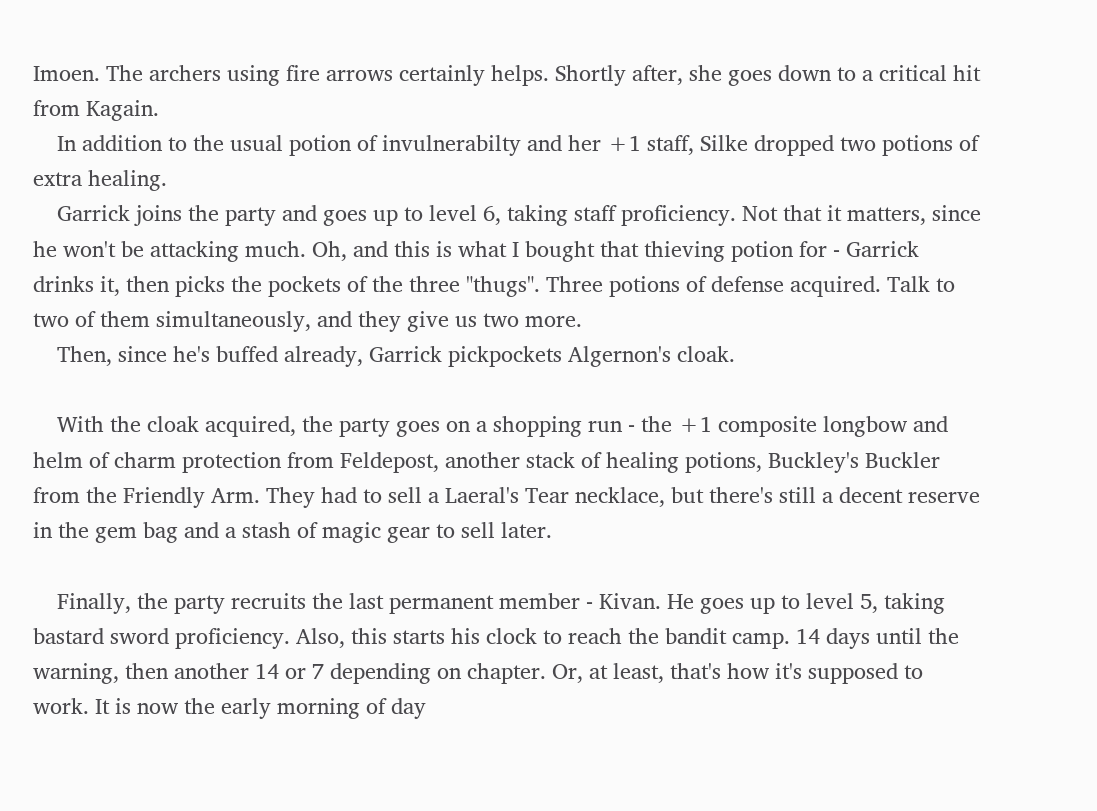Imoen. The archers using fire arrows certainly helps. Shortly after, she goes down to a critical hit from Kagain.
    In addition to the usual potion of invulnerabilty and her +1 staff, Silke dropped two potions of extra healing.
    Garrick joins the party and goes up to level 6, taking staff proficiency. Not that it matters, since he won't be attacking much. Oh, and this is what I bought that thieving potion for - Garrick drinks it, then picks the pockets of the three "thugs". Three potions of defense acquired. Talk to two of them simultaneously, and they give us two more.
    Then, since he's buffed already, Garrick pickpockets Algernon's cloak.

    With the cloak acquired, the party goes on a shopping run - the +1 composite longbow and helm of charm protection from Feldepost, another stack of healing potions, Buckley's Buckler from the Friendly Arm. They had to sell a Laeral's Tear necklace, but there's still a decent reserve in the gem bag and a stash of magic gear to sell later.

    Finally, the party recruits the last permanent member - Kivan. He goes up to level 5, taking bastard sword proficiency. Also, this starts his clock to reach the bandit camp. 14 days until the warning, then another 14 or 7 depending on chapter. Or, at least, that's how it's supposed to work. It is now the early morning of day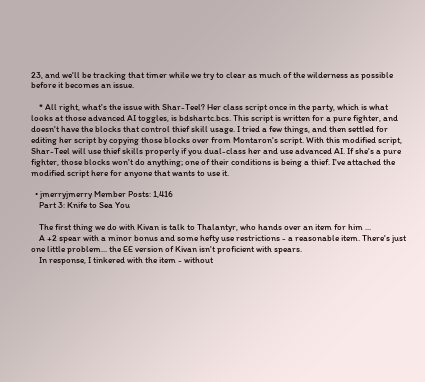23, and we'll be tracking that timer while we try to clear as much of the wilderness as possible before it becomes an issue.

    * All right, what's the issue with Shar-Teel? Her class script once in the party, which is what looks at those advanced AI toggles, is bdshartc.bcs. This script is written for a pure fighter, and doesn't have the blocks that control thief skill usage. I tried a few things, and then settled for editing her script by copying those blocks over from Montaron's script. With this modified script, Shar-Teel will use thief skills properly if you dual-class her and use advanced AI. If she's a pure fighter, those blocks won't do anything; one of their conditions is being a thief. I've attached the modified script here for anyone that wants to use it.

  • jmerryjmerry Member Posts: 1,416
    Part 3: Knife to Sea You

    The first thing we do with Kivan is talk to Thalantyr, who hands over an item for him ...
    A +2 spear with a minor bonus and some hefty use restrictions - a reasonable item. There's just one little problem... the EE version of Kivan isn't proficient with spears.
    In response, I tinkered with the item - without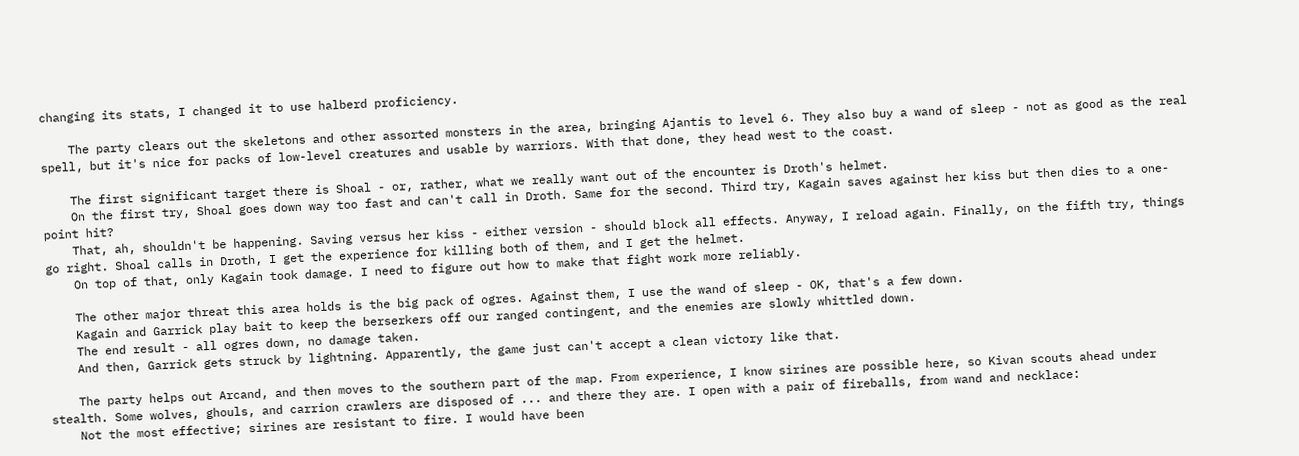changing its stats, I changed it to use halberd proficiency.

    The party clears out the skeletons and other assorted monsters in the area, bringing Ajantis to level 6. They also buy a wand of sleep - not as good as the real spell, but it's nice for packs of low-level creatures and usable by warriors. With that done, they head west to the coast.

    The first significant target there is Shoal - or, rather, what we really want out of the encounter is Droth's helmet.
    On the first try, Shoal goes down way too fast and can't call in Droth. Same for the second. Third try, Kagain saves against her kiss but then dies to a one-point hit?
    That, ah, shouldn't be happening. Saving versus her kiss - either version - should block all effects. Anyway, I reload again. Finally, on the fifth try, things go right. Shoal calls in Droth, I get the experience for killing both of them, and I get the helmet.
    On top of that, only Kagain took damage. I need to figure out how to make that fight work more reliably.

    The other major threat this area holds is the big pack of ogres. Against them, I use the wand of sleep - OK, that's a few down.
    Kagain and Garrick play bait to keep the berserkers off our ranged contingent, and the enemies are slowly whittled down.
    The end result - all ogres down, no damage taken.
    And then, Garrick gets struck by lightning. Apparently, the game just can't accept a clean victory like that.

    The party helps out Arcand, and then moves to the southern part of the map. From experience, I know sirines are possible here, so Kivan scouts ahead under stealth. Some wolves, ghouls, and carrion crawlers are disposed of ... and there they are. I open with a pair of fireballs, from wand and necklace:
    Not the most effective; sirines are resistant to fire. I would have been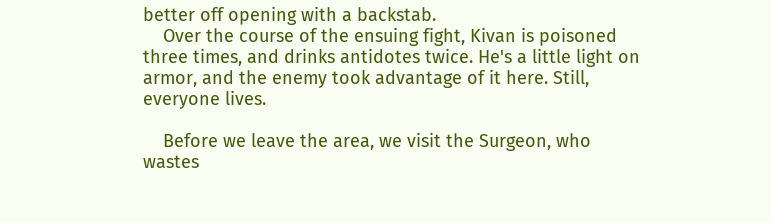better off opening with a backstab.
    Over the course of the ensuing fight, Kivan is poisoned three times, and drinks antidotes twice. He's a little light on armor, and the enemy took advantage of it here. Still, everyone lives.

    Before we leave the area, we visit the Surgeon, who wastes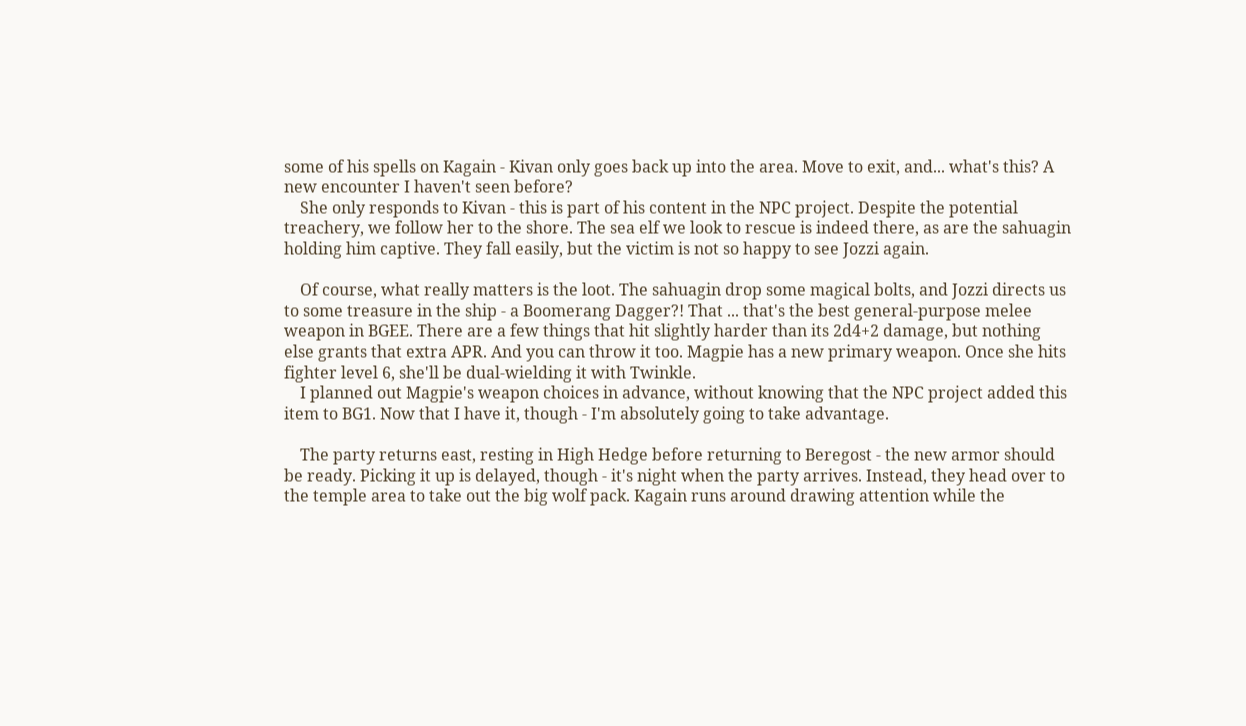some of his spells on Kagain - Kivan only goes back up into the area. Move to exit, and... what's this? A new encounter I haven't seen before?
    She only responds to Kivan - this is part of his content in the NPC project. Despite the potential treachery, we follow her to the shore. The sea elf we look to rescue is indeed there, as are the sahuagin holding him captive. They fall easily, but the victim is not so happy to see Jozzi again.

    Of course, what really matters is the loot. The sahuagin drop some magical bolts, and Jozzi directs us to some treasure in the ship - a Boomerang Dagger?! That ... that's the best general-purpose melee weapon in BGEE. There are a few things that hit slightly harder than its 2d4+2 damage, but nothing else grants that extra APR. And you can throw it too. Magpie has a new primary weapon. Once she hits fighter level 6, she'll be dual-wielding it with Twinkle.
    I planned out Magpie's weapon choices in advance, without knowing that the NPC project added this item to BG1. Now that I have it, though - I'm absolutely going to take advantage.

    The party returns east, resting in High Hedge before returning to Beregost - the new armor should be ready. Picking it up is delayed, though - it's night when the party arrives. Instead, they head over to the temple area to take out the big wolf pack. Kagain runs around drawing attention while the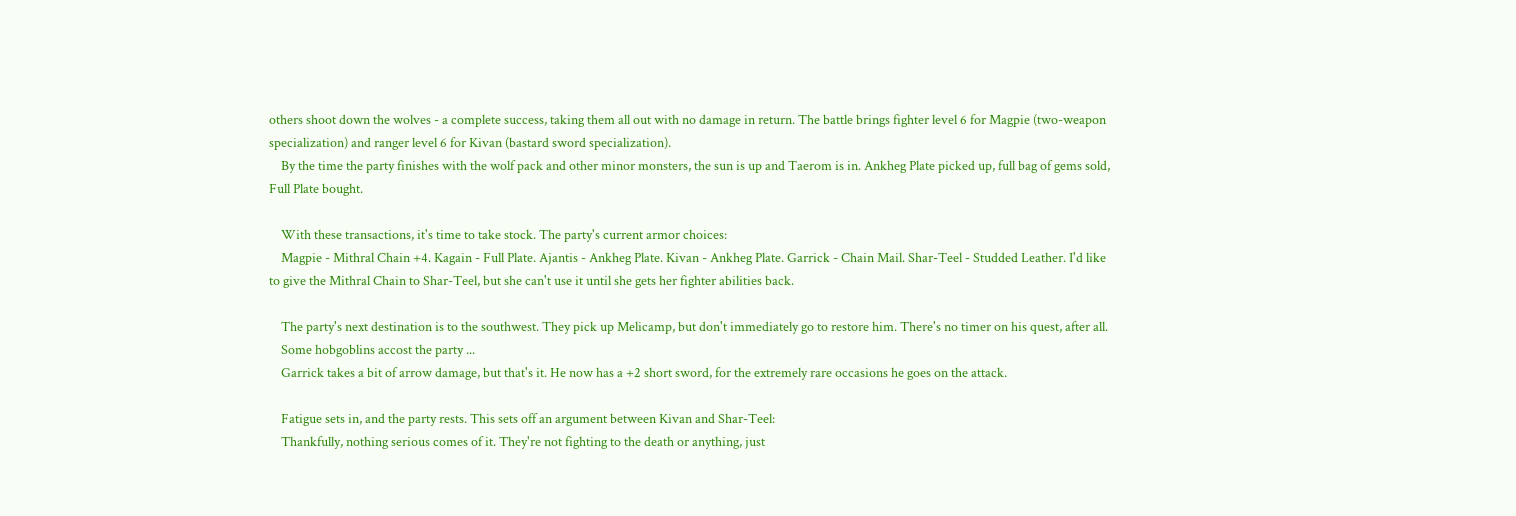others shoot down the wolves - a complete success, taking them all out with no damage in return. The battle brings fighter level 6 for Magpie (two-weapon specialization) and ranger level 6 for Kivan (bastard sword specialization).
    By the time the party finishes with the wolf pack and other minor monsters, the sun is up and Taerom is in. Ankheg Plate picked up, full bag of gems sold, Full Plate bought.

    With these transactions, it's time to take stock. The party's current armor choices:
    Magpie - Mithral Chain +4. Kagain - Full Plate. Ajantis - Ankheg Plate. Kivan - Ankheg Plate. Garrick - Chain Mail. Shar-Teel - Studded Leather. I'd like to give the Mithral Chain to Shar-Teel, but she can't use it until she gets her fighter abilities back.

    The party's next destination is to the southwest. They pick up Melicamp, but don't immediately go to restore him. There's no timer on his quest, after all.
    Some hobgoblins accost the party ...
    Garrick takes a bit of arrow damage, but that's it. He now has a +2 short sword, for the extremely rare occasions he goes on the attack.

    Fatigue sets in, and the party rests. This sets off an argument between Kivan and Shar-Teel:
    Thankfully, nothing serious comes of it. They're not fighting to the death or anything, just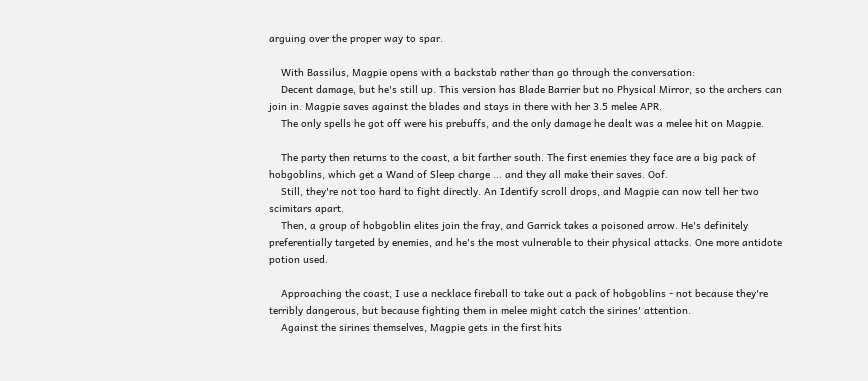arguing over the proper way to spar.

    With Bassilus, Magpie opens with a backstab rather than go through the conversation:
    Decent damage, but he's still up. This version has Blade Barrier but no Physical Mirror, so the archers can join in. Magpie saves against the blades and stays in there with her 3.5 melee APR.
    The only spells he got off were his prebuffs, and the only damage he dealt was a melee hit on Magpie.

    The party then returns to the coast, a bit farther south. The first enemies they face are a big pack of hobgoblins, which get a Wand of Sleep charge ... and they all make their saves. Oof.
    Still, they're not too hard to fight directly. An Identify scroll drops, and Magpie can now tell her two scimitars apart.
    Then, a group of hobgoblin elites join the fray, and Garrick takes a poisoned arrow. He's definitely preferentially targeted by enemies, and he's the most vulnerable to their physical attacks. One more antidote potion used.

    Approaching the coast, I use a necklace fireball to take out a pack of hobgoblins - not because they're terribly dangerous, but because fighting them in melee might catch the sirines' attention.
    Against the sirines themselves, Magpie gets in the first hits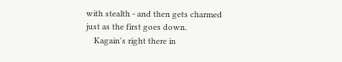with stealth - and then gets charmed just as the first goes down.
    Kagain's right there in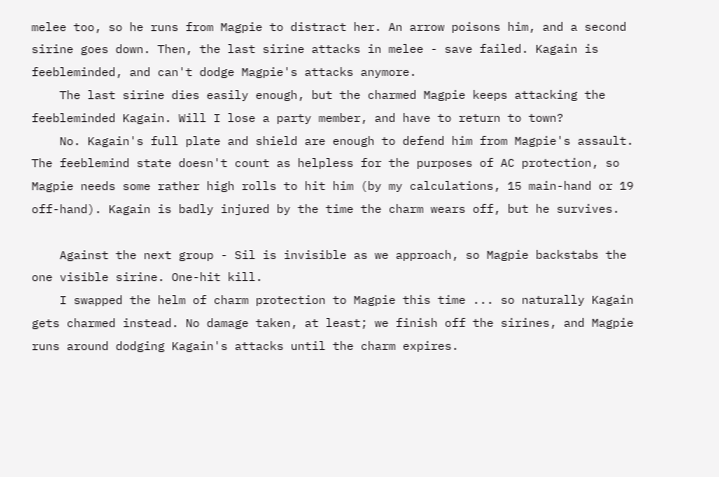melee too, so he runs from Magpie to distract her. An arrow poisons him, and a second sirine goes down. Then, the last sirine attacks in melee - save failed. Kagain is feebleminded, and can't dodge Magpie's attacks anymore.
    The last sirine dies easily enough, but the charmed Magpie keeps attacking the feebleminded Kagain. Will I lose a party member, and have to return to town?
    No. Kagain's full plate and shield are enough to defend him from Magpie's assault. The feeblemind state doesn't count as helpless for the purposes of AC protection, so Magpie needs some rather high rolls to hit him (by my calculations, 15 main-hand or 19 off-hand). Kagain is badly injured by the time the charm wears off, but he survives.

    Against the next group - Sil is invisible as we approach, so Magpie backstabs the one visible sirine. One-hit kill.
    I swapped the helm of charm protection to Magpie this time ... so naturally Kagain gets charmed instead. No damage taken, at least; we finish off the sirines, and Magpie runs around dodging Kagain's attacks until the charm expires.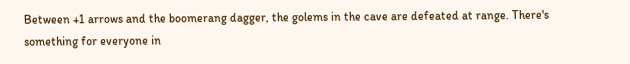Between +1 arrows and the boomerang dagger, the golems in the cave are defeated at range. There's something for everyone in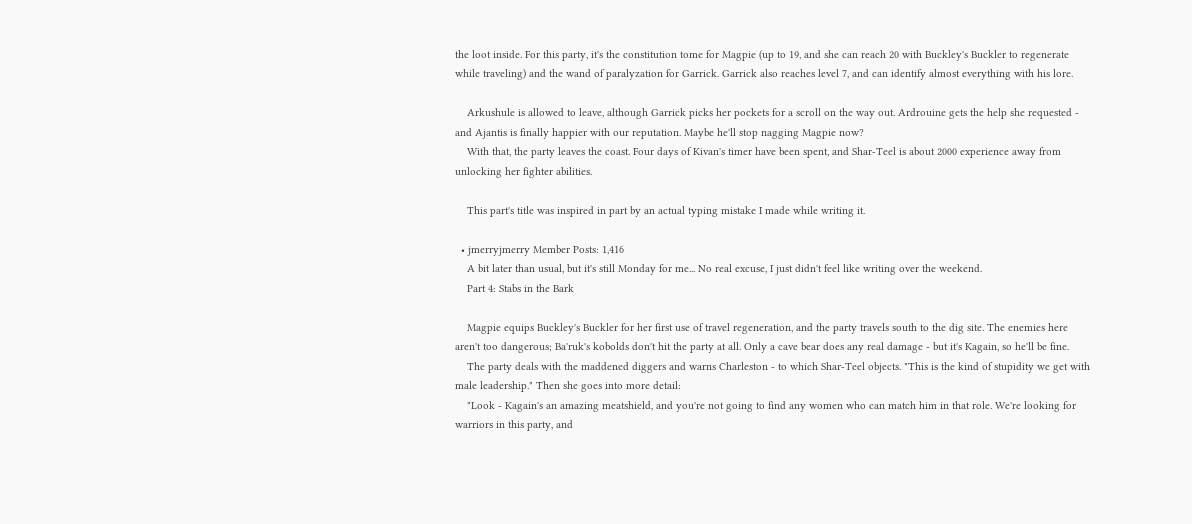the loot inside. For this party, it's the constitution tome for Magpie (up to 19, and she can reach 20 with Buckley's Buckler to regenerate while traveling) and the wand of paralyzation for Garrick. Garrick also reaches level 7, and can identify almost everything with his lore.

    Arkushule is allowed to leave, although Garrick picks her pockets for a scroll on the way out. Ardrouine gets the help she requested - and Ajantis is finally happier with our reputation. Maybe he'll stop nagging Magpie now?
    With that, the party leaves the coast. Four days of Kivan's timer have been spent, and Shar-Teel is about 2000 experience away from unlocking her fighter abilities.

    This part's title was inspired in part by an actual typing mistake I made while writing it.

  • jmerryjmerry Member Posts: 1,416
    A bit later than usual, but it's still Monday for me... No real excuse, I just didn't feel like writing over the weekend.
    Part 4: Stabs in the Bark

    Magpie equips Buckley's Buckler for her first use of travel regeneration, and the party travels south to the dig site. The enemies here aren't too dangerous; Ba'ruk's kobolds don't hit the party at all. Only a cave bear does any real damage - but it's Kagain, so he'll be fine.
    The party deals with the maddened diggers and warns Charleston - to which Shar-Teel objects. "This is the kind of stupidity we get with male leadership." Then she goes into more detail:
    "Look - Kagain's an amazing meatshield, and you're not going to find any women who can match him in that role. We're looking for warriors in this party, and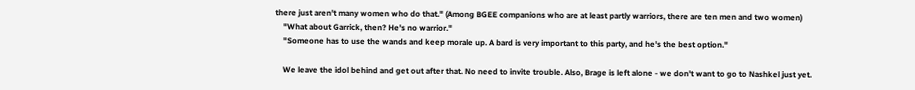there just aren't many women who do that." (Among BGEE companions who are at least partly warriors, there are ten men and two women)
    "What about Garrick, then? He's no warrior."
    "Someone has to use the wands and keep morale up. A bard is very important to this party, and he's the best option."

    We leave the idol behind and get out after that. No need to invite trouble. Also, Brage is left alone - we don't want to go to Nashkel just yet.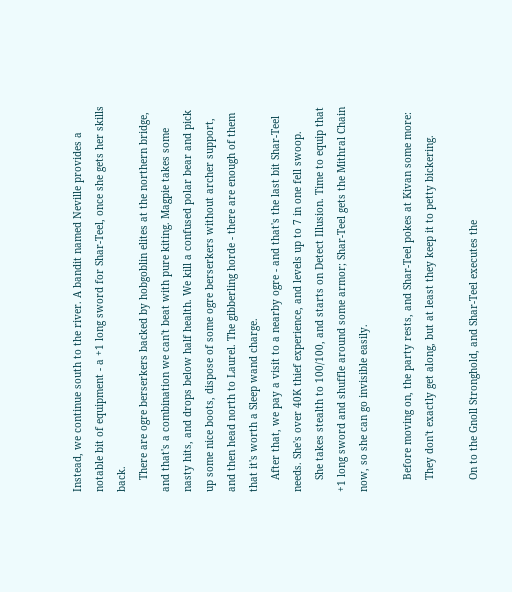Instead, we continue south to the river. A bandit named Neville provides a notable bit of equipment - a +1 long sword for Shar-Teel, once she gets her skills back.
    There are ogre berserkers backed by hobgoblin elites at the northern bridge, and that's a combination we can't beat with pure kiting. Magpie takes some nasty hits, and drops below half health. We kill a confused polar bear and pick up some nice boots, dispose of some ogre berserkers without archer support, and then head north to Laurel. The gibberling horde - there are enough of them that it's worth a Sleep wand charge.
    After that, we pay a visit to a nearby ogre - and that's the last bit Shar-Teel needs. She's over 40K thief experience, and levels up to 7 in one fell swoop.
    She takes stealth to 100/100, and starts on Detect Illusion. Time to equip that +1 long sword and shuffle around some armor; Shar-Teel gets the Mithral Chain now, so she can go invisible easily.

    Before moving on, the party rests, and Shar-Teel pokes at Kivan some more:
    They don't exactly get along, but at least they keep it to petty bickering.

    On to the Gnoll Stronghold, and Shar-Teel executes the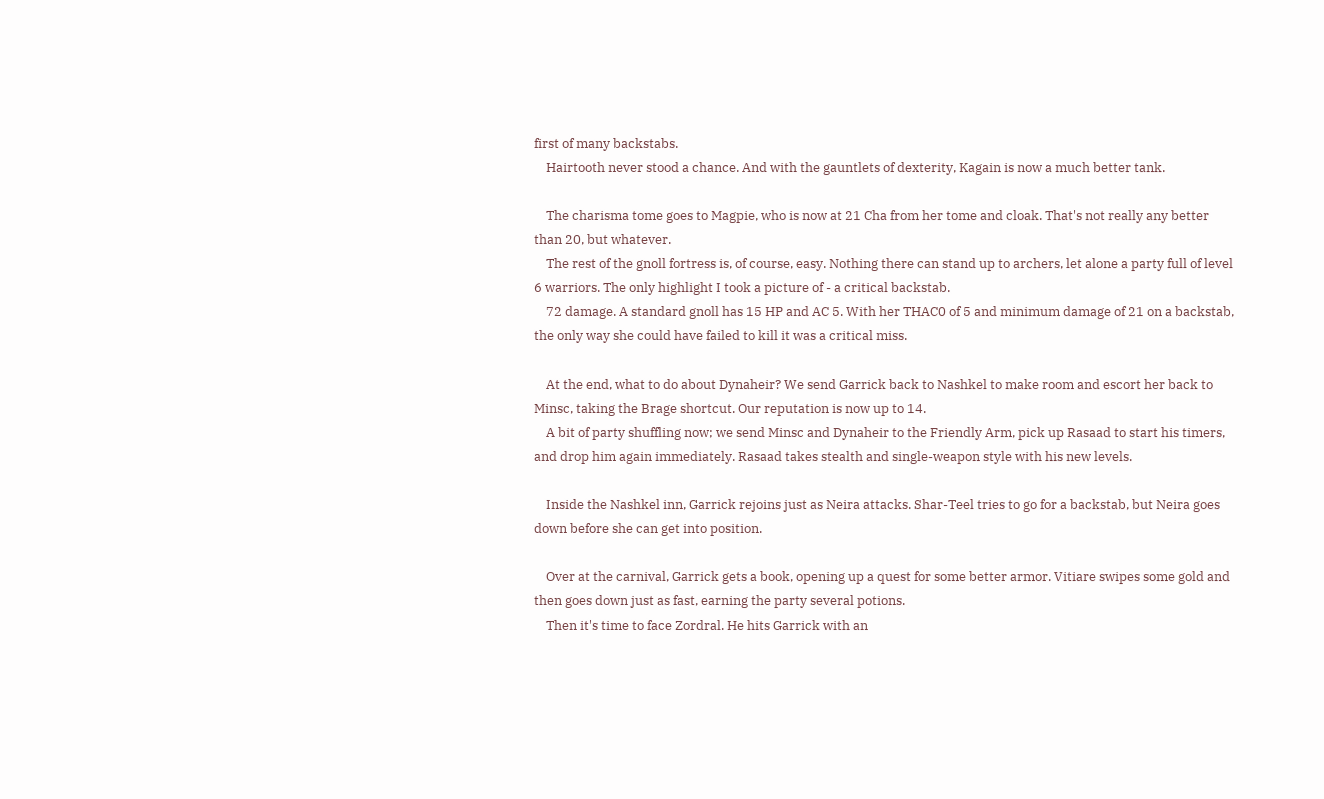first of many backstabs.
    Hairtooth never stood a chance. And with the gauntlets of dexterity, Kagain is now a much better tank.

    The charisma tome goes to Magpie, who is now at 21 Cha from her tome and cloak. That's not really any better than 20, but whatever.
    The rest of the gnoll fortress is, of course, easy. Nothing there can stand up to archers, let alone a party full of level 6 warriors. The only highlight I took a picture of - a critical backstab.
    72 damage. A standard gnoll has 15 HP and AC 5. With her THAC0 of 5 and minimum damage of 21 on a backstab, the only way she could have failed to kill it was a critical miss.

    At the end, what to do about Dynaheir? We send Garrick back to Nashkel to make room and escort her back to Minsc, taking the Brage shortcut. Our reputation is now up to 14.
    A bit of party shuffling now; we send Minsc and Dynaheir to the Friendly Arm, pick up Rasaad to start his timers, and drop him again immediately. Rasaad takes stealth and single-weapon style with his new levels.

    Inside the Nashkel inn, Garrick rejoins just as Neira attacks. Shar-Teel tries to go for a backstab, but Neira goes down before she can get into position.

    Over at the carnival, Garrick gets a book, opening up a quest for some better armor. Vitiare swipes some gold and then goes down just as fast, earning the party several potions.
    Then it's time to face Zordral. He hits Garrick with an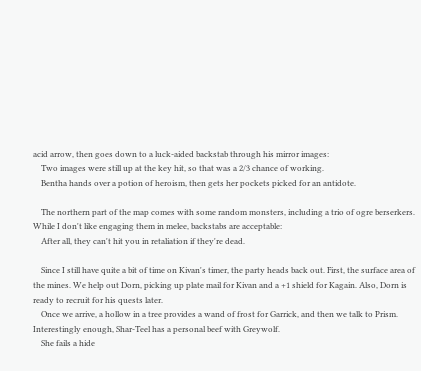acid arrow, then goes down to a luck-aided backstab through his mirror images:
    Two images were still up at the key hit, so that was a 2/3 chance of working.
    Bentha hands over a potion of heroism, then gets her pockets picked for an antidote.

    The northern part of the map comes with some random monsters, including a trio of ogre berserkers. While I don't like engaging them in melee, backstabs are acceptable:
    After all, they can't hit you in retaliation if they're dead.

    Since I still have quite a bit of time on Kivan's timer, the party heads back out. First, the surface area of the mines. We help out Dorn, picking up plate mail for Kivan and a +1 shield for Kagain. Also, Dorn is ready to recruit for his quests later.
    Once we arrive, a hollow in a tree provides a wand of frost for Garrick, and then we talk to Prism. Interestingly enough, Shar-Teel has a personal beef with Greywolf.
    She fails a hide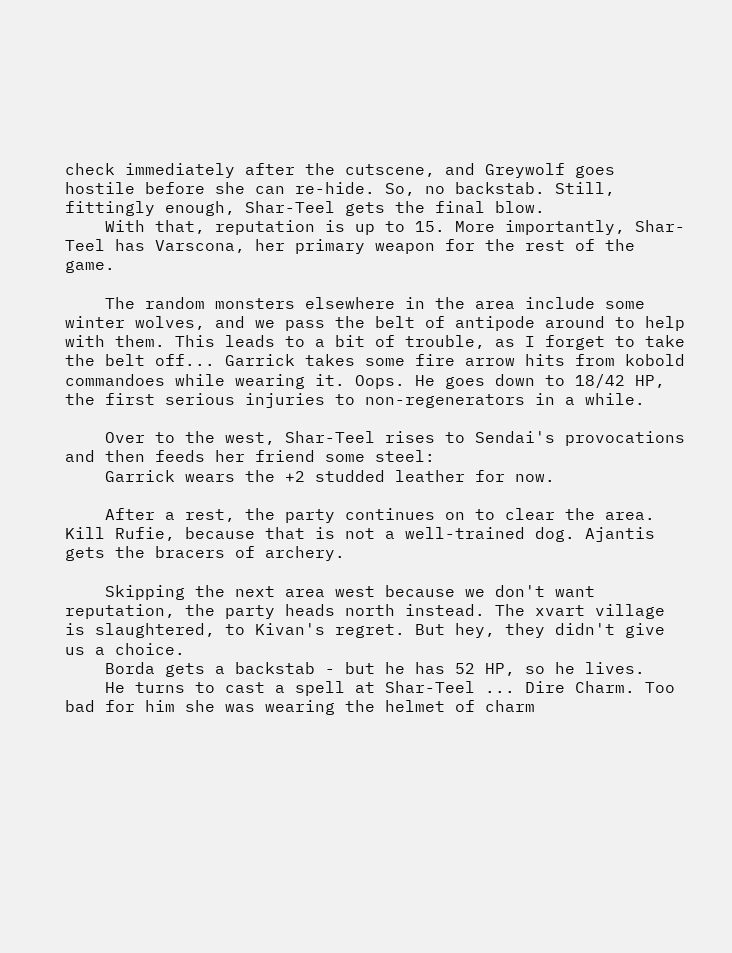check immediately after the cutscene, and Greywolf goes hostile before she can re-hide. So, no backstab. Still, fittingly enough, Shar-Teel gets the final blow.
    With that, reputation is up to 15. More importantly, Shar-Teel has Varscona, her primary weapon for the rest of the game.

    The random monsters elsewhere in the area include some winter wolves, and we pass the belt of antipode around to help with them. This leads to a bit of trouble, as I forget to take the belt off... Garrick takes some fire arrow hits from kobold commandoes while wearing it. Oops. He goes down to 18/42 HP, the first serious injuries to non-regenerators in a while.

    Over to the west, Shar-Teel rises to Sendai's provocations and then feeds her friend some steel:
    Garrick wears the +2 studded leather for now.

    After a rest, the party continues on to clear the area. Kill Rufie, because that is not a well-trained dog. Ajantis gets the bracers of archery.

    Skipping the next area west because we don't want reputation, the party heads north instead. The xvart village is slaughtered, to Kivan's regret. But hey, they didn't give us a choice.
    Borda gets a backstab - but he has 52 HP, so he lives.
    He turns to cast a spell at Shar-Teel ... Dire Charm. Too bad for him she was wearing the helmet of charm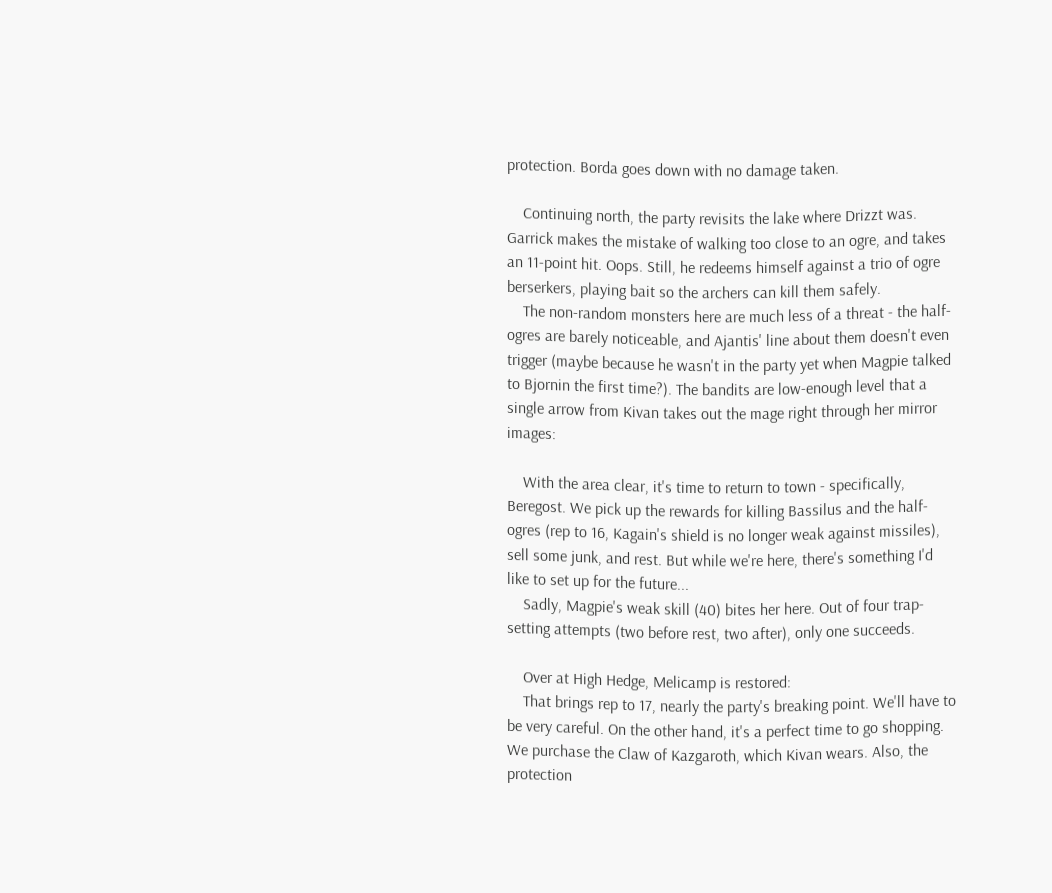protection. Borda goes down with no damage taken.

    Continuing north, the party revisits the lake where Drizzt was. Garrick makes the mistake of walking too close to an ogre, and takes an 11-point hit. Oops. Still, he redeems himself against a trio of ogre berserkers, playing bait so the archers can kill them safely.
    The non-random monsters here are much less of a threat - the half-ogres are barely noticeable, and Ajantis' line about them doesn't even trigger (maybe because he wasn't in the party yet when Magpie talked to Bjornin the first time?). The bandits are low-enough level that a single arrow from Kivan takes out the mage right through her mirror images:

    With the area clear, it's time to return to town - specifically, Beregost. We pick up the rewards for killing Bassilus and the half-ogres (rep to 16, Kagain's shield is no longer weak against missiles), sell some junk, and rest. But while we're here, there's something I'd like to set up for the future...
    Sadly, Magpie's weak skill (40) bites her here. Out of four trap-setting attempts (two before rest, two after), only one succeeds.

    Over at High Hedge, Melicamp is restored:
    That brings rep to 17, nearly the party's breaking point. We'll have to be very careful. On the other hand, it's a perfect time to go shopping. We purchase the Claw of Kazgaroth, which Kivan wears. Also, the protection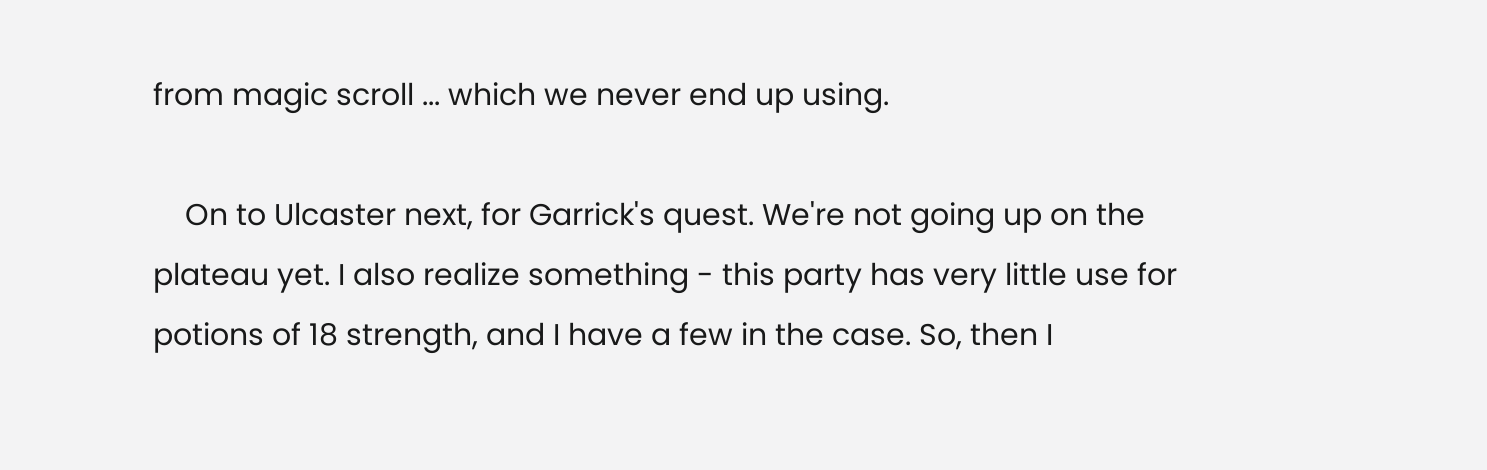from magic scroll ... which we never end up using.

    On to Ulcaster next, for Garrick's quest. We're not going up on the plateau yet. I also realize something - this party has very little use for potions of 18 strength, and I have a few in the case. So, then I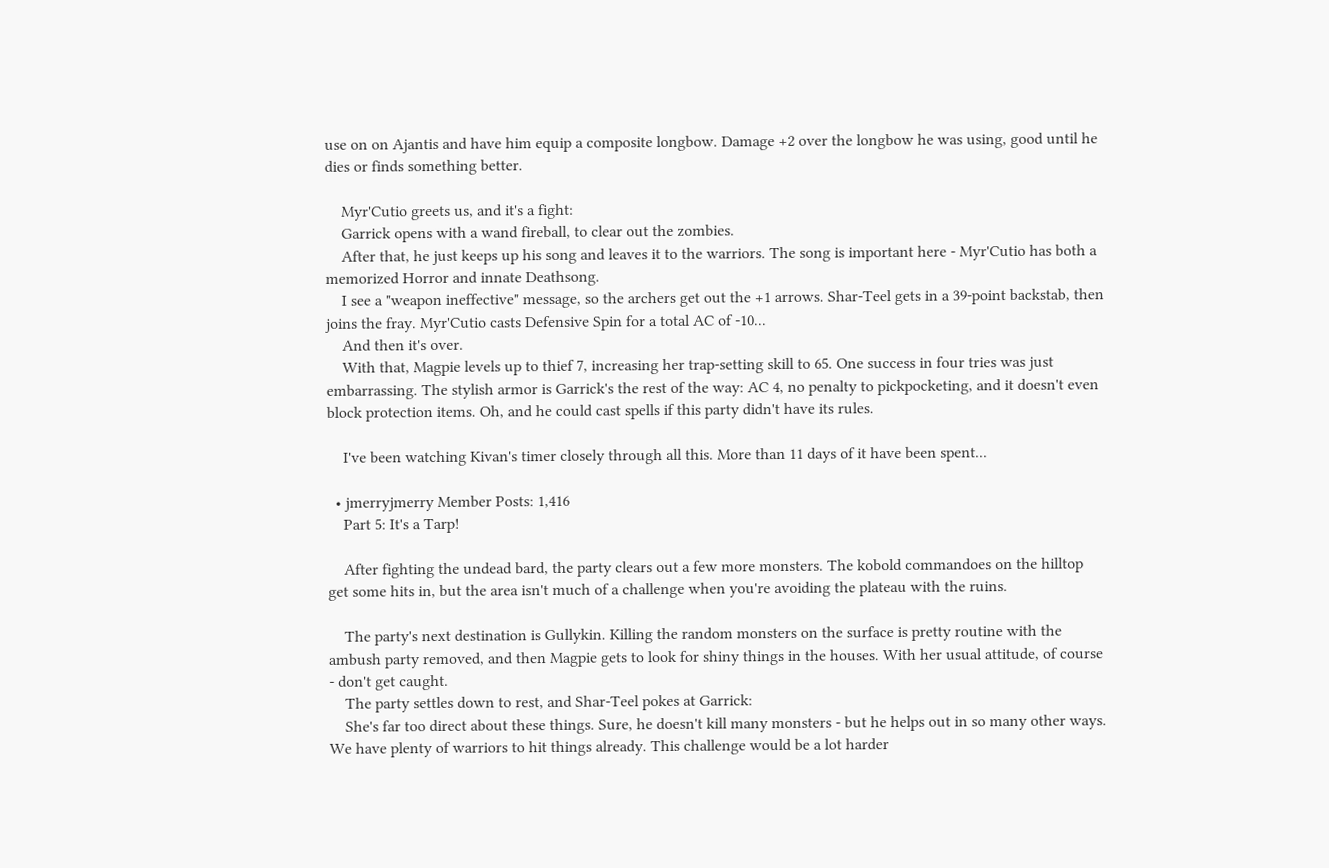use on on Ajantis and have him equip a composite longbow. Damage +2 over the longbow he was using, good until he dies or finds something better.

    Myr'Cutio greets us, and it's a fight:
    Garrick opens with a wand fireball, to clear out the zombies.
    After that, he just keeps up his song and leaves it to the warriors. The song is important here - Myr'Cutio has both a memorized Horror and innate Deathsong.
    I see a "weapon ineffective" message, so the archers get out the +1 arrows. Shar-Teel gets in a 39-point backstab, then joins the fray. Myr'Cutio casts Defensive Spin for a total AC of -10...
    And then it's over.
    With that, Magpie levels up to thief 7, increasing her trap-setting skill to 65. One success in four tries was just embarrassing. The stylish armor is Garrick's the rest of the way: AC 4, no penalty to pickpocketing, and it doesn't even block protection items. Oh, and he could cast spells if this party didn't have its rules.

    I've been watching Kivan's timer closely through all this. More than 11 days of it have been spent...

  • jmerryjmerry Member Posts: 1,416
    Part 5: It's a Tarp!

    After fighting the undead bard, the party clears out a few more monsters. The kobold commandoes on the hilltop get some hits in, but the area isn't much of a challenge when you're avoiding the plateau with the ruins.

    The party's next destination is Gullykin. Killing the random monsters on the surface is pretty routine with the ambush party removed, and then Magpie gets to look for shiny things in the houses. With her usual attitude, of course - don't get caught.
    The party settles down to rest, and Shar-Teel pokes at Garrick:
    She's far too direct about these things. Sure, he doesn't kill many monsters - but he helps out in so many other ways. We have plenty of warriors to hit things already. This challenge would be a lot harder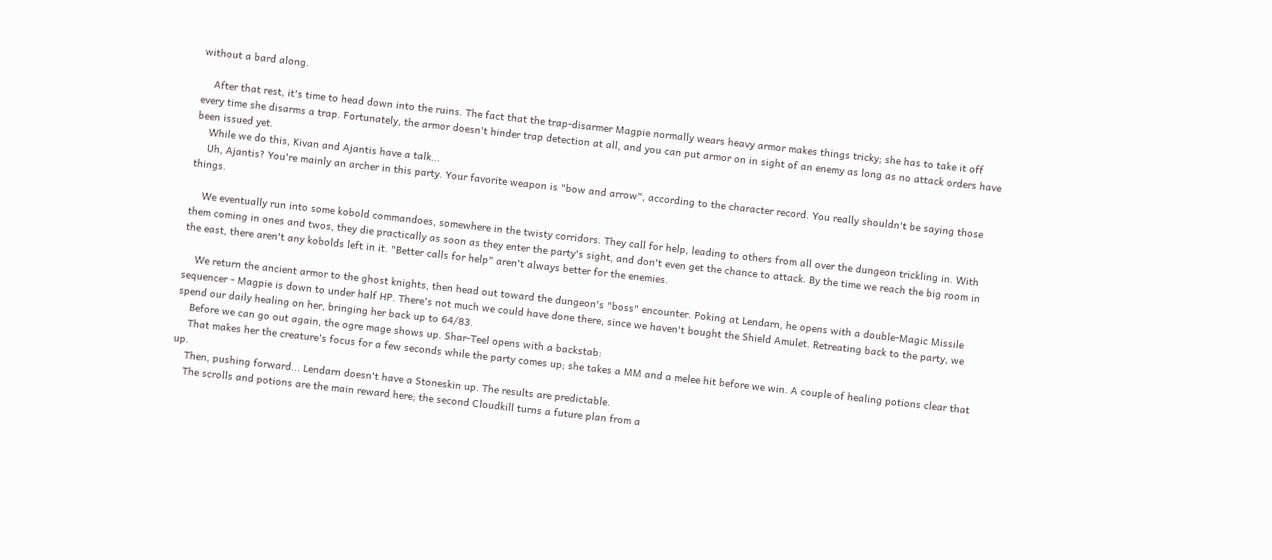without a bard along.

    After that rest, it's time to head down into the ruins. The fact that the trap-disarmer Magpie normally wears heavy armor makes things tricky; she has to take it off every time she disarms a trap. Fortunately, the armor doesn't hinder trap detection at all, and you can put armor on in sight of an enemy as long as no attack orders have been issued yet.
    While we do this, Kivan and Ajantis have a talk...
    Uh, Ajantis? You're mainly an archer in this party. Your favorite weapon is "bow and arrow", according to the character record. You really shouldn't be saying those things.

    We eventually run into some kobold commandoes, somewhere in the twisty corridors. They call for help, leading to others from all over the dungeon trickling in. With them coming in ones and twos, they die practically as soon as they enter the party's sight, and don't even get the chance to attack. By the time we reach the big room in the east, there aren't any kobolds left in it. "Better calls for help" aren't always better for the enemies.

    We return the ancient armor to the ghost knights, then head out toward the dungeon's "boss" encounter. Poking at Lendarn, he opens with a double-Magic Missile sequencer - Magpie is down to under half HP. There's not much we could have done there, since we haven't bought the Shield Amulet. Retreating back to the party, we spend our daily healing on her, bringing her back up to 64/83.
    Before we can go out again, the ogre mage shows up. Shar-Teel opens with a backstab:
    That makes her the creature's focus for a few seconds while the party comes up; she takes a MM and a melee hit before we win. A couple of healing potions clear that up.
    Then, pushing forward... Lendarn doesn't have a Stoneskin up. The results are predictable.
    The scrolls and potions are the main reward here; the second Cloudkill turns a future plan from a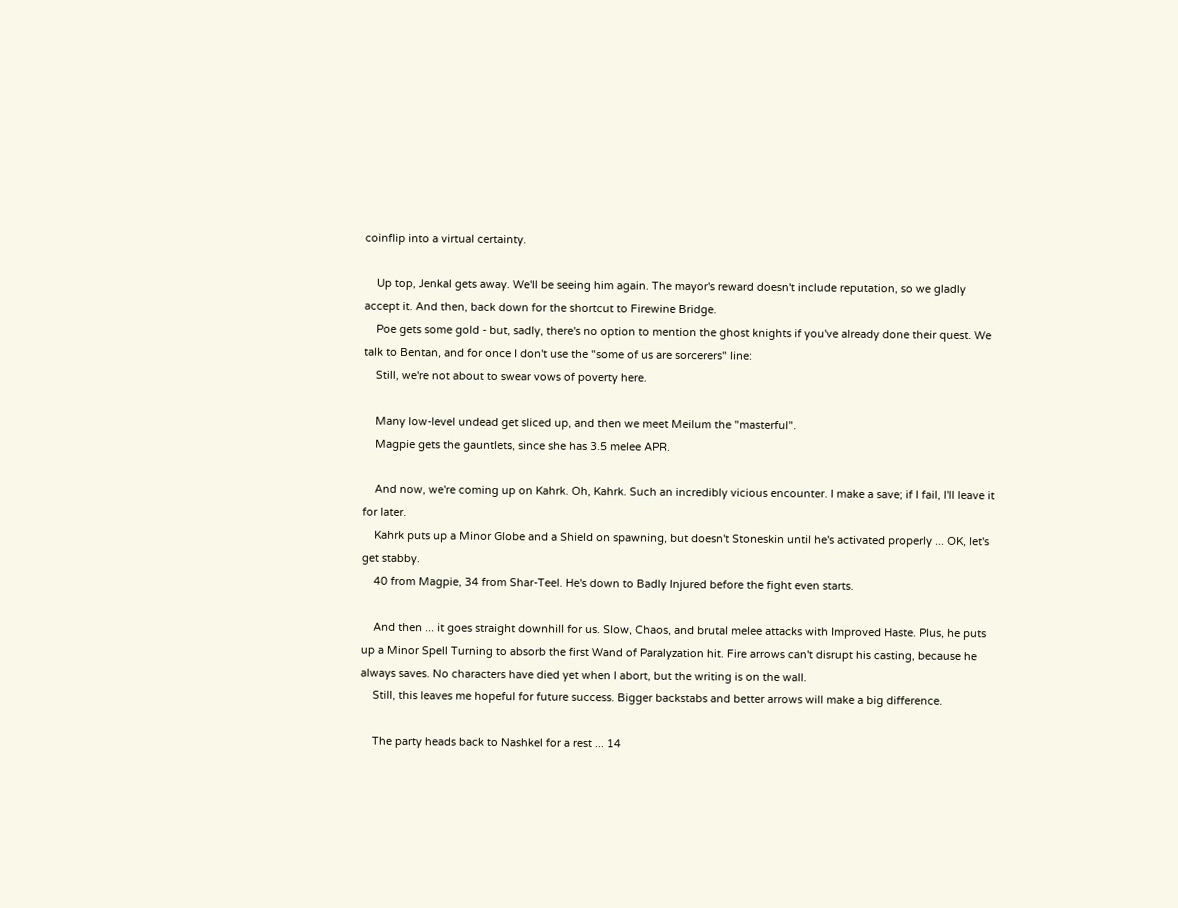coinflip into a virtual certainty.

    Up top, Jenkal gets away. We'll be seeing him again. The mayor's reward doesn't include reputation, so we gladly accept it. And then, back down for the shortcut to Firewine Bridge.
    Poe gets some gold - but, sadly, there's no option to mention the ghost knights if you've already done their quest. We talk to Bentan, and for once I don't use the "some of us are sorcerers" line:
    Still, we're not about to swear vows of poverty here.

    Many low-level undead get sliced up, and then we meet Meilum the "masterful".
    Magpie gets the gauntlets, since she has 3.5 melee APR.

    And now, we're coming up on Kahrk. Oh, Kahrk. Such an incredibly vicious encounter. I make a save; if I fail, I'll leave it for later.
    Kahrk puts up a Minor Globe and a Shield on spawning, but doesn't Stoneskin until he's activated properly ... OK, let's get stabby.
    40 from Magpie, 34 from Shar-Teel. He's down to Badly Injured before the fight even starts.

    And then ... it goes straight downhill for us. Slow, Chaos, and brutal melee attacks with Improved Haste. Plus, he puts up a Minor Spell Turning to absorb the first Wand of Paralyzation hit. Fire arrows can't disrupt his casting, because he always saves. No characters have died yet when I abort, but the writing is on the wall.
    Still, this leaves me hopeful for future success. Bigger backstabs and better arrows will make a big difference.

    The party heads back to Nashkel for a rest ... 14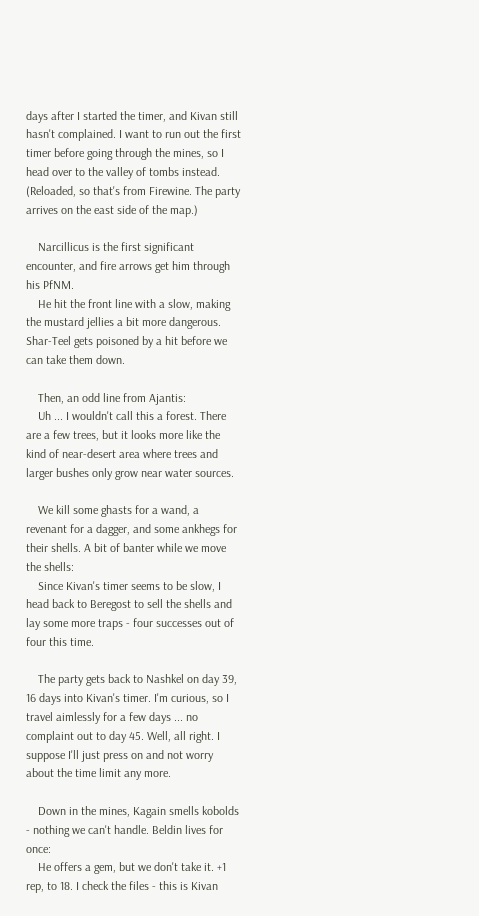days after I started the timer, and Kivan still hasn't complained. I want to run out the first timer before going through the mines, so I head over to the valley of tombs instead. (Reloaded, so that's from Firewine. The party arrives on the east side of the map.)

    Narcillicus is the first significant encounter, and fire arrows get him through his PfNM.
    He hit the front line with a slow, making the mustard jellies a bit more dangerous. Shar-Teel gets poisoned by a hit before we can take them down.

    Then, an odd line from Ajantis:
    Uh ... I wouldn't call this a forest. There are a few trees, but it looks more like the kind of near-desert area where trees and larger bushes only grow near water sources.

    We kill some ghasts for a wand, a revenant for a dagger, and some ankhegs for their shells. A bit of banter while we move the shells:
    Since Kivan's timer seems to be slow, I head back to Beregost to sell the shells and lay some more traps - four successes out of four this time.

    The party gets back to Nashkel on day 39, 16 days into Kivan's timer. I'm curious, so I travel aimlessly for a few days ... no complaint out to day 45. Well, all right. I suppose I'll just press on and not worry about the time limit any more.

    Down in the mines, Kagain smells kobolds - nothing we can't handle. Beldin lives for once:
    He offers a gem, but we don't take it. +1 rep, to 18. I check the files - this is Kivan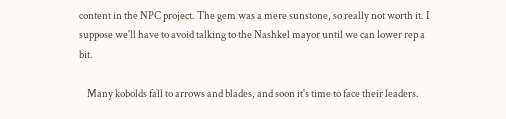content in the NPC project. The gem was a mere sunstone, so really not worth it. I suppose we'll have to avoid talking to the Nashkel mayor until we can lower rep a bit.

    Many kobolds fall to arrows and blades, and soon it's time to face their leaders.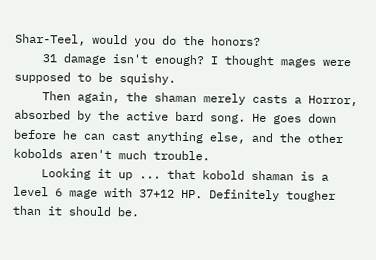Shar-Teel, would you do the honors?
    31 damage isn't enough? I thought mages were supposed to be squishy.
    Then again, the shaman merely casts a Horror, absorbed by the active bard song. He goes down before he can cast anything else, and the other kobolds aren't much trouble.
    Looking it up ... that kobold shaman is a level 6 mage with 37+12 HP. Definitely tougher than it should be.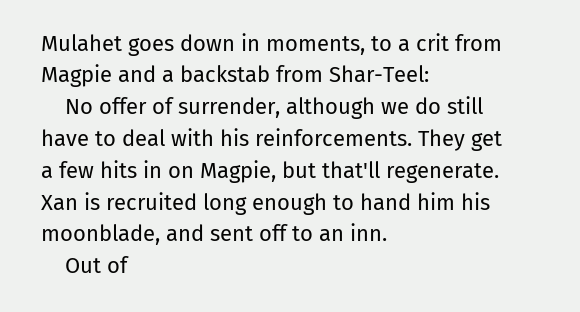Mulahet goes down in moments, to a crit from Magpie and a backstab from Shar-Teel:
    No offer of surrender, although we do still have to deal with his reinforcements. They get a few hits in on Magpie, but that'll regenerate. Xan is recruited long enough to hand him his moonblade, and sent off to an inn.
    Out of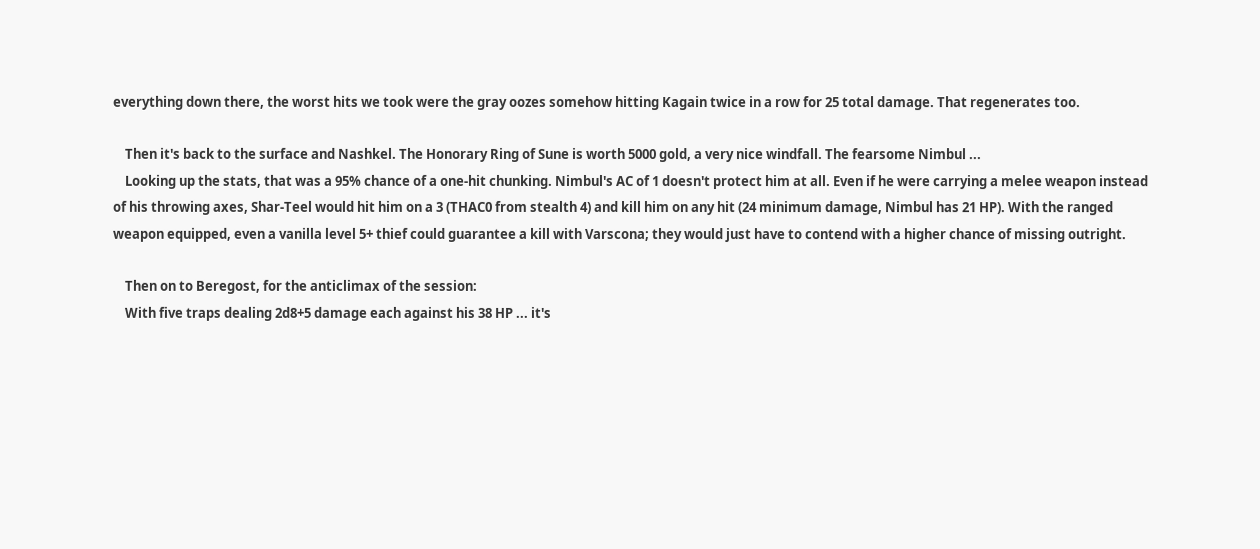everything down there, the worst hits we took were the gray oozes somehow hitting Kagain twice in a row for 25 total damage. That regenerates too.

    Then it's back to the surface and Nashkel. The Honorary Ring of Sune is worth 5000 gold, a very nice windfall. The fearsome Nimbul ...
    Looking up the stats, that was a 95% chance of a one-hit chunking. Nimbul's AC of 1 doesn't protect him at all. Even if he were carrying a melee weapon instead of his throwing axes, Shar-Teel would hit him on a 3 (THAC0 from stealth 4) and kill him on any hit (24 minimum damage, Nimbul has 21 HP). With the ranged weapon equipped, even a vanilla level 5+ thief could guarantee a kill with Varscona; they would just have to contend with a higher chance of missing outright.

    Then on to Beregost, for the anticlimax of the session:
    With five traps dealing 2d8+5 damage each against his 38 HP ... it's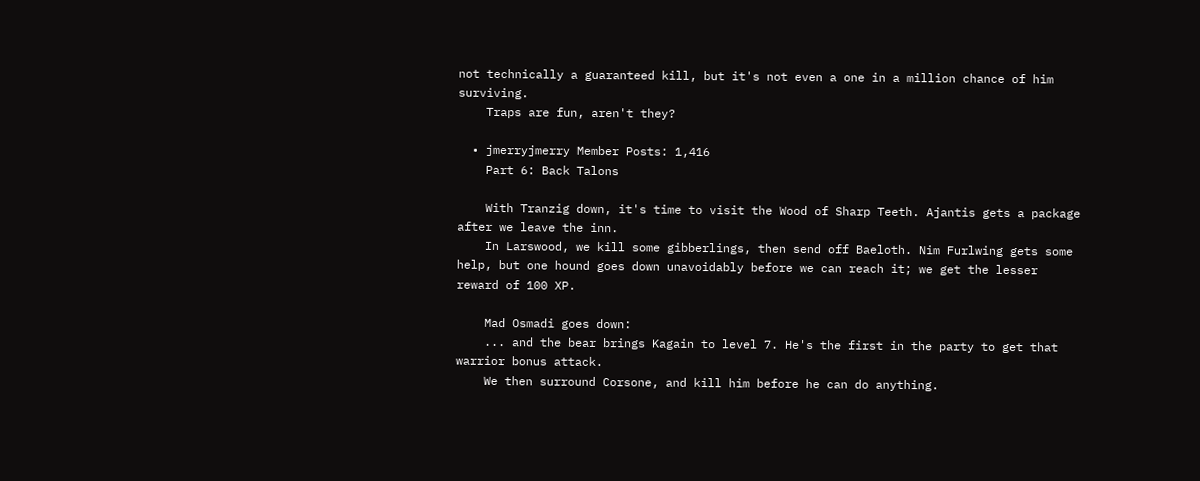not technically a guaranteed kill, but it's not even a one in a million chance of him surviving.
    Traps are fun, aren't they?

  • jmerryjmerry Member Posts: 1,416
    Part 6: Back Talons

    With Tranzig down, it's time to visit the Wood of Sharp Teeth. Ajantis gets a package after we leave the inn.
    In Larswood, we kill some gibberlings, then send off Baeloth. Nim Furlwing gets some help, but one hound goes down unavoidably before we can reach it; we get the lesser reward of 100 XP.

    Mad Osmadi goes down:
    ... and the bear brings Kagain to level 7. He's the first in the party to get that warrior bonus attack.
    We then surround Corsone, and kill him before he can do anything.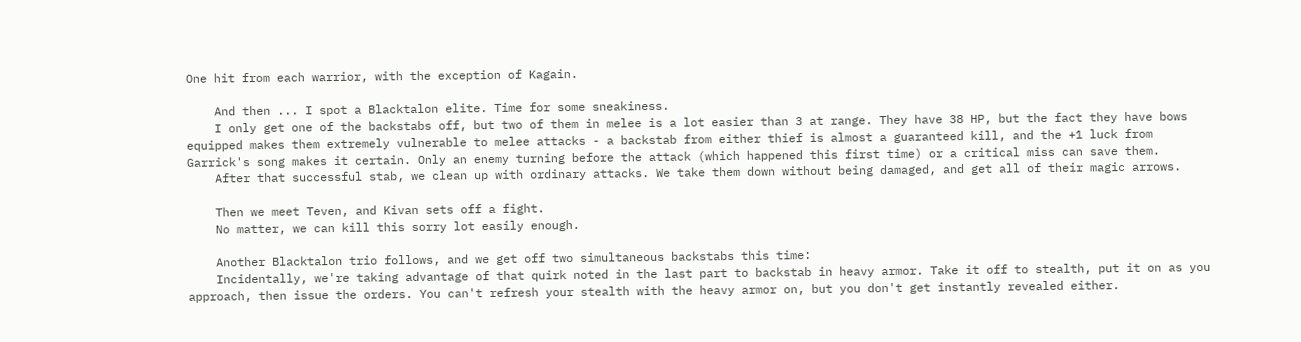One hit from each warrior, with the exception of Kagain.

    And then ... I spot a Blacktalon elite. Time for some sneakiness.
    I only get one of the backstabs off, but two of them in melee is a lot easier than 3 at range. They have 38 HP, but the fact they have bows equipped makes them extremely vulnerable to melee attacks - a backstab from either thief is almost a guaranteed kill, and the +1 luck from Garrick's song makes it certain. Only an enemy turning before the attack (which happened this first time) or a critical miss can save them.
    After that successful stab, we clean up with ordinary attacks. We take them down without being damaged, and get all of their magic arrows.

    Then we meet Teven, and Kivan sets off a fight.
    No matter, we can kill this sorry lot easily enough.

    Another Blacktalon trio follows, and we get off two simultaneous backstabs this time:
    Incidentally, we're taking advantage of that quirk noted in the last part to backstab in heavy armor. Take it off to stealth, put it on as you approach, then issue the orders. You can't refresh your stealth with the heavy armor on, but you don't get instantly revealed either.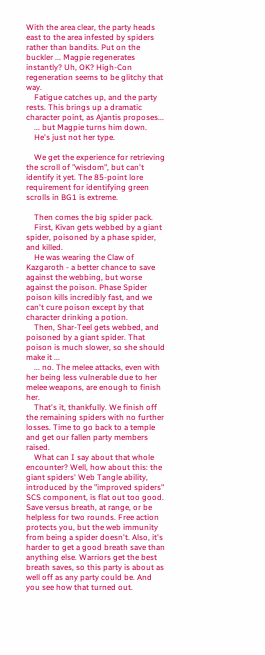With the area clear, the party heads east to the area infested by spiders rather than bandits. Put on the buckler ... Magpie regenerates instantly? Uh, OK? High-Con regeneration seems to be glitchy that way.
    Fatigue catches up, and the party rests. This brings up a dramatic character point, as Ajantis proposes...
    ... but Magpie turns him down.
    He's just not her type.

    We get the experience for retrieving the scroll of "wisdom", but can't identify it yet. The 85-point lore requirement for identifying green scrolls in BG1 is extreme.

    Then comes the big spider pack.
    First, Kivan gets webbed by a giant spider, poisoned by a phase spider, and killed.
    He was wearing the Claw of Kazgaroth - a better chance to save against the webbing, but worse against the poison. Phase Spider poison kills incredibly fast, and we can't cure poison except by that character drinking a potion.
    Then, Shar-Teel gets webbed, and poisoned by a giant spider. That poison is much slower, so she should make it ...
    ... no. The melee attacks, even with her being less vulnerable due to her melee weapons, are enough to finish her.
    That's it, thankfully. We finish off the remaining spiders with no further losses. Time to go back to a temple and get our fallen party members raised.
    What can I say about that whole encounter? Well, how about this: the giant spiders' Web Tangle ability, introduced by the "improved spiders" SCS component, is flat out too good. Save versus breath, at range, or be helpless for two rounds. Free action protects you, but the web immunity from being a spider doesn't. Also, it's harder to get a good breath save than anything else. Warriors get the best breath saves, so this party is about as well off as any party could be. And you see how that turned out.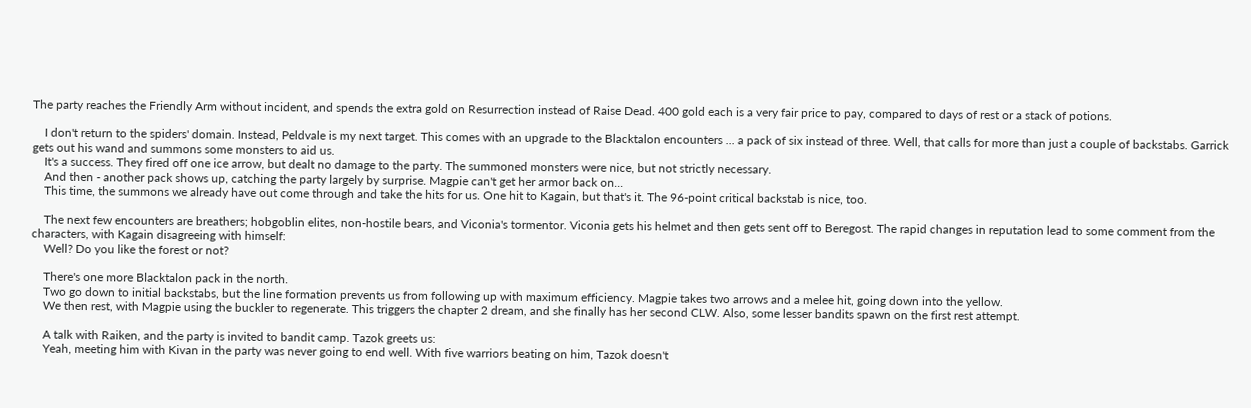The party reaches the Friendly Arm without incident, and spends the extra gold on Resurrection instead of Raise Dead. 400 gold each is a very fair price to pay, compared to days of rest or a stack of potions.

    I don't return to the spiders' domain. Instead, Peldvale is my next target. This comes with an upgrade to the Blacktalon encounters ... a pack of six instead of three. Well, that calls for more than just a couple of backstabs. Garrick gets out his wand and summons some monsters to aid us.
    It's a success. They fired off one ice arrow, but dealt no damage to the party. The summoned monsters were nice, but not strictly necessary.
    And then - another pack shows up, catching the party largely by surprise. Magpie can't get her armor back on...
    This time, the summons we already have out come through and take the hits for us. One hit to Kagain, but that's it. The 96-point critical backstab is nice, too.

    The next few encounters are breathers; hobgoblin elites, non-hostile bears, and Viconia's tormentor. Viconia gets his helmet and then gets sent off to Beregost. The rapid changes in reputation lead to some comment from the characters, with Kagain disagreeing with himself:
    Well? Do you like the forest or not?

    There's one more Blacktalon pack in the north.
    Two go down to initial backstabs, but the line formation prevents us from following up with maximum efficiency. Magpie takes two arrows and a melee hit, going down into the yellow.
    We then rest, with Magpie using the buckler to regenerate. This triggers the chapter 2 dream, and she finally has her second CLW. Also, some lesser bandits spawn on the first rest attempt.

    A talk with Raiken, and the party is invited to bandit camp. Tazok greets us:
    Yeah, meeting him with Kivan in the party was never going to end well. With five warriors beating on him, Tazok doesn't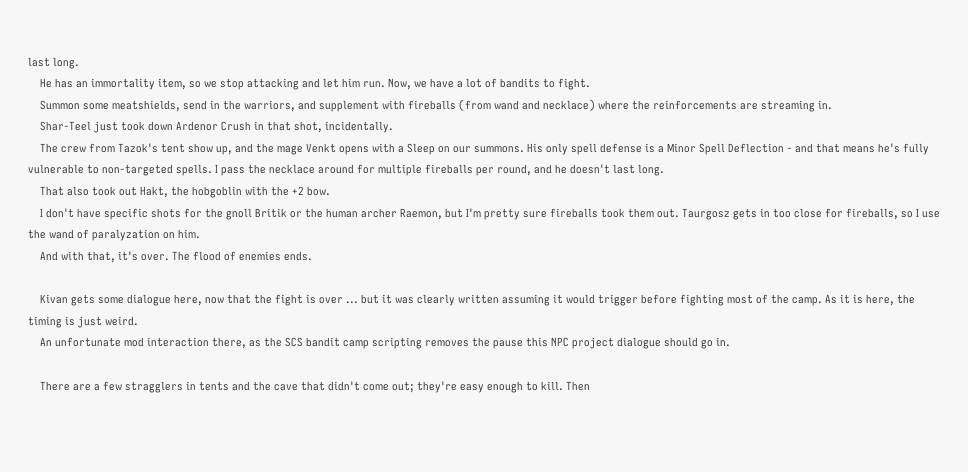last long.
    He has an immortality item, so we stop attacking and let him run. Now, we have a lot of bandits to fight.
    Summon some meatshields, send in the warriors, and supplement with fireballs (from wand and necklace) where the reinforcements are streaming in.
    Shar-Teel just took down Ardenor Crush in that shot, incidentally.
    The crew from Tazok's tent show up, and the mage Venkt opens with a Sleep on our summons. His only spell defense is a Minor Spell Deflection - and that means he's fully vulnerable to non-targeted spells. I pass the necklace around for multiple fireballs per round, and he doesn't last long.
    That also took out Hakt, the hobgoblin with the +2 bow.
    I don't have specific shots for the gnoll Britik or the human archer Raemon, but I'm pretty sure fireballs took them out. Taurgosz gets in too close for fireballs, so I use the wand of paralyzation on him.
    And with that, it's over. The flood of enemies ends.

    Kivan gets some dialogue here, now that the fight is over ... but it was clearly written assuming it would trigger before fighting most of the camp. As it is here, the timing is just weird.
    An unfortunate mod interaction there, as the SCS bandit camp scripting removes the pause this NPC project dialogue should go in.

    There are a few stragglers in tents and the cave that didn't come out; they're easy enough to kill. Then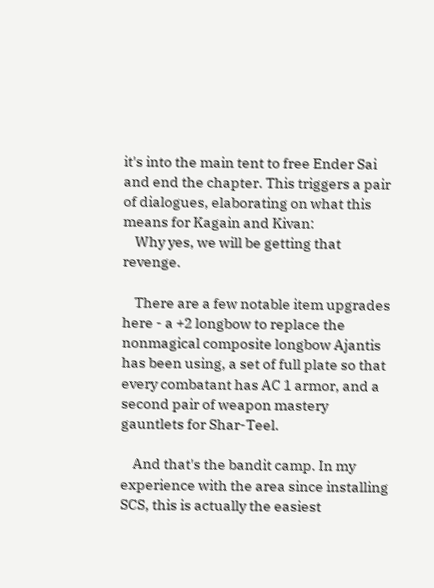it's into the main tent to free Ender Sai and end the chapter. This triggers a pair of dialogues, elaborating on what this means for Kagain and Kivan:
    Why yes, we will be getting that revenge.

    There are a few notable item upgrades here - a +2 longbow to replace the nonmagical composite longbow Ajantis has been using, a set of full plate so that every combatant has AC 1 armor, and a second pair of weapon mastery gauntlets for Shar-Teel.

    And that's the bandit camp. In my experience with the area since installing SCS, this is actually the easiest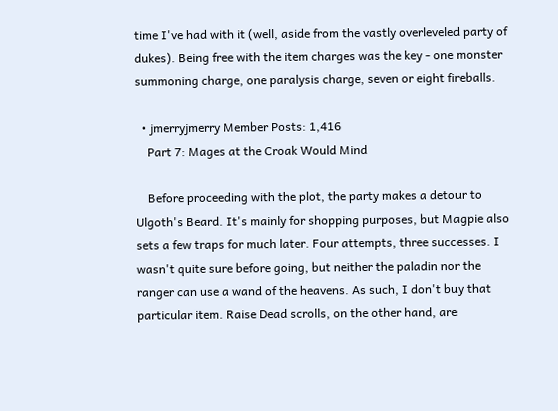time I've had with it (well, aside from the vastly overleveled party of dukes). Being free with the item charges was the key - one monster summoning charge, one paralysis charge, seven or eight fireballs.

  • jmerryjmerry Member Posts: 1,416
    Part 7: Mages at the Croak Would Mind

    Before proceeding with the plot, the party makes a detour to Ulgoth's Beard. It's mainly for shopping purposes, but Magpie also sets a few traps for much later. Four attempts, three successes. I wasn't quite sure before going, but neither the paladin nor the ranger can use a wand of the heavens. As such, I don't buy that particular item. Raise Dead scrolls, on the other hand, are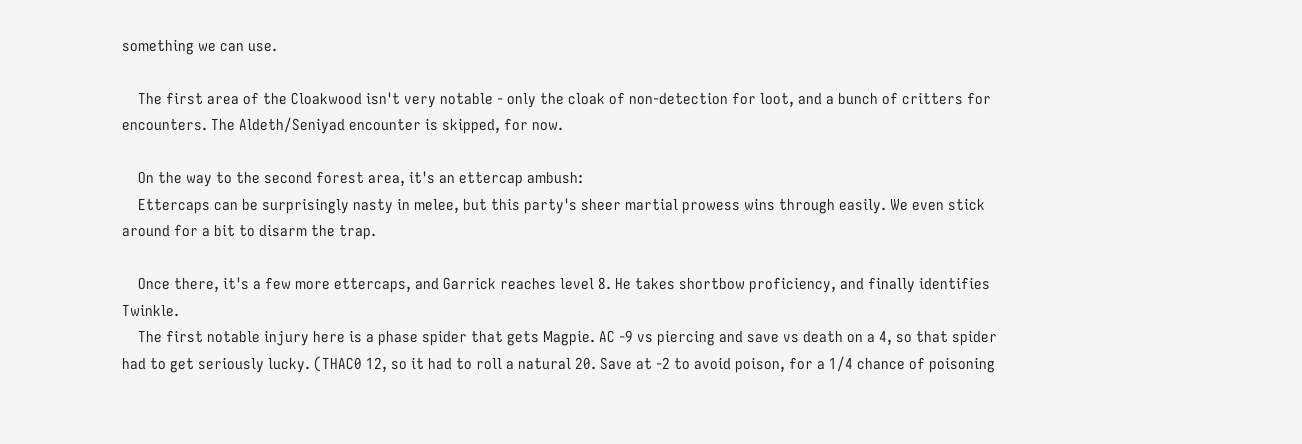something we can use.

    The first area of the Cloakwood isn't very notable - only the cloak of non-detection for loot, and a bunch of critters for encounters. The Aldeth/Seniyad encounter is skipped, for now.

    On the way to the second forest area, it's an ettercap ambush:
    Ettercaps can be surprisingly nasty in melee, but this party's sheer martial prowess wins through easily. We even stick around for a bit to disarm the trap.

    Once there, it's a few more ettercaps, and Garrick reaches level 8. He takes shortbow proficiency, and finally identifies Twinkle.
    The first notable injury here is a phase spider that gets Magpie. AC -9 vs piercing and save vs death on a 4, so that spider had to get seriously lucky. (THAC0 12, so it had to roll a natural 20. Save at -2 to avoid poison, for a 1/4 chance of poisoning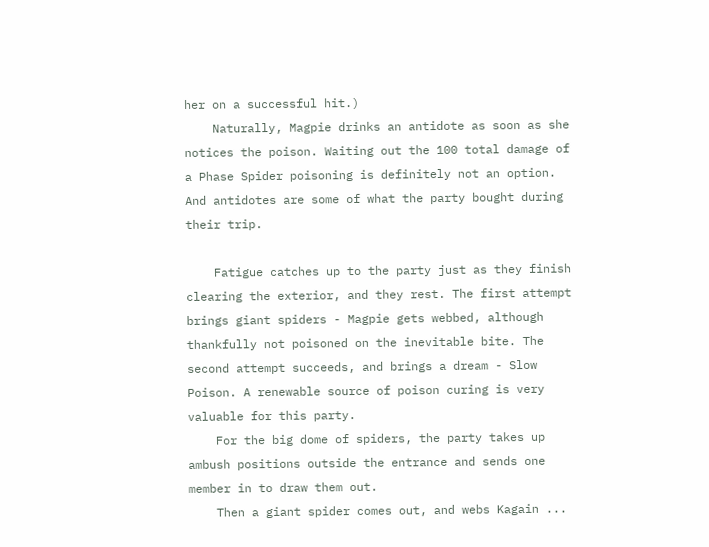her on a successful hit.)
    Naturally, Magpie drinks an antidote as soon as she notices the poison. Waiting out the 100 total damage of a Phase Spider poisoning is definitely not an option. And antidotes are some of what the party bought during their trip.

    Fatigue catches up to the party just as they finish clearing the exterior, and they rest. The first attempt brings giant spiders - Magpie gets webbed, although thankfully not poisoned on the inevitable bite. The second attempt succeeds, and brings a dream - Slow Poison. A renewable source of poison curing is very valuable for this party.
    For the big dome of spiders, the party takes up ambush positions outside the entrance and sends one member in to draw them out.
    Then a giant spider comes out, and webs Kagain ...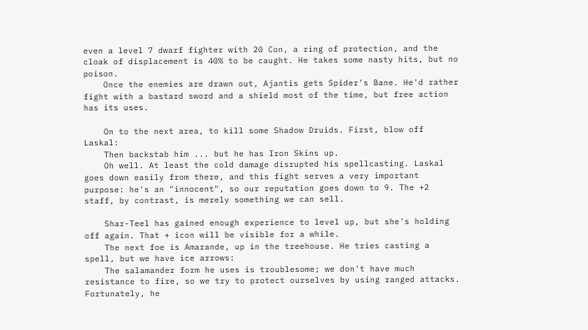even a level 7 dwarf fighter with 20 Con, a ring of protection, and the cloak of displacement is 40% to be caught. He takes some nasty hits, but no poison.
    Once the enemies are drawn out, Ajantis gets Spider's Bane. He'd rather fight with a bastard sword and a shield most of the time, but free action has its uses.

    On to the next area, to kill some Shadow Druids. First, blow off Laskal:
    Then backstab him ... but he has Iron Skins up.
    Oh well. At least the cold damage disrupted his spellcasting. Laskal goes down easily from there, and this fight serves a very important purpose: he's an "innocent", so our reputation goes down to 9. The +2 staff, by contrast, is merely something we can sell.

    Shar-Teel has gained enough experience to level up, but she's holding off again. That + icon will be visible for a while.
    The next foe is Amarande, up in the treehouse. He tries casting a spell, but we have ice arrows:
    The salamander form he uses is troublesome; we don't have much resistance to fire, so we try to protect ourselves by using ranged attacks. Fortunately, he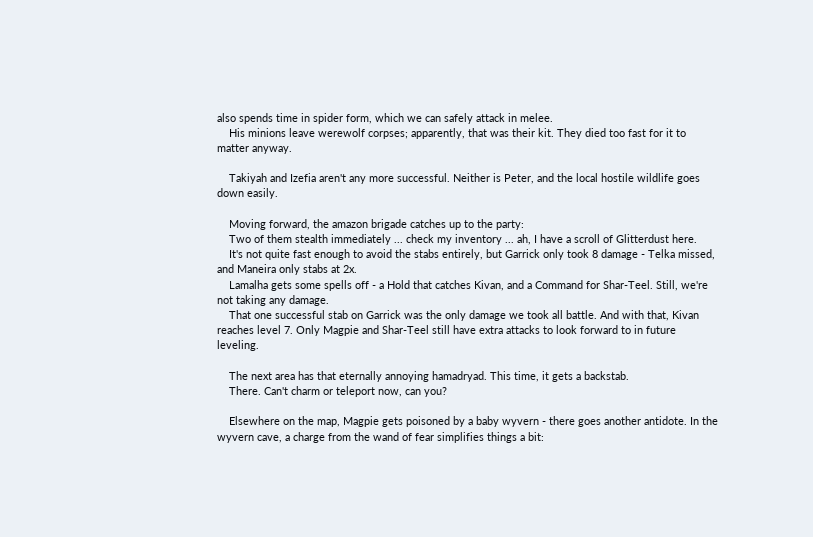also spends time in spider form, which we can safely attack in melee.
    His minions leave werewolf corpses; apparently, that was their kit. They died too fast for it to matter anyway.

    Takiyah and Izefia aren't any more successful. Neither is Peter, and the local hostile wildlife goes down easily.

    Moving forward, the amazon brigade catches up to the party:
    Two of them stealth immediately ... check my inventory ... ah, I have a scroll of Glitterdust here.
    It's not quite fast enough to avoid the stabs entirely, but Garrick only took 8 damage - Telka missed, and Maneira only stabs at 2x.
    Lamalha gets some spells off - a Hold that catches Kivan, and a Command for Shar-Teel. Still, we're not taking any damage.
    That one successful stab on Garrick was the only damage we took all battle. And with that, Kivan reaches level 7. Only Magpie and Shar-Teel still have extra attacks to look forward to in future leveling.

    The next area has that eternally annoying hamadryad. This time, it gets a backstab.
    There. Can't charm or teleport now, can you?

    Elsewhere on the map, Magpie gets poisoned by a baby wyvern - there goes another antidote. In the wyvern cave, a charge from the wand of fear simplifies things a bit: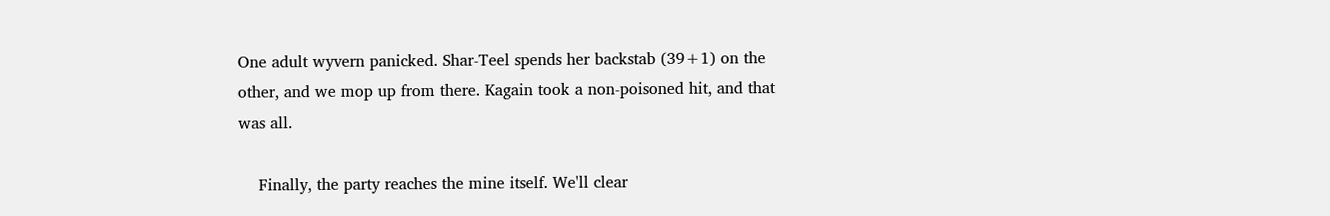One adult wyvern panicked. Shar-Teel spends her backstab (39+1) on the other, and we mop up from there. Kagain took a non-poisoned hit, and that was all.

    Finally, the party reaches the mine itself. We'll clear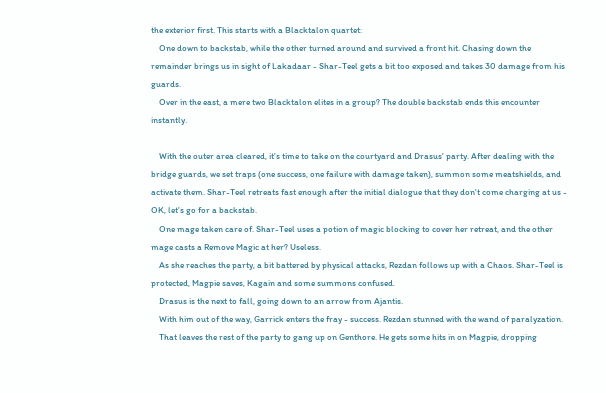the exterior first. This starts with a Blacktalon quartet:
    One down to backstab, while the other turned around and survived a front hit. Chasing down the remainder brings us in sight of Lakadaar - Shar-Teel gets a bit too exposed and takes 30 damage from his guards.
    Over in the east, a mere two Blacktalon elites in a group? The double backstab ends this encounter instantly.

    With the outer area cleared, it's time to take on the courtyard and Drasus' party. After dealing with the bridge guards, we set traps (one success, one failure with damage taken), summon some meatshields, and activate them. Shar-Teel retreats fast enough after the initial dialogue that they don't come charging at us - OK, let's go for a backstab.
    One mage taken care of. Shar-Teel uses a potion of magic blocking to cover her retreat, and the other mage casts a Remove Magic at her? Useless.
    As she reaches the party, a bit battered by physical attacks, Rezdan follows up with a Chaos. Shar-Teel is protected, Magpie saves, Kagain and some summons confused.
    Drasus is the next to fall, going down to an arrow from Ajantis.
    With him out of the way, Garrick enters the fray - success. Rezdan stunned with the wand of paralyzation.
    That leaves the rest of the party to gang up on Genthore. He gets some hits in on Magpie, dropping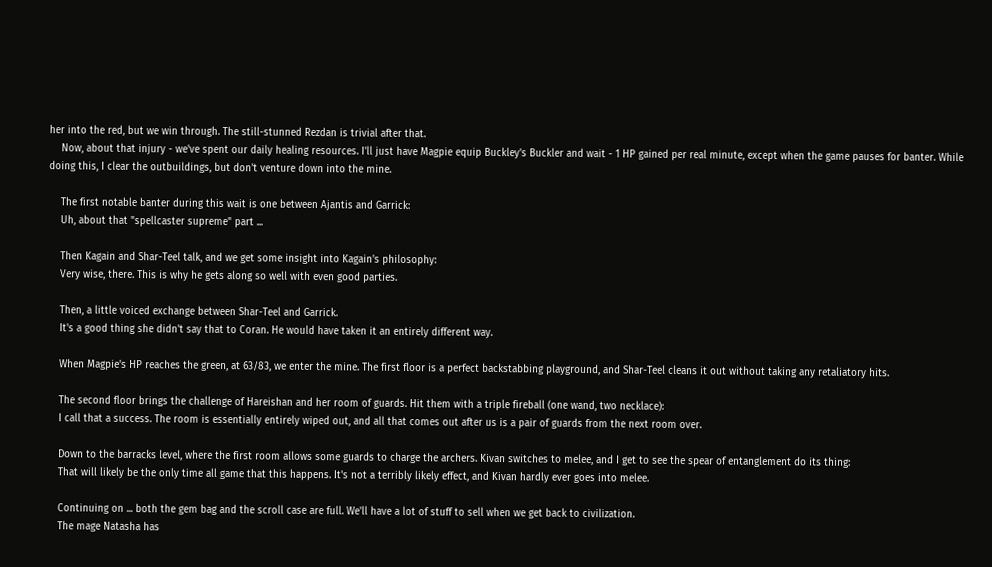her into the red, but we win through. The still-stunned Rezdan is trivial after that.
    Now, about that injury - we've spent our daily healing resources. I'll just have Magpie equip Buckley's Buckler and wait - 1 HP gained per real minute, except when the game pauses for banter. While doing this, I clear the outbuildings, but don't venture down into the mine.

    The first notable banter during this wait is one between Ajantis and Garrick:
    Uh, about that "spellcaster supreme" part ...

    Then Kagain and Shar-Teel talk, and we get some insight into Kagain's philosophy:
    Very wise, there. This is why he gets along so well with even good parties.

    Then, a little voiced exchange between Shar-Teel and Garrick.
    It's a good thing she didn't say that to Coran. He would have taken it an entirely different way.

    When Magpie's HP reaches the green, at 63/83, we enter the mine. The first floor is a perfect backstabbing playground, and Shar-Teel cleans it out without taking any retaliatory hits.

    The second floor brings the challenge of Hareishan and her room of guards. Hit them with a triple fireball (one wand, two necklace):
    I call that a success. The room is essentially entirely wiped out, and all that comes out after us is a pair of guards from the next room over.

    Down to the barracks level, where the first room allows some guards to charge the archers. Kivan switches to melee, and I get to see the spear of entanglement do its thing:
    That will likely be the only time all game that this happens. It's not a terribly likely effect, and Kivan hardly ever goes into melee.

    Continuing on ... both the gem bag and the scroll case are full. We'll have a lot of stuff to sell when we get back to civilization.
    The mage Natasha has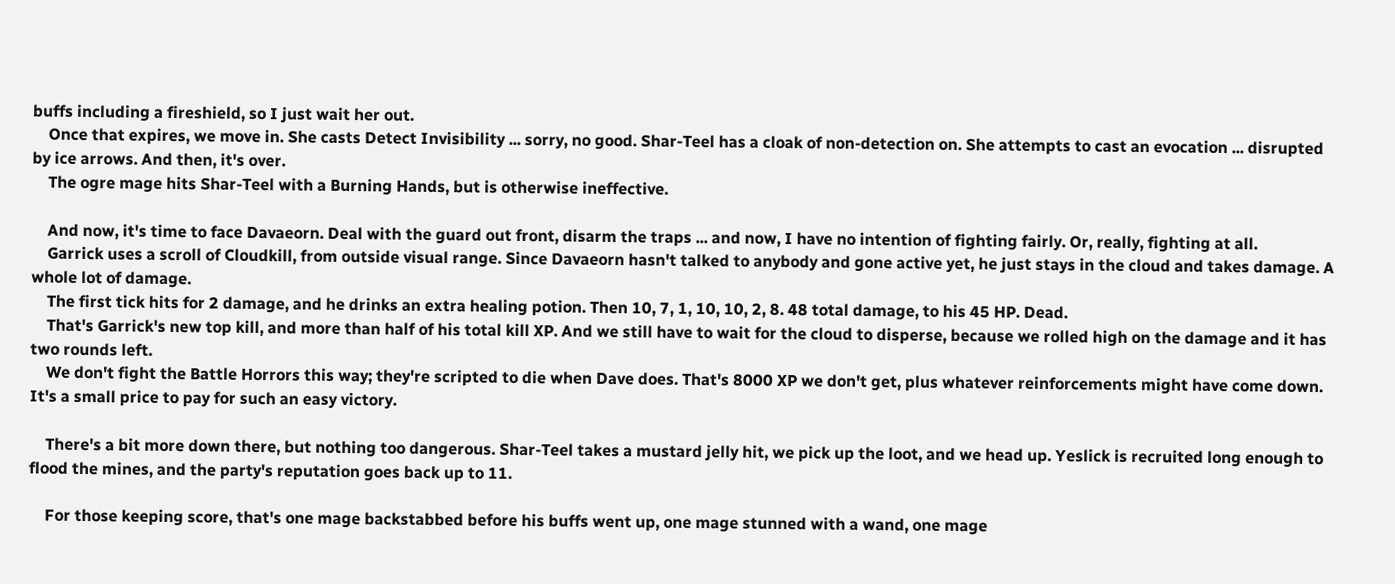buffs including a fireshield, so I just wait her out.
    Once that expires, we move in. She casts Detect Invisibility ... sorry, no good. Shar-Teel has a cloak of non-detection on. She attempts to cast an evocation ... disrupted by ice arrows. And then, it's over.
    The ogre mage hits Shar-Teel with a Burning Hands, but is otherwise ineffective.

    And now, it's time to face Davaeorn. Deal with the guard out front, disarm the traps ... and now, I have no intention of fighting fairly. Or, really, fighting at all.
    Garrick uses a scroll of Cloudkill, from outside visual range. Since Davaeorn hasn't talked to anybody and gone active yet, he just stays in the cloud and takes damage. A whole lot of damage.
    The first tick hits for 2 damage, and he drinks an extra healing potion. Then 10, 7, 1, 10, 10, 2, 8. 48 total damage, to his 45 HP. Dead.
    That's Garrick's new top kill, and more than half of his total kill XP. And we still have to wait for the cloud to disperse, because we rolled high on the damage and it has two rounds left.
    We don't fight the Battle Horrors this way; they're scripted to die when Dave does. That's 8000 XP we don't get, plus whatever reinforcements might have come down. It's a small price to pay for such an easy victory.

    There's a bit more down there, but nothing too dangerous. Shar-Teel takes a mustard jelly hit, we pick up the loot, and we head up. Yeslick is recruited long enough to flood the mines, and the party's reputation goes back up to 11.

    For those keeping score, that's one mage backstabbed before his buffs went up, one mage stunned with a wand, one mage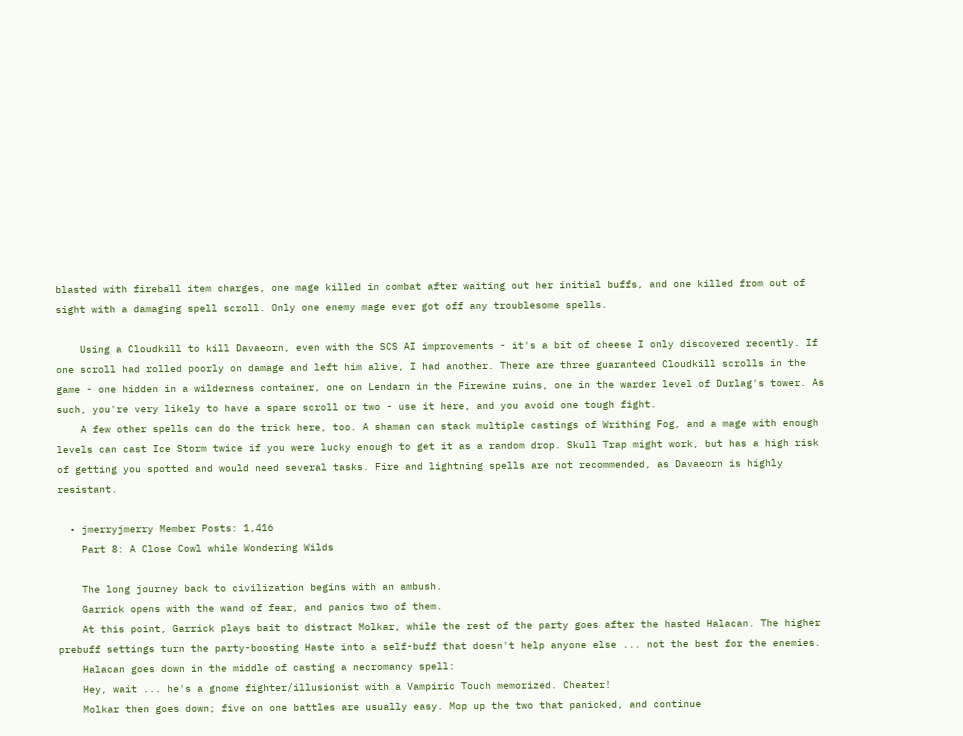blasted with fireball item charges, one mage killed in combat after waiting out her initial buffs, and one killed from out of sight with a damaging spell scroll. Only one enemy mage ever got off any troublesome spells.

    Using a Cloudkill to kill Davaeorn, even with the SCS AI improvements - it's a bit of cheese I only discovered recently. If one scroll had rolled poorly on damage and left him alive, I had another. There are three guaranteed Cloudkill scrolls in the game - one hidden in a wilderness container, one on Lendarn in the Firewine ruins, one in the warder level of Durlag's tower. As such, you're very likely to have a spare scroll or two - use it here, and you avoid one tough fight.
    A few other spells can do the trick here, too. A shaman can stack multiple castings of Writhing Fog, and a mage with enough levels can cast Ice Storm twice if you were lucky enough to get it as a random drop. Skull Trap might work, but has a high risk of getting you spotted and would need several tasks. Fire and lightning spells are not recommended, as Davaeorn is highly resistant.

  • jmerryjmerry Member Posts: 1,416
    Part 8: A Close Cowl while Wondering Wilds

    The long journey back to civilization begins with an ambush.
    Garrick opens with the wand of fear, and panics two of them.
    At this point, Garrick plays bait to distract Molkar, while the rest of the party goes after the hasted Halacan. The higher prebuff settings turn the party-boosting Haste into a self-buff that doesn't help anyone else ... not the best for the enemies.
    Halacan goes down in the middle of casting a necromancy spell:
    Hey, wait ... he's a gnome fighter/illusionist with a Vampiric Touch memorized. Cheater!
    Molkar then goes down; five on one battles are usually easy. Mop up the two that panicked, and continue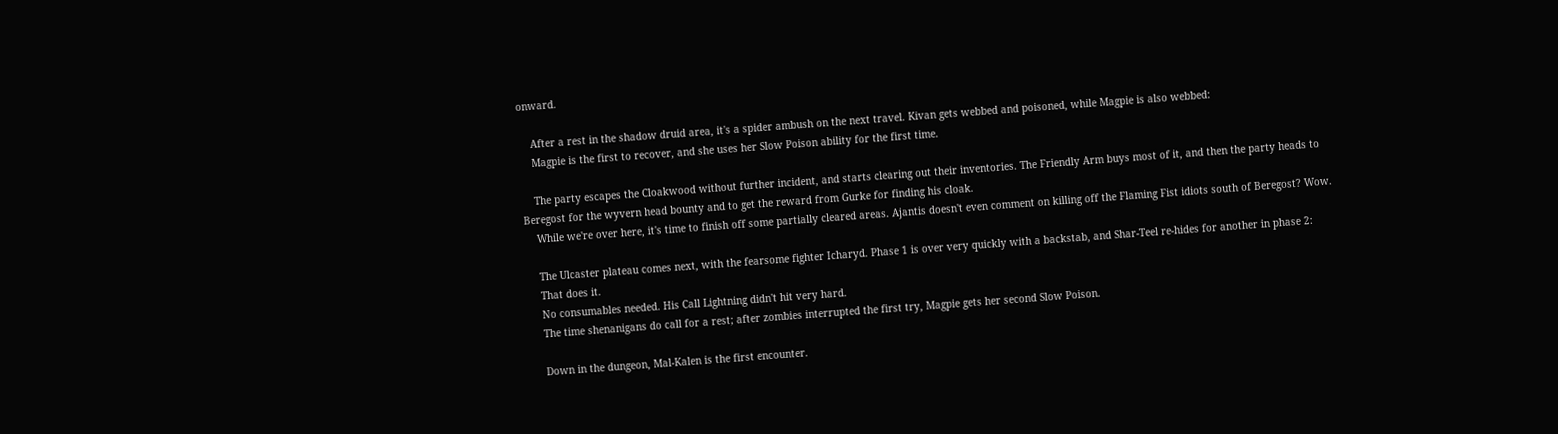onward.

    After a rest in the shadow druid area, it's a spider ambush on the next travel. Kivan gets webbed and poisoned, while Magpie is also webbed:
    Magpie is the first to recover, and she uses her Slow Poison ability for the first time.

    The party escapes the Cloakwood without further incident, and starts clearing out their inventories. The Friendly Arm buys most of it, and then the party heads to Beregost for the wyvern head bounty and to get the reward from Gurke for finding his cloak.
    While we're over here, it's time to finish off some partially cleared areas. Ajantis doesn't even comment on killing off the Flaming Fist idiots south of Beregost? Wow.

    The Ulcaster plateau comes next, with the fearsome fighter Icharyd. Phase 1 is over very quickly with a backstab, and Shar-Teel re-hides for another in phase 2:
    That does it.
    No consumables needed. His Call Lightning didn't hit very hard.
    The time shenanigans do call for a rest; after zombies interrupted the first try, Magpie gets her second Slow Poison.

    Down in the dungeon, Mal-Kalen is the first encounter.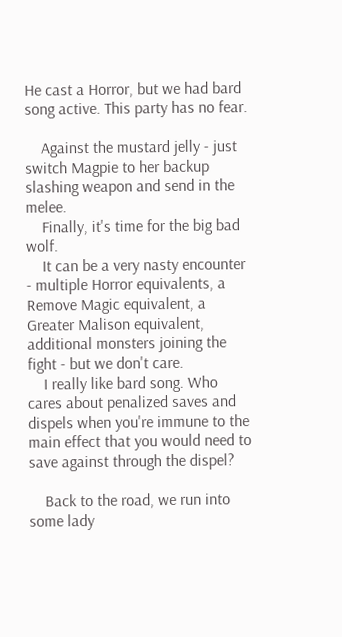He cast a Horror, but we had bard song active. This party has no fear.

    Against the mustard jelly - just switch Magpie to her backup slashing weapon and send in the melee.
    Finally, it's time for the big bad wolf.
    It can be a very nasty encounter - multiple Horror equivalents, a Remove Magic equivalent, a Greater Malison equivalent, additional monsters joining the fight - but we don't care.
    I really like bard song. Who cares about penalized saves and dispels when you're immune to the main effect that you would need to save against through the dispel?

    Back to the road, we run into some lady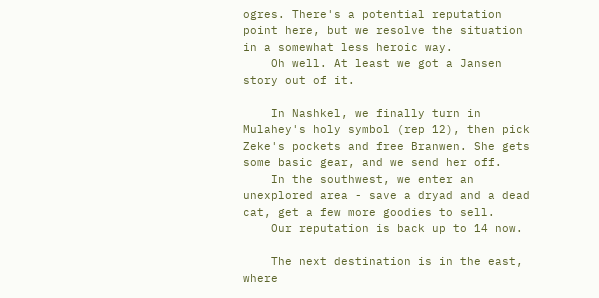ogres. There's a potential reputation point here, but we resolve the situation in a somewhat less heroic way.
    Oh well. At least we got a Jansen story out of it.

    In Nashkel, we finally turn in Mulahey's holy symbol (rep 12), then pick Zeke's pockets and free Branwen. She gets some basic gear, and we send her off.
    In the southwest, we enter an unexplored area - save a dryad and a dead cat, get a few more goodies to sell.
    Our reputation is back up to 14 now.

    The next destination is in the east, where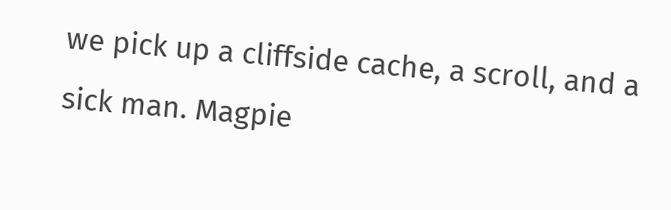we pick up a cliffside cache, a scroll, and a sick man. Magpie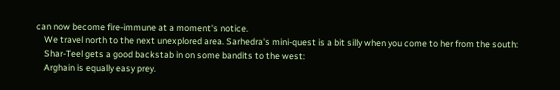can now become fire-immune at a moment's notice.
    We travel north to the next unexplored area. Sarhedra's mini-quest is a bit silly when you come to her from the south:
    Shar-Teel gets a good backstab in on some bandits to the west:
    Arghain is equally easy prey.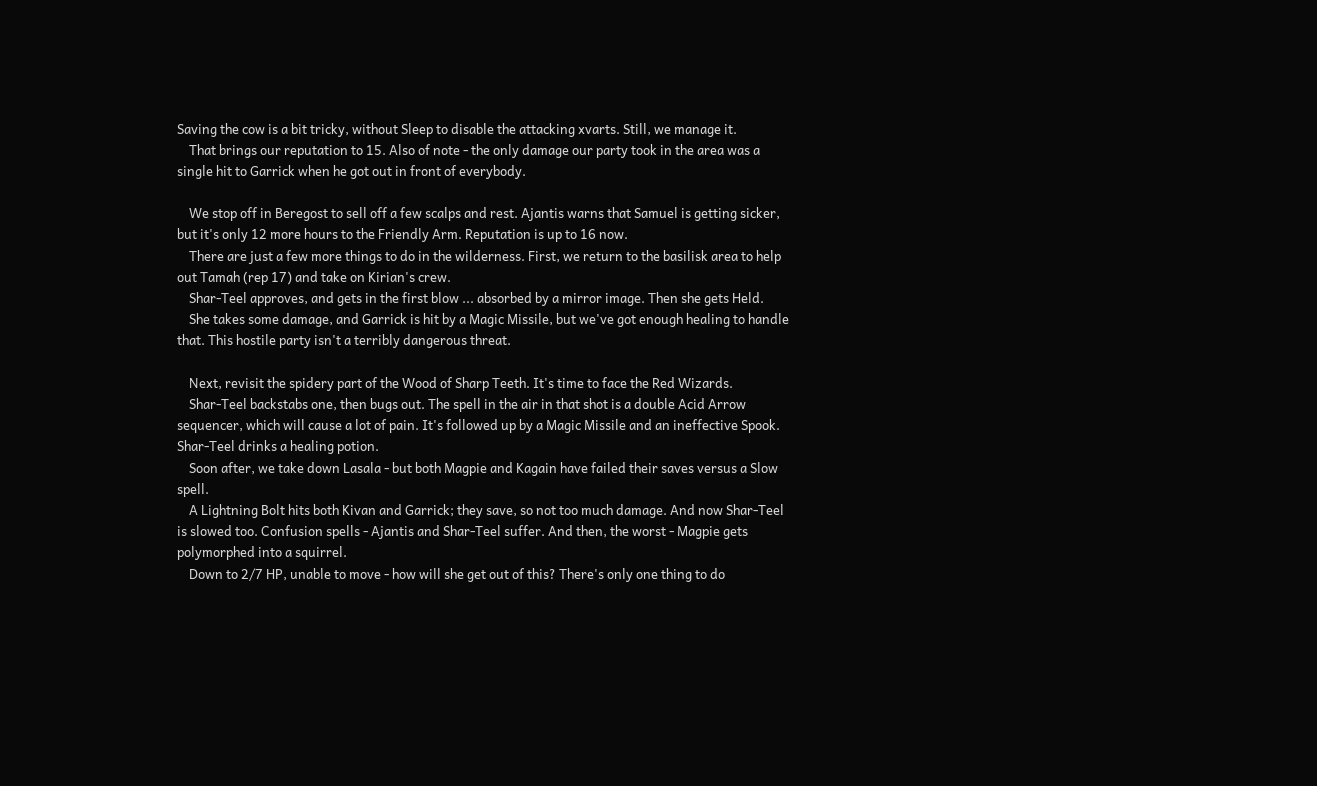Saving the cow is a bit tricky, without Sleep to disable the attacking xvarts. Still, we manage it.
    That brings our reputation to 15. Also of note - the only damage our party took in the area was a single hit to Garrick when he got out in front of everybody.

    We stop off in Beregost to sell off a few scalps and rest. Ajantis warns that Samuel is getting sicker, but it's only 12 more hours to the Friendly Arm. Reputation is up to 16 now.
    There are just a few more things to do in the wilderness. First, we return to the basilisk area to help out Tamah (rep 17) and take on Kirian's crew.
    Shar-Teel approves, and gets in the first blow ... absorbed by a mirror image. Then she gets Held.
    She takes some damage, and Garrick is hit by a Magic Missile, but we've got enough healing to handle that. This hostile party isn't a terribly dangerous threat.

    Next, revisit the spidery part of the Wood of Sharp Teeth. It's time to face the Red Wizards.
    Shar-Teel backstabs one, then bugs out. The spell in the air in that shot is a double Acid Arrow sequencer, which will cause a lot of pain. It's followed up by a Magic Missile and an ineffective Spook. Shar-Teel drinks a healing potion.
    Soon after, we take down Lasala - but both Magpie and Kagain have failed their saves versus a Slow spell.
    A Lightning Bolt hits both Kivan and Garrick; they save, so not too much damage. And now Shar-Teel is slowed too. Confusion spells - Ajantis and Shar-Teel suffer. And then, the worst - Magpie gets polymorphed into a squirrel.
    Down to 2/7 HP, unable to move - how will she get out of this? There's only one thing to do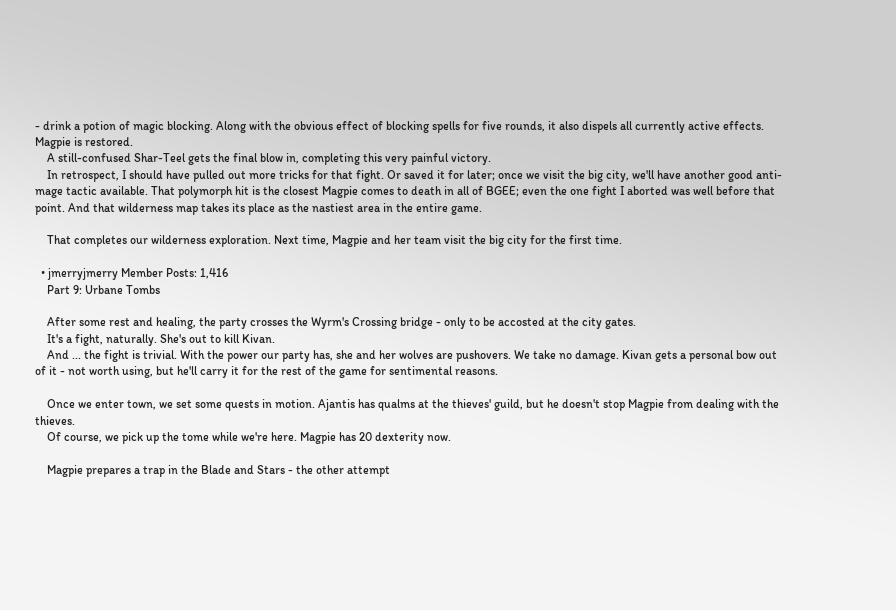- drink a potion of magic blocking. Along with the obvious effect of blocking spells for five rounds, it also dispels all currently active effects. Magpie is restored.
    A still-confused Shar-Teel gets the final blow in, completing this very painful victory.
    In retrospect, I should have pulled out more tricks for that fight. Or saved it for later; once we visit the big city, we'll have another good anti-mage tactic available. That polymorph hit is the closest Magpie comes to death in all of BGEE; even the one fight I aborted was well before that point. And that wilderness map takes its place as the nastiest area in the entire game.

    That completes our wilderness exploration. Next time, Magpie and her team visit the big city for the first time.

  • jmerryjmerry Member Posts: 1,416
    Part 9: Urbane Tombs

    After some rest and healing, the party crosses the Wyrm's Crossing bridge - only to be accosted at the city gates.
    It's a fight, naturally. She's out to kill Kivan.
    And ... the fight is trivial. With the power our party has, she and her wolves are pushovers. We take no damage. Kivan gets a personal bow out of it - not worth using, but he'll carry it for the rest of the game for sentimental reasons.

    Once we enter town, we set some quests in motion. Ajantis has qualms at the thieves' guild, but he doesn't stop Magpie from dealing with the thieves.
    Of course, we pick up the tome while we're here. Magpie has 20 dexterity now.

    Magpie prepares a trap in the Blade and Stars - the other attempt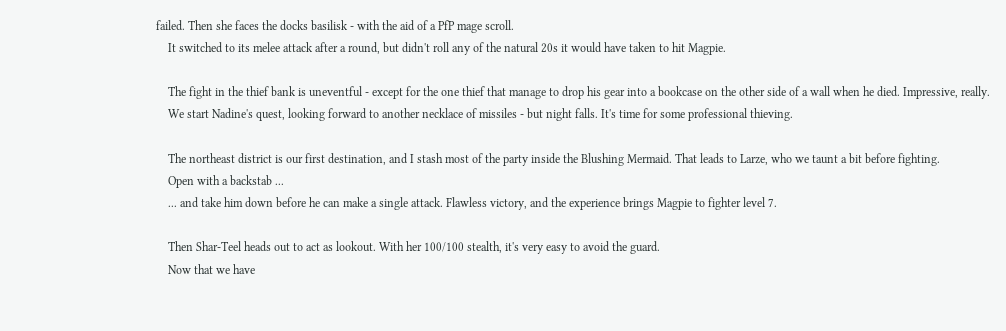failed. Then she faces the docks basilisk - with the aid of a PfP mage scroll.
    It switched to its melee attack after a round, but didn't roll any of the natural 20s it would have taken to hit Magpie.

    The fight in the thief bank is uneventful - except for the one thief that manage to drop his gear into a bookcase on the other side of a wall when he died. Impressive, really.
    We start Nadine's quest, looking forward to another necklace of missiles - but night falls. It's time for some professional thieving.

    The northeast district is our first destination, and I stash most of the party inside the Blushing Mermaid. That leads to Larze, who we taunt a bit before fighting.
    Open with a backstab ...
    ... and take him down before he can make a single attack. Flawless victory, and the experience brings Magpie to fighter level 7.

    Then Shar-Teel heads out to act as lookout. With her 100/100 stealth, it's very easy to avoid the guard.
    Now that we have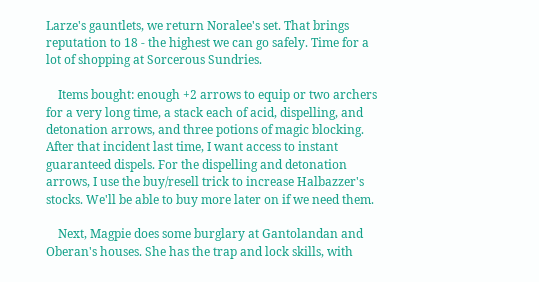Larze's gauntlets, we return Noralee's set. That brings reputation to 18 - the highest we can go safely. Time for a lot of shopping at Sorcerous Sundries.

    Items bought: enough +2 arrows to equip or two archers for a very long time, a stack each of acid, dispelling, and detonation arrows, and three potions of magic blocking. After that incident last time, I want access to instant guaranteed dispels. For the dispelling and detonation arrows, I use the buy/resell trick to increase Halbazzer's stocks. We'll be able to buy more later on if we need them.

    Next, Magpie does some burglary at Gantolandan and Oberan's houses. She has the trap and lock skills, with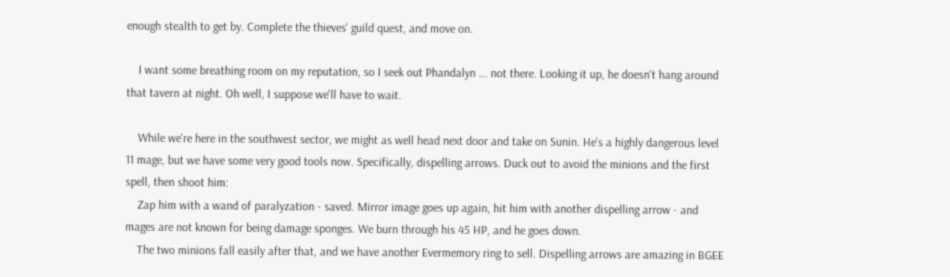enough stealth to get by. Complete the thieves' guild quest, and move on.

    I want some breathing room on my reputation, so I seek out Phandalyn ... not there. Looking it up, he doesn't hang around that tavern at night. Oh well, I suppose we'll have to wait.

    While we're here in the southwest sector, we might as well head next door and take on Sunin. He's a highly dangerous level 11 mage, but we have some very good tools now. Specifically, dispelling arrows. Duck out to avoid the minions and the first spell, then shoot him:
    Zap him with a wand of paralyzation - saved. Mirror image goes up again, hit him with another dispelling arrow - and mages are not known for being damage sponges. We burn through his 45 HP, and he goes down.
    The two minions fall easily after that, and we have another Evermemory ring to sell. Dispelling arrows are amazing in BGEE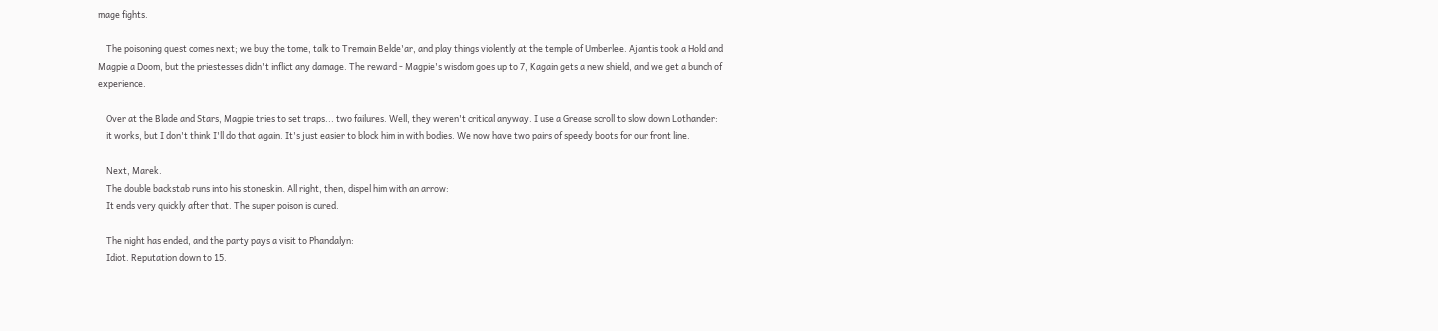mage fights.

    The poisoning quest comes next; we buy the tome, talk to Tremain Belde'ar, and play things violently at the temple of Umberlee. Ajantis took a Hold and Magpie a Doom, but the priestesses didn't inflict any damage. The reward - Magpie's wisdom goes up to 7, Kagain gets a new shield, and we get a bunch of experience.

    Over at the Blade and Stars, Magpie tries to set traps... two failures. Well, they weren't critical anyway. I use a Grease scroll to slow down Lothander:
    it works, but I don't think I'll do that again. It's just easier to block him in with bodies. We now have two pairs of speedy boots for our front line.

    Next, Marek.
    The double backstab runs into his stoneskin. All right, then, dispel him with an arrow:
    It ends very quickly after that. The super poison is cured.

    The night has ended, and the party pays a visit to Phandalyn:
    Idiot. Reputation down to 15.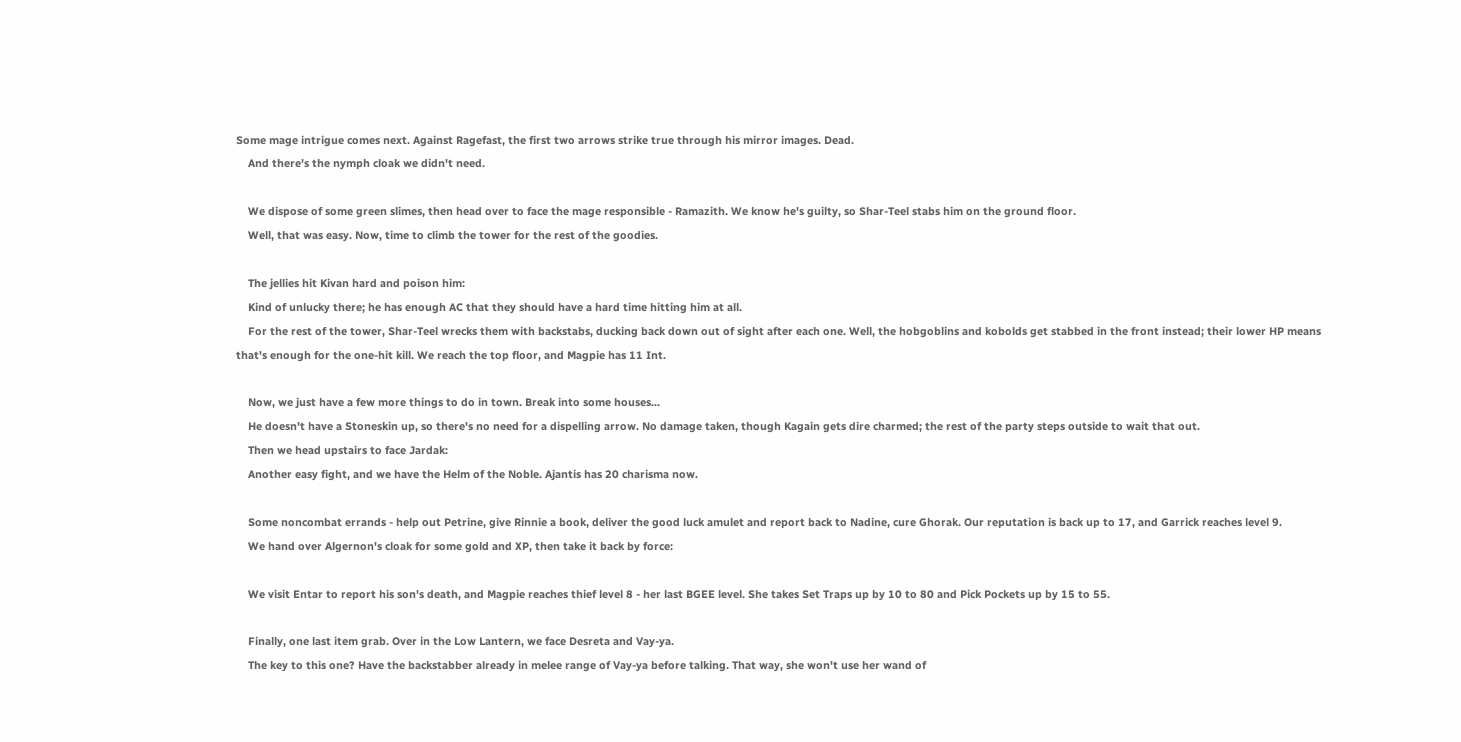Some mage intrigue comes next. Against Ragefast, the first two arrows strike true through his mirror images. Dead.
    And there's the nymph cloak we didn't need.

    We dispose of some green slimes, then head over to face the mage responsible - Ramazith. We know he's guilty, so Shar-Teel stabs him on the ground floor.
    Well, that was easy. Now, time to climb the tower for the rest of the goodies.

    The jellies hit Kivan hard and poison him:
    Kind of unlucky there; he has enough AC that they should have a hard time hitting him at all.
    For the rest of the tower, Shar-Teel wrecks them with backstabs, ducking back down out of sight after each one. Well, the hobgoblins and kobolds get stabbed in the front instead; their lower HP means that's enough for the one-hit kill. We reach the top floor, and Magpie has 11 Int.

    Now, we just have a few more things to do in town. Break into some houses...
    He doesn't have a Stoneskin up, so there's no need for a dispelling arrow. No damage taken, though Kagain gets dire charmed; the rest of the party steps outside to wait that out.
    Then we head upstairs to face Jardak:
    Another easy fight, and we have the Helm of the Noble. Ajantis has 20 charisma now.

    Some noncombat errands - help out Petrine, give Rinnie a book, deliver the good luck amulet and report back to Nadine, cure Ghorak. Our reputation is back up to 17, and Garrick reaches level 9.
    We hand over Algernon's cloak for some gold and XP, then take it back by force:

    We visit Entar to report his son's death, and Magpie reaches thief level 8 - her last BGEE level. She takes Set Traps up by 10 to 80 and Pick Pockets up by 15 to 55.

    Finally, one last item grab. Over in the Low Lantern, we face Desreta and Vay-ya.
    The key to this one? Have the backstabber already in melee range of Vay-ya before talking. That way, she won't use her wand of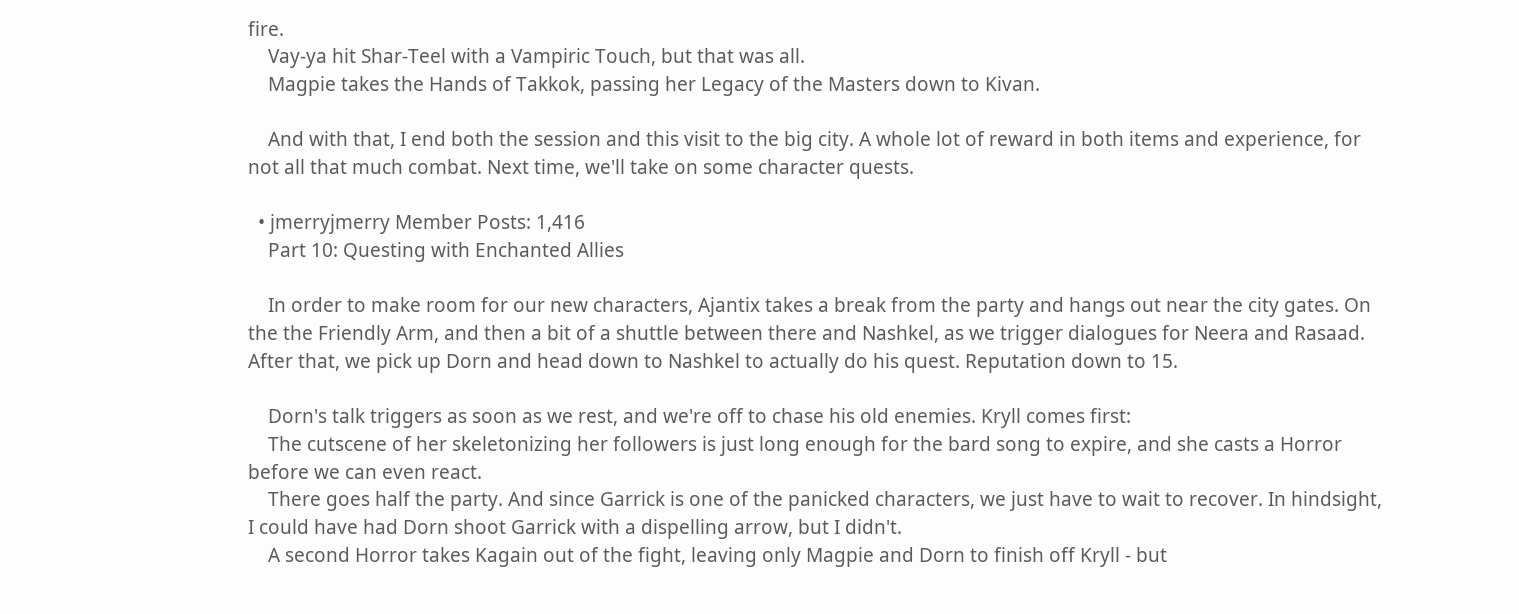fire.
    Vay-ya hit Shar-Teel with a Vampiric Touch, but that was all.
    Magpie takes the Hands of Takkok, passing her Legacy of the Masters down to Kivan.

    And with that, I end both the session and this visit to the big city. A whole lot of reward in both items and experience, for not all that much combat. Next time, we'll take on some character quests.

  • jmerryjmerry Member Posts: 1,416
    Part 10: Questing with Enchanted Allies

    In order to make room for our new characters, Ajantix takes a break from the party and hangs out near the city gates. On the the Friendly Arm, and then a bit of a shuttle between there and Nashkel, as we trigger dialogues for Neera and Rasaad. After that, we pick up Dorn and head down to Nashkel to actually do his quest. Reputation down to 15.

    Dorn's talk triggers as soon as we rest, and we're off to chase his old enemies. Kryll comes first:
    The cutscene of her skeletonizing her followers is just long enough for the bard song to expire, and she casts a Horror before we can even react.
    There goes half the party. And since Garrick is one of the panicked characters, we just have to wait to recover. In hindsight, I could have had Dorn shoot Garrick with a dispelling arrow, but I didn't.
    A second Horror takes Kagain out of the fight, leaving only Magpie and Dorn to finish off Kryll - but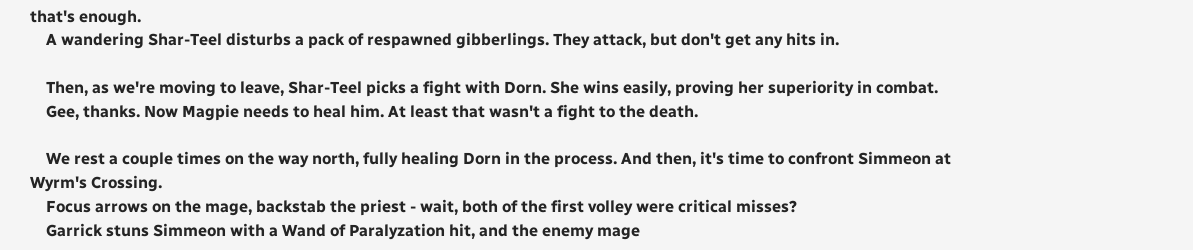that's enough.
    A wandering Shar-Teel disturbs a pack of respawned gibberlings. They attack, but don't get any hits in.

    Then, as we're moving to leave, Shar-Teel picks a fight with Dorn. She wins easily, proving her superiority in combat.
    Gee, thanks. Now Magpie needs to heal him. At least that wasn't a fight to the death.

    We rest a couple times on the way north, fully healing Dorn in the process. And then, it's time to confront Simmeon at Wyrm's Crossing.
    Focus arrows on the mage, backstab the priest - wait, both of the first volley were critical misses?
    Garrick stuns Simmeon with a Wand of Paralyzation hit, and the enemy mage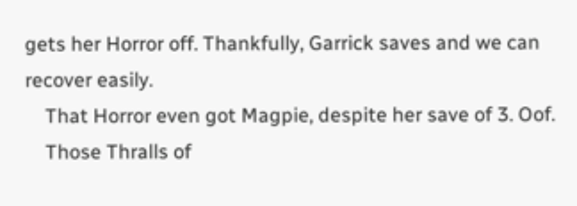gets her Horror off. Thankfully, Garrick saves and we can recover easily.
    That Horror even got Magpie, despite her save of 3. Oof.
    Those Thralls of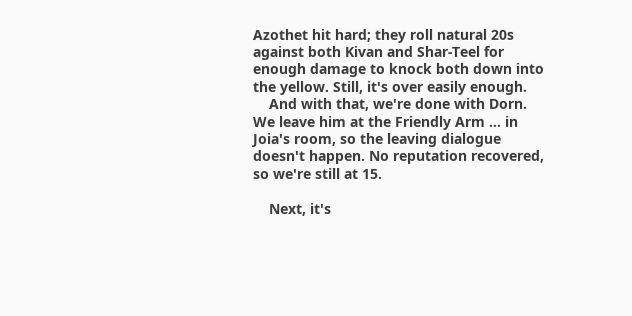Azothet hit hard; they roll natural 20s against both Kivan and Shar-Teel for enough damage to knock both down into the yellow. Still, it's over easily enough.
    And with that, we're done with Dorn. We leave him at the Friendly Arm ... in Joia's room, so the leaving dialogue doesn't happen. No reputation recovered, so we're still at 15.

    Next, it's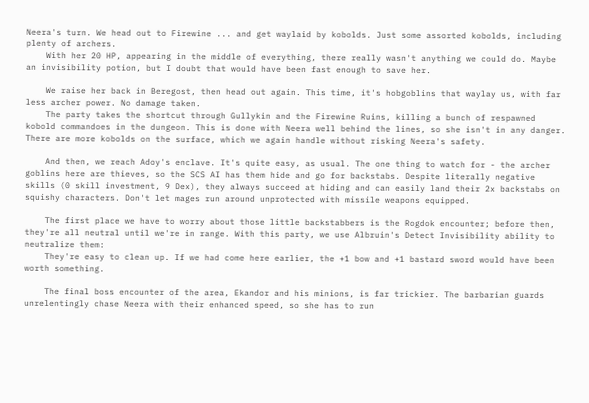Neera's turn. We head out to Firewine ... and get waylaid by kobolds. Just some assorted kobolds, including plenty of archers.
    With her 20 HP, appearing in the middle of everything, there really wasn't anything we could do. Maybe an invisibility potion, but I doubt that would have been fast enough to save her.

    We raise her back in Beregost, then head out again. This time, it's hobgoblins that waylay us, with far less archer power. No damage taken.
    The party takes the shortcut through Gullykin and the Firewine Ruins, killing a bunch of respawned kobold commandoes in the dungeon. This is done with Neera well behind the lines, so she isn't in any danger. There are more kobolds on the surface, which we again handle without risking Neera's safety.

    And then, we reach Adoy's enclave. It's quite easy, as usual. The one thing to watch for - the archer goblins here are thieves, so the SCS AI has them hide and go for backstabs. Despite literally negative skills (0 skill investment, 9 Dex), they always succeed at hiding and can easily land their 2x backstabs on squishy characters. Don't let mages run around unprotected with missile weapons equipped.

    The first place we have to worry about those little backstabbers is the Rogdok encounter; before then, they're all neutral until we're in range. With this party, we use Albruin's Detect Invisibility ability to neutralize them:
    They're easy to clean up. If we had come here earlier, the +1 bow and +1 bastard sword would have been worth something.

    The final boss encounter of the area, Ekandor and his minions, is far trickier. The barbarian guards unrelentingly chase Neera with their enhanced speed, so she has to run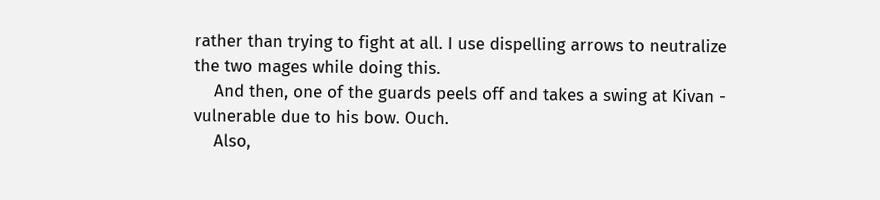rather than trying to fight at all. I use dispelling arrows to neutralize the two mages while doing this.
    And then, one of the guards peels off and takes a swing at Kivan - vulnerable due to his bow. Ouch.
    Also,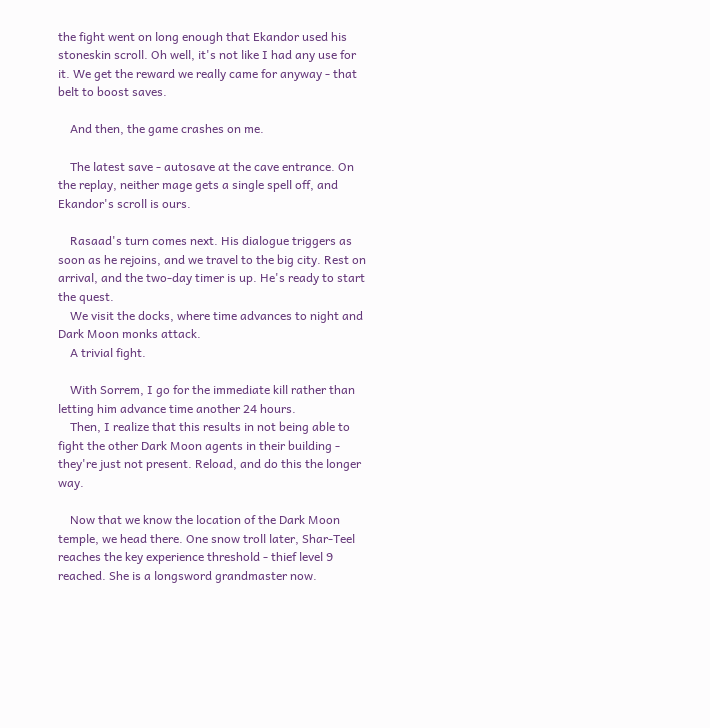the fight went on long enough that Ekandor used his stoneskin scroll. Oh well, it's not like I had any use for it. We get the reward we really came for anyway - that belt to boost saves.

    And then, the game crashes on me.

    The latest save - autosave at the cave entrance. On the replay, neither mage gets a single spell off, and Ekandor's scroll is ours.

    Rasaad's turn comes next. His dialogue triggers as soon as he rejoins, and we travel to the big city. Rest on arrival, and the two-day timer is up. He's ready to start the quest.
    We visit the docks, where time advances to night and Dark Moon monks attack.
    A trivial fight.

    With Sorrem, I go for the immediate kill rather than letting him advance time another 24 hours.
    Then, I realize that this results in not being able to fight the other Dark Moon agents in their building - they're just not present. Reload, and do this the longer way.

    Now that we know the location of the Dark Moon temple, we head there. One snow troll later, Shar-Teel reaches the key experience threshold - thief level 9 reached. She is a longsword grandmaster now.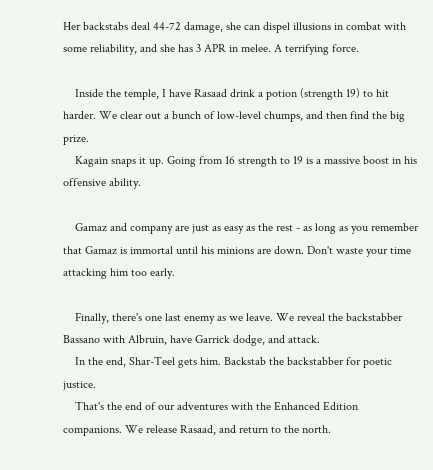Her backstabs deal 44-72 damage, she can dispel illusions in combat with some reliability, and she has 3 APR in melee. A terrifying force.

    Inside the temple, I have Rasaad drink a potion (strength 19) to hit harder. We clear out a bunch of low-level chumps, and then find the big prize.
    Kagain snaps it up. Going from 16 strength to 19 is a massive boost in his offensive ability.

    Gamaz and company are just as easy as the rest - as long as you remember that Gamaz is immortal until his minions are down. Don't waste your time attacking him too early.

    Finally, there's one last enemy as we leave. We reveal the backstabber Bassano with Albruin, have Garrick dodge, and attack.
    In the end, Shar-Teel gets him. Backstab the backstabber for poetic justice.
    That's the end of our adventures with the Enhanced Edition companions. We release Rasaad, and return to the north.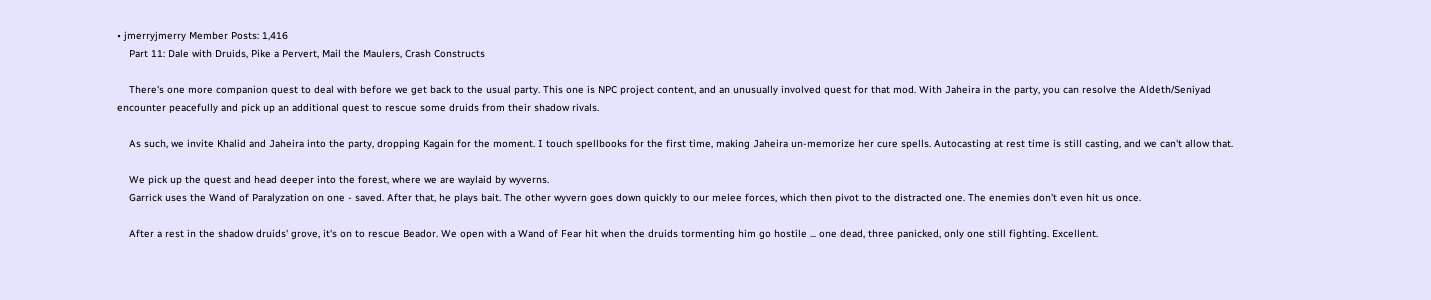• jmerryjmerry Member Posts: 1,416
    Part 11: Dale with Druids, Pike a Pervert, Mail the Maulers, Crash Constructs

    There's one more companion quest to deal with before we get back to the usual party. This one is NPC project content, and an unusually involved quest for that mod. With Jaheira in the party, you can resolve the Aldeth/Seniyad encounter peacefully and pick up an additional quest to rescue some druids from their shadow rivals.

    As such, we invite Khalid and Jaheira into the party, dropping Kagain for the moment. I touch spellbooks for the first time, making Jaheira un-memorize her cure spells. Autocasting at rest time is still casting, and we can't allow that.

    We pick up the quest and head deeper into the forest, where we are waylaid by wyverns.
    Garrick uses the Wand of Paralyzation on one - saved. After that, he plays bait. The other wyvern goes down quickly to our melee forces, which then pivot to the distracted one. The enemies don't even hit us once.

    After a rest in the shadow druids' grove, it's on to rescue Beador. We open with a Wand of Fear hit when the druids tormenting him go hostile ... one dead, three panicked, only one still fighting. Excellent.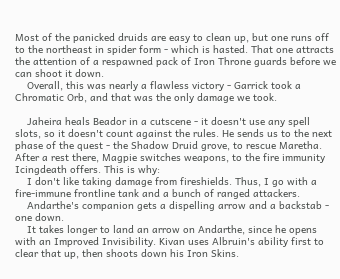Most of the panicked druids are easy to clean up, but one runs off to the northeast in spider form - which is hasted. That one attracts the attention of a respawned pack of Iron Throne guards before we can shoot it down.
    Overall, this was nearly a flawless victory - Garrick took a Chromatic Orb, and that was the only damage we took.

    Jaheira heals Beador in a cutscene - it doesn't use any spell slots, so it doesn't count against the rules. He sends us to the next phase of the quest - the Shadow Druid grove, to rescue Maretha. After a rest there, Magpie switches weapons, to the fire immunity Icingdeath offers. This is why:
    I don't like taking damage from fireshields. Thus, I go with a fire-immune frontline tank and a bunch of ranged attackers.
    Andarthe's companion gets a dispelling arrow and a backstab - one down.
    It takes longer to land an arrow on Andarthe, since he opens with an Improved Invisibility. Kivan uses Albruin's ability first to clear that up, then shoots down his Iron Skins.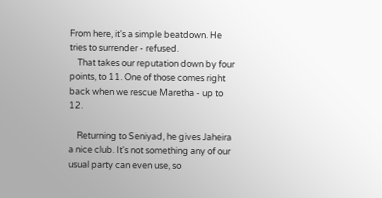From here, it's a simple beatdown. He tries to surrender - refused.
    That takes our reputation down by four points, to 11. One of those comes right back when we rescue Maretha - up to 12.

    Returning to Seniyad, he gives Jaheira a nice club. It's not something any of our usual party can even use, so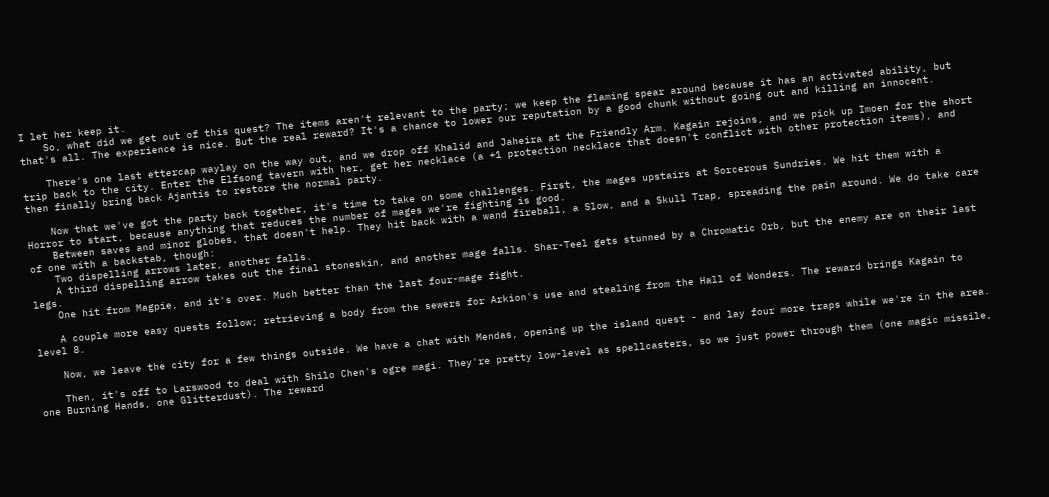I let her keep it.
    So, what did we get out of this quest? The items aren't relevant to the party; we keep the flaming spear around because it has an activated ability, but that's all. The experience is nice. But the real reward? It's a chance to lower our reputation by a good chunk without going out and killing an innocent.

    There's one last ettercap waylay on the way out, and we drop off Khalid and Jaheira at the Friendly Arm. Kagain rejoins, and we pick up Imoen for the short trip back to the city. Enter the Elfsong tavern with her, get her necklace (a +1 protection necklace that doesn't conflict with other protection items), and then finally bring back Ajantis to restore the normal party.

    Now that we've got the party back together, it's time to take on some challenges. First, the mages upstairs at Sorcerous Sundries. We hit them with a Horror to start, because anything that reduces the number of mages we're fighting is good.
    Between saves and minor globes, that doesn't help. They hit back with a wand fireball, a Slow, and a Skull Trap, spreading the pain around. We do take care of one with a backstab, though:
    Two dispelling arrows later, another falls.
    A third dispelling arrow takes out the final stoneskin, and another mage falls. Shar-Teel gets stunned by a Chromatic Orb, but the enemy are on their last legs.
    One hit from Magpie, and it's over. Much better than the last four-mage fight.

    A couple more easy quests follow; retrieving a body from the sewers for Arkion's use and stealing from the Hall of Wonders. The reward brings Kagain to level 8.

    Now, we leave the city for a few things outside. We have a chat with Mendas, opening up the island quest - and lay four more traps while we're in the area.

    Then, it's off to Larswood to deal with Shilo Chen's ogre magi. They're pretty low-level as spellcasters, so we just power through them (one magic missile, one Burning Hands, one Glitterdust). The reward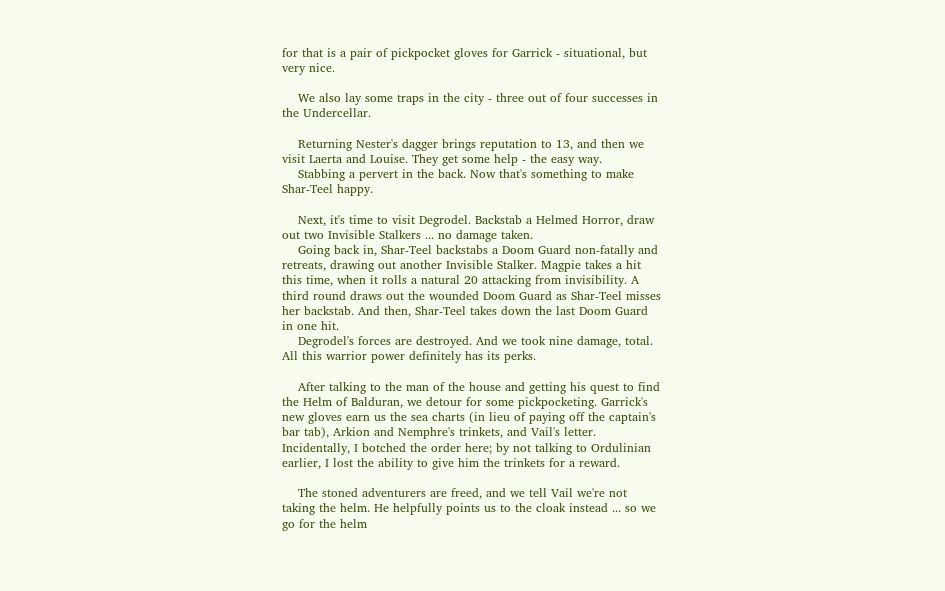for that is a pair of pickpocket gloves for Garrick - situational, but very nice.

    We also lay some traps in the city - three out of four successes in the Undercellar.

    Returning Nester's dagger brings reputation to 13, and then we visit Laerta and Louise. They get some help - the easy way.
    Stabbing a pervert in the back. Now that's something to make Shar-Teel happy.

    Next, it's time to visit Degrodel. Backstab a Helmed Horror, draw out two Invisible Stalkers ... no damage taken.
    Going back in, Shar-Teel backstabs a Doom Guard non-fatally and retreats, drawing out another Invisible Stalker. Magpie takes a hit this time, when it rolls a natural 20 attacking from invisibility. A third round draws out the wounded Doom Guard as Shar-Teel misses her backstab. And then, Shar-Teel takes down the last Doom Guard in one hit.
    Degrodel's forces are destroyed. And we took nine damage, total. All this warrior power definitely has its perks.

    After talking to the man of the house and getting his quest to find the Helm of Balduran, we detour for some pickpocketing. Garrick's new gloves earn us the sea charts (in lieu of paying off the captain's bar tab), Arkion and Nemphre's trinkets, and Vail's letter. Incidentally, I botched the order here; by not talking to Ordulinian earlier, I lost the ability to give him the trinkets for a reward.

    The stoned adventurers are freed, and we tell Vail we're not taking the helm. He helpfully points us to the cloak instead ... so we go for the helm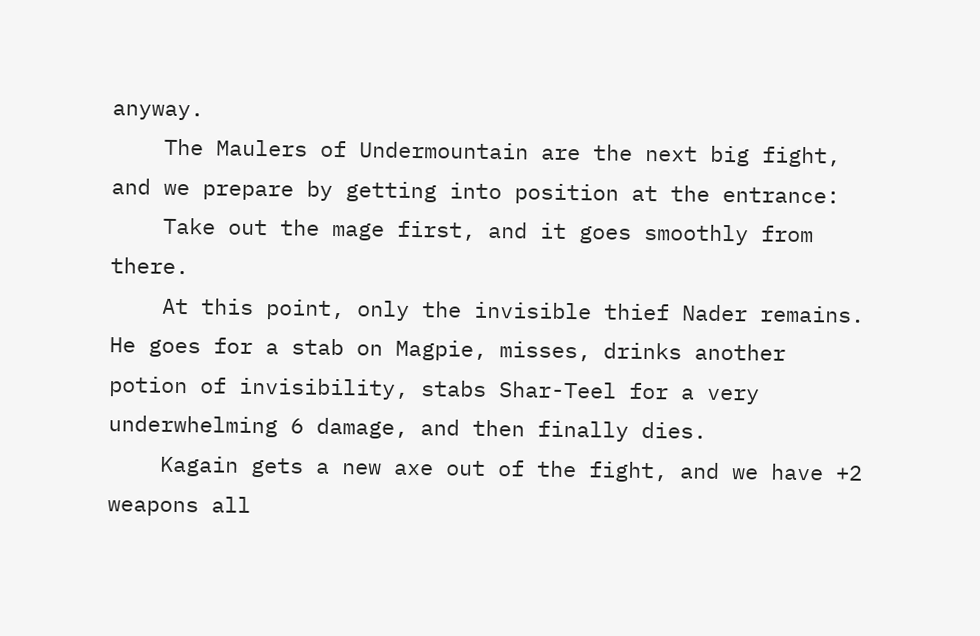anyway.
    The Maulers of Undermountain are the next big fight, and we prepare by getting into position at the entrance:
    Take out the mage first, and it goes smoothly from there.
    At this point, only the invisible thief Nader remains. He goes for a stab on Magpie, misses, drinks another potion of invisibility, stabs Shar-Teel for a very underwhelming 6 damage, and then finally dies.
    Kagain gets a new axe out of the fight, and we have +2 weapons all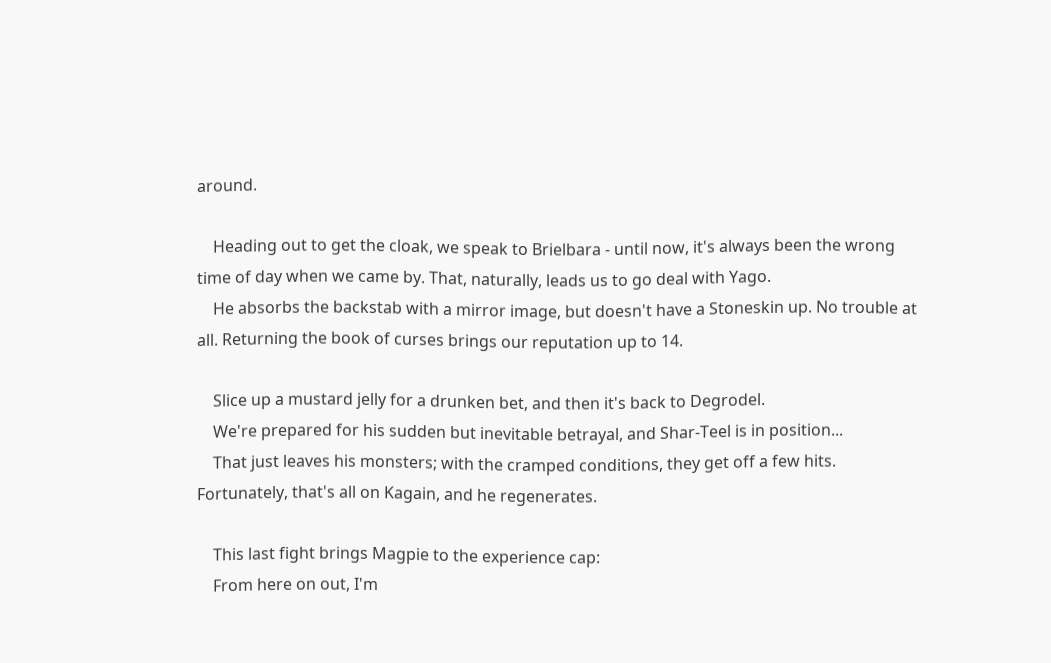around.

    Heading out to get the cloak, we speak to Brielbara - until now, it's always been the wrong time of day when we came by. That, naturally, leads us to go deal with Yago.
    He absorbs the backstab with a mirror image, but doesn't have a Stoneskin up. No trouble at all. Returning the book of curses brings our reputation up to 14.

    Slice up a mustard jelly for a drunken bet, and then it's back to Degrodel.
    We're prepared for his sudden but inevitable betrayal, and Shar-Teel is in position...
    That just leaves his monsters; with the cramped conditions, they get off a few hits. Fortunately, that's all on Kagain, and he regenerates.

    This last fight brings Magpie to the experience cap:
    From here on out, I'm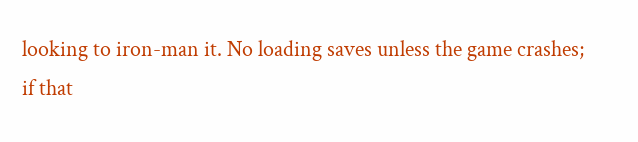looking to iron-man it. No loading saves unless the game crashes; if that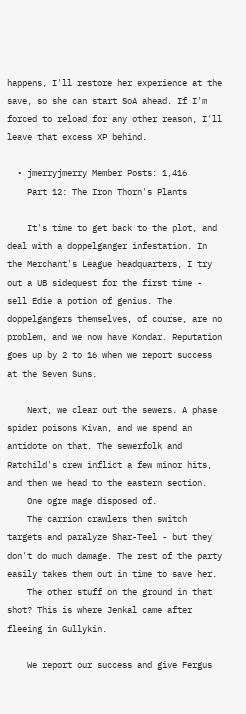happens, I'll restore her experience at the save, so she can start SoA ahead. If I'm forced to reload for any other reason, I'll leave that excess XP behind.

  • jmerryjmerry Member Posts: 1,416
    Part 12: The Iron Thorn's Plants

    It's time to get back to the plot, and deal with a doppelganger infestation. In the Merchant's League headquarters, I try out a UB sidequest for the first time - sell Edie a potion of genius. The doppelgangers themselves, of course, are no problem, and we now have Kondar. Reputation goes up by 2 to 16 when we report success at the Seven Suns.

    Next, we clear out the sewers. A phase spider poisons Kivan, and we spend an antidote on that. The sewerfolk and Ratchild's crew inflict a few minor hits, and then we head to the eastern section.
    One ogre mage disposed of.
    The carrion crawlers then switch targets and paralyze Shar-Teel - but they don't do much damage. The rest of the party easily takes them out in time to save her.
    The other stuff on the ground in that shot? This is where Jenkal came after fleeing in Gullykin.

    We report our success and give Fergus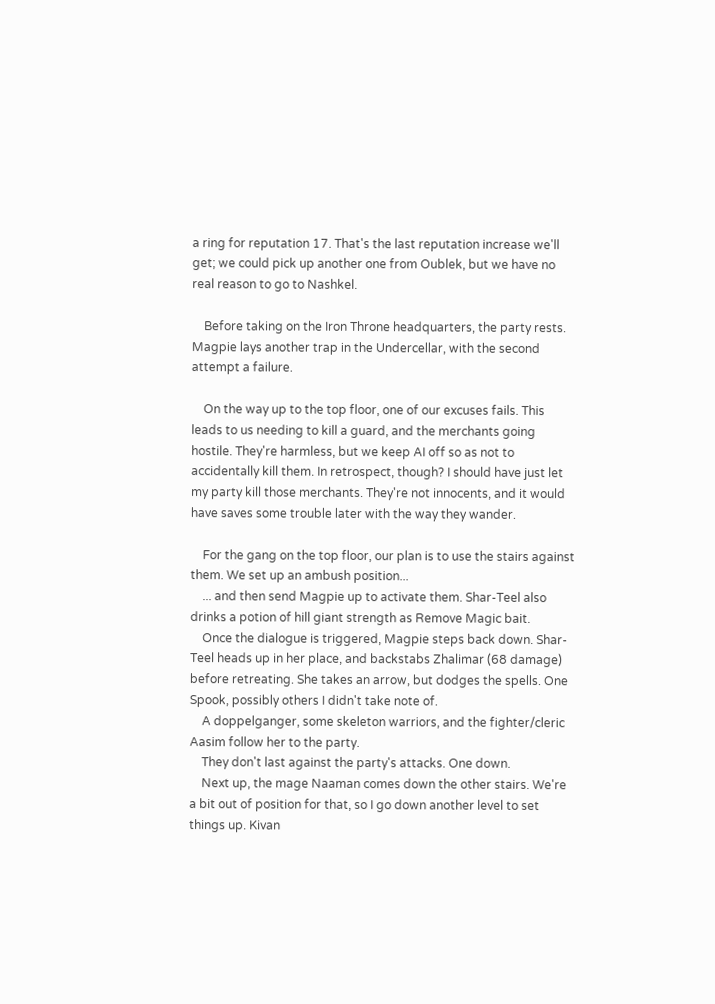a ring for reputation 17. That's the last reputation increase we'll get; we could pick up another one from Oublek, but we have no real reason to go to Nashkel.

    Before taking on the Iron Throne headquarters, the party rests. Magpie lays another trap in the Undercellar, with the second attempt a failure.

    On the way up to the top floor, one of our excuses fails. This leads to us needing to kill a guard, and the merchants going hostile. They're harmless, but we keep AI off so as not to accidentally kill them. In retrospect, though? I should have just let my party kill those merchants. They're not innocents, and it would have saves some trouble later with the way they wander.

    For the gang on the top floor, our plan is to use the stairs against them. We set up an ambush position...
    ... and then send Magpie up to activate them. Shar-Teel also drinks a potion of hill giant strength as Remove Magic bait.
    Once the dialogue is triggered, Magpie steps back down. Shar-Teel heads up in her place, and backstabs Zhalimar (68 damage) before retreating. She takes an arrow, but dodges the spells. One Spook, possibly others I didn't take note of.
    A doppelganger, some skeleton warriors, and the fighter/cleric Aasim follow her to the party.
    They don't last against the party's attacks. One down.
    Next up, the mage Naaman comes down the other stairs. We're a bit out of position for that, so I go down another level to set things up. Kivan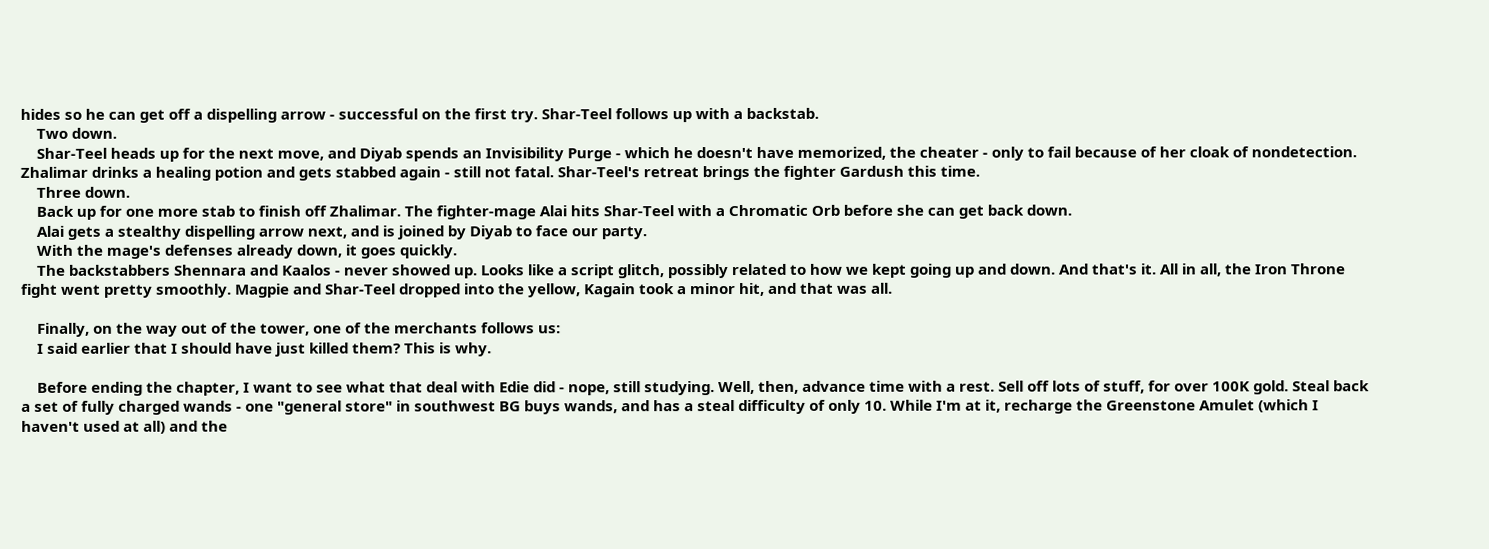hides so he can get off a dispelling arrow - successful on the first try. Shar-Teel follows up with a backstab.
    Two down.
    Shar-Teel heads up for the next move, and Diyab spends an Invisibility Purge - which he doesn't have memorized, the cheater - only to fail because of her cloak of nondetection. Zhalimar drinks a healing potion and gets stabbed again - still not fatal. Shar-Teel's retreat brings the fighter Gardush this time.
    Three down.
    Back up for one more stab to finish off Zhalimar. The fighter-mage Alai hits Shar-Teel with a Chromatic Orb before she can get back down.
    Alai gets a stealthy dispelling arrow next, and is joined by Diyab to face our party.
    With the mage's defenses already down, it goes quickly.
    The backstabbers Shennara and Kaalos - never showed up. Looks like a script glitch, possibly related to how we kept going up and down. And that's it. All in all, the Iron Throne fight went pretty smoothly. Magpie and Shar-Teel dropped into the yellow, Kagain took a minor hit, and that was all.

    Finally, on the way out of the tower, one of the merchants follows us:
    I said earlier that I should have just killed them? This is why.

    Before ending the chapter, I want to see what that deal with Edie did - nope, still studying. Well, then, advance time with a rest. Sell off lots of stuff, for over 100K gold. Steal back a set of fully charged wands - one "general store" in southwest BG buys wands, and has a steal difficulty of only 10. While I'm at it, recharge the Greenstone Amulet (which I haven't used at all) and the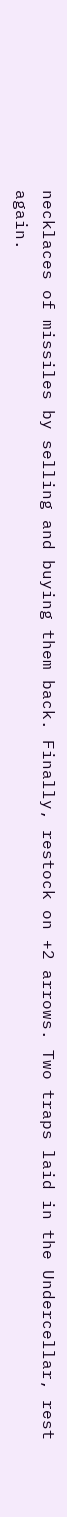necklaces of missiles by selling and buying them back. Finally, restock on +2 arrows. Two traps laid in the Undercellar, rest again.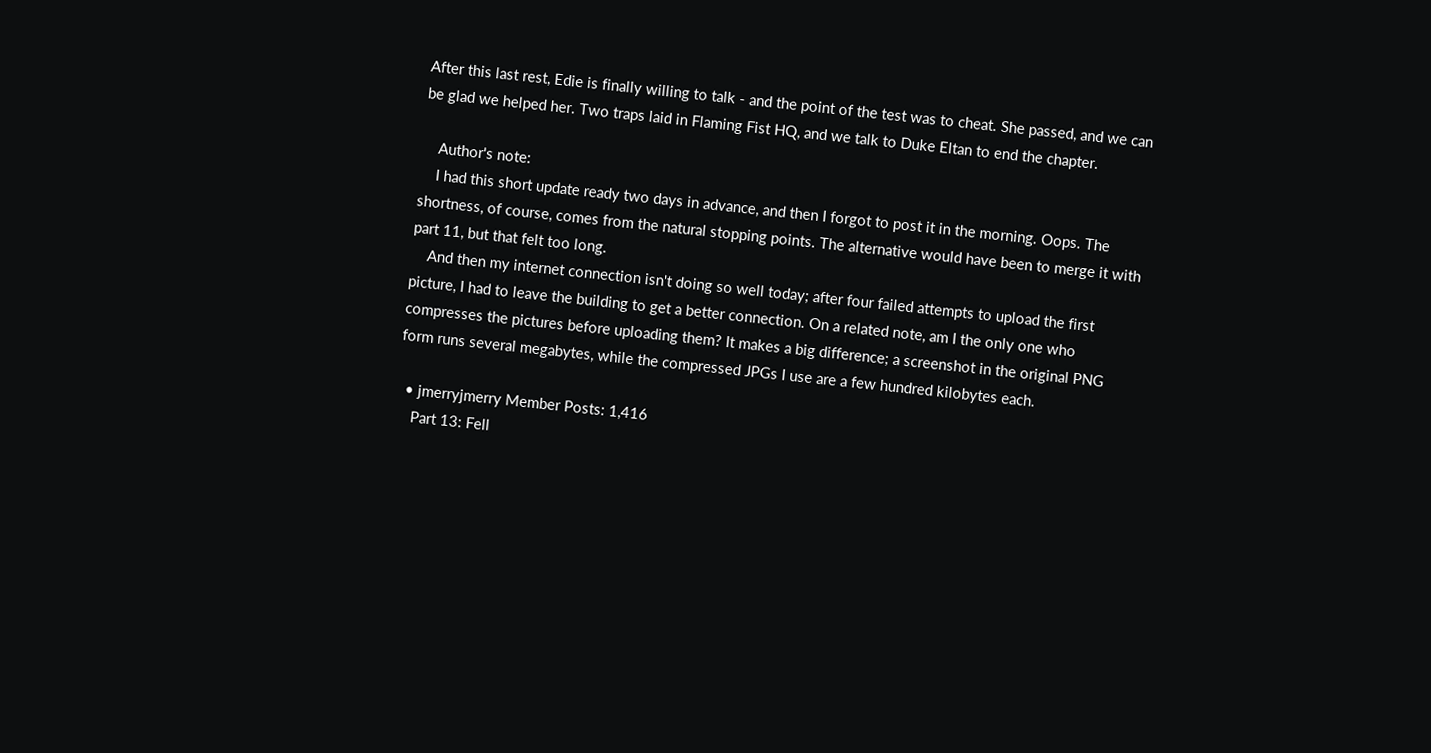After this last rest, Edie is finally willing to talk - and the point of the test was to cheat. She passed, and we can be glad we helped her. Two traps laid in Flaming Fist HQ, and we talk to Duke Eltan to end the chapter.

    Author's note:
    I had this short update ready two days in advance, and then I forgot to post it in the morning. Oops. The shortness, of course, comes from the natural stopping points. The alternative would have been to merge it with part 11, but that felt too long.
    And then my internet connection isn't doing so well today; after four failed attempts to upload the first picture, I had to leave the building to get a better connection. On a related note, am I the only one who compresses the pictures before uploading them? It makes a big difference; a screenshot in the original PNG form runs several megabytes, while the compressed JPGs I use are a few hundred kilobytes each.

  • jmerryjmerry Member Posts: 1,416
    Part 13: Fell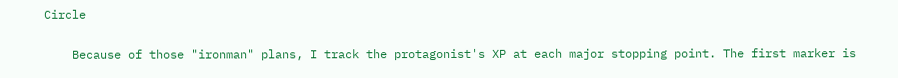Circle

    Because of those "ironman" plans, I track the protagonist's XP at each major stopping point. The first marker is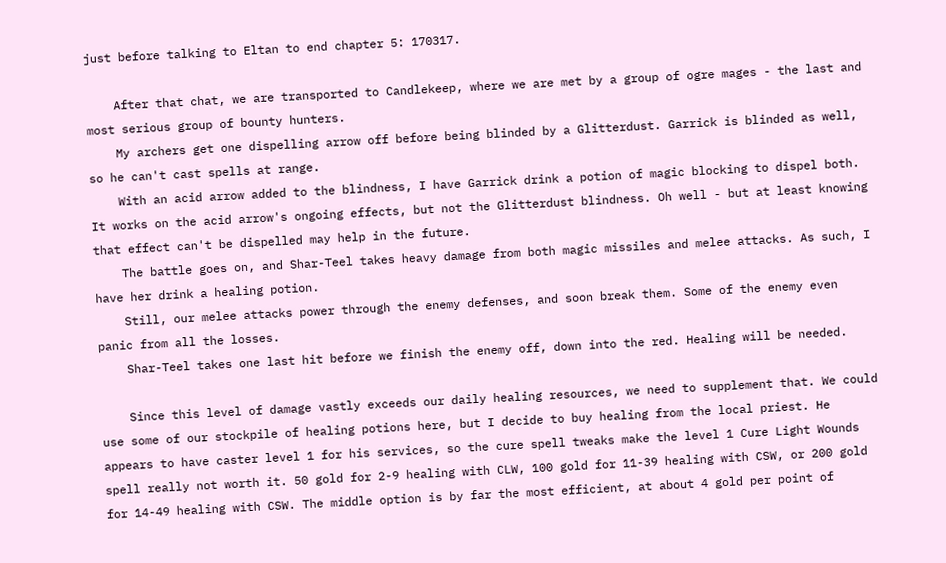just before talking to Eltan to end chapter 5: 170317.

    After that chat, we are transported to Candlekeep, where we are met by a group of ogre mages - the last and most serious group of bounty hunters.
    My archers get one dispelling arrow off before being blinded by a Glitterdust. Garrick is blinded as well, so he can't cast spells at range.
    With an acid arrow added to the blindness, I have Garrick drink a potion of magic blocking to dispel both. It works on the acid arrow's ongoing effects, but not the Glitterdust blindness. Oh well - but at least knowing that effect can't be dispelled may help in the future.
    The battle goes on, and Shar-Teel takes heavy damage from both magic missiles and melee attacks. As such, I have her drink a healing potion.
    Still, our melee attacks power through the enemy defenses, and soon break them. Some of the enemy even panic from all the losses.
    Shar-Teel takes one last hit before we finish the enemy off, down into the red. Healing will be needed.

    Since this level of damage vastly exceeds our daily healing resources, we need to supplement that. We could use some of our stockpile of healing potions here, but I decide to buy healing from the local priest. He appears to have caster level 1 for his services, so the cure spell tweaks make the level 1 Cure Light Wounds spell really not worth it. 50 gold for 2-9 healing with CLW, 100 gold for 11-39 healing with CSW, or 200 gold for 14-49 healing with CSW. The middle option is by far the most efficient, at about 4 gold per point of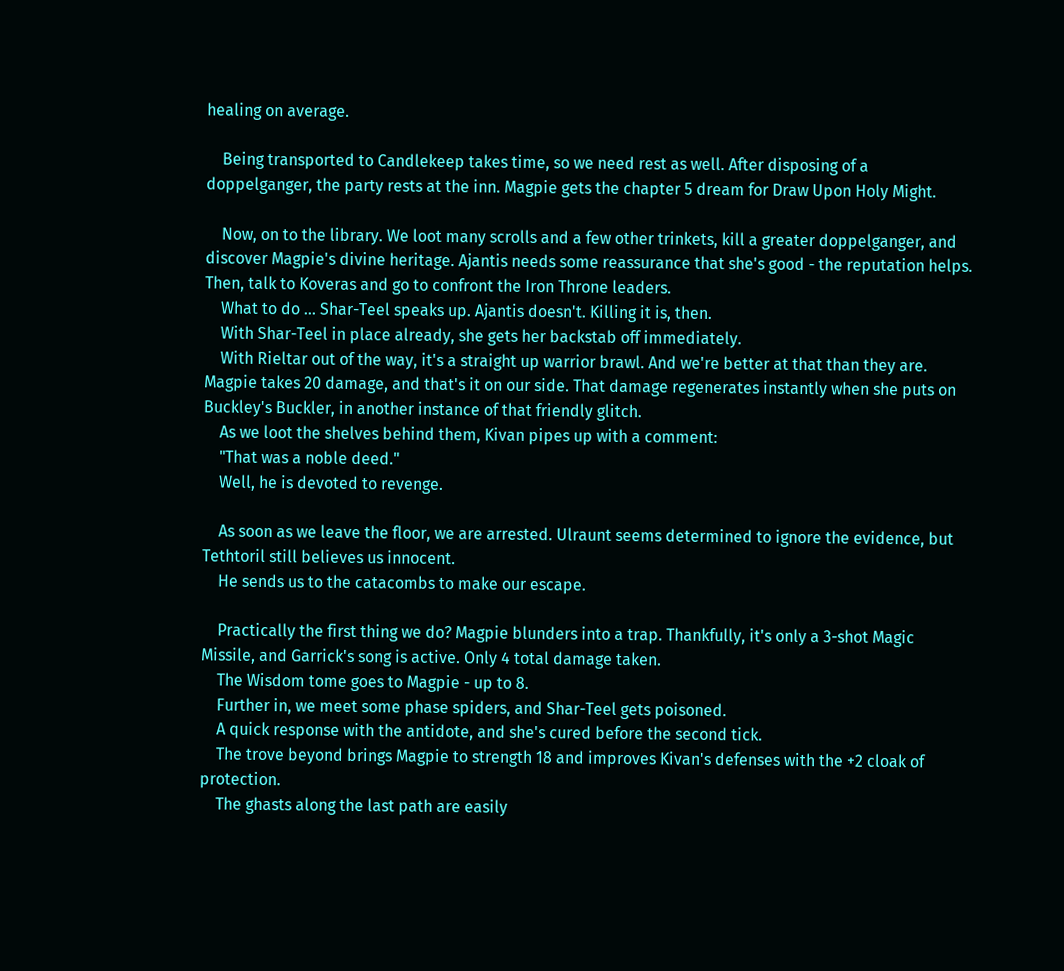healing on average.

    Being transported to Candlekeep takes time, so we need rest as well. After disposing of a doppelganger, the party rests at the inn. Magpie gets the chapter 5 dream for Draw Upon Holy Might.

    Now, on to the library. We loot many scrolls and a few other trinkets, kill a greater doppelganger, and discover Magpie's divine heritage. Ajantis needs some reassurance that she's good - the reputation helps. Then, talk to Koveras and go to confront the Iron Throne leaders.
    What to do ... Shar-Teel speaks up. Ajantis doesn't. Killing it is, then.
    With Shar-Teel in place already, she gets her backstab off immediately.
    With Rieltar out of the way, it's a straight up warrior brawl. And we're better at that than they are. Magpie takes 20 damage, and that's it on our side. That damage regenerates instantly when she puts on Buckley's Buckler, in another instance of that friendly glitch.
    As we loot the shelves behind them, Kivan pipes up with a comment:
    "That was a noble deed."
    Well, he is devoted to revenge.

    As soon as we leave the floor, we are arrested. Ulraunt seems determined to ignore the evidence, but Tethtoril still believes us innocent.
    He sends us to the catacombs to make our escape.

    Practically the first thing we do? Magpie blunders into a trap. Thankfully, it's only a 3-shot Magic Missile, and Garrick's song is active. Only 4 total damage taken.
    The Wisdom tome goes to Magpie - up to 8.
    Further in, we meet some phase spiders, and Shar-Teel gets poisoned.
    A quick response with the antidote, and she's cured before the second tick.
    The trove beyond brings Magpie to strength 18 and improves Kivan's defenses with the +2 cloak of protection.
    The ghasts along the last path are easily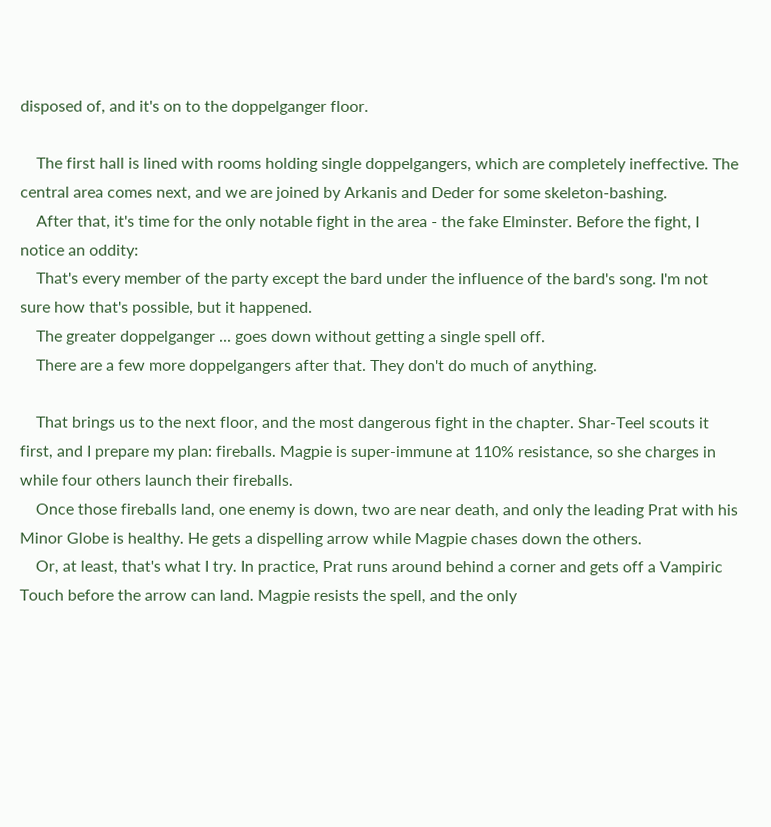disposed of, and it's on to the doppelganger floor.

    The first hall is lined with rooms holding single doppelgangers, which are completely ineffective. The central area comes next, and we are joined by Arkanis and Deder for some skeleton-bashing.
    After that, it's time for the only notable fight in the area - the fake Elminster. Before the fight, I notice an oddity:
    That's every member of the party except the bard under the influence of the bard's song. I'm not sure how that's possible, but it happened.
    The greater doppelganger ... goes down without getting a single spell off.
    There are a few more doppelgangers after that. They don't do much of anything.

    That brings us to the next floor, and the most dangerous fight in the chapter. Shar-Teel scouts it first, and I prepare my plan: fireballs. Magpie is super-immune at 110% resistance, so she charges in while four others launch their fireballs.
    Once those fireballs land, one enemy is down, two are near death, and only the leading Prat with his Minor Globe is healthy. He gets a dispelling arrow while Magpie chases down the others.
    Or, at least, that's what I try. In practice, Prat runs around behind a corner and gets off a Vampiric Touch before the arrow can land. Magpie resists the spell, and the only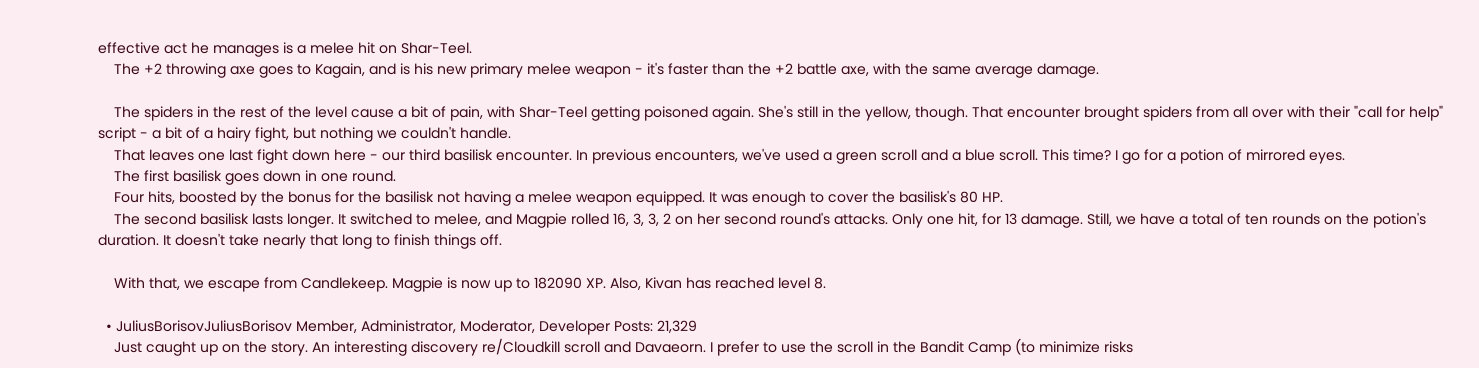effective act he manages is a melee hit on Shar-Teel.
    The +2 throwing axe goes to Kagain, and is his new primary melee weapon - it's faster than the +2 battle axe, with the same average damage.

    The spiders in the rest of the level cause a bit of pain, with Shar-Teel getting poisoned again. She's still in the yellow, though. That encounter brought spiders from all over with their "call for help" script - a bit of a hairy fight, but nothing we couldn't handle.
    That leaves one last fight down here - our third basilisk encounter. In previous encounters, we've used a green scroll and a blue scroll. This time? I go for a potion of mirrored eyes.
    The first basilisk goes down in one round.
    Four hits, boosted by the bonus for the basilisk not having a melee weapon equipped. It was enough to cover the basilisk's 80 HP.
    The second basilisk lasts longer. It switched to melee, and Magpie rolled 16, 3, 3, 2 on her second round's attacks. Only one hit, for 13 damage. Still, we have a total of ten rounds on the potion's duration. It doesn't take nearly that long to finish things off.

    With that, we escape from Candlekeep. Magpie is now up to 182090 XP. Also, Kivan has reached level 8.

  • JuliusBorisovJuliusBorisov Member, Administrator, Moderator, Developer Posts: 21,329
    Just caught up on the story. An interesting discovery re/Cloudkill scroll and Davaeorn. I prefer to use the scroll in the Bandit Camp (to minimize risks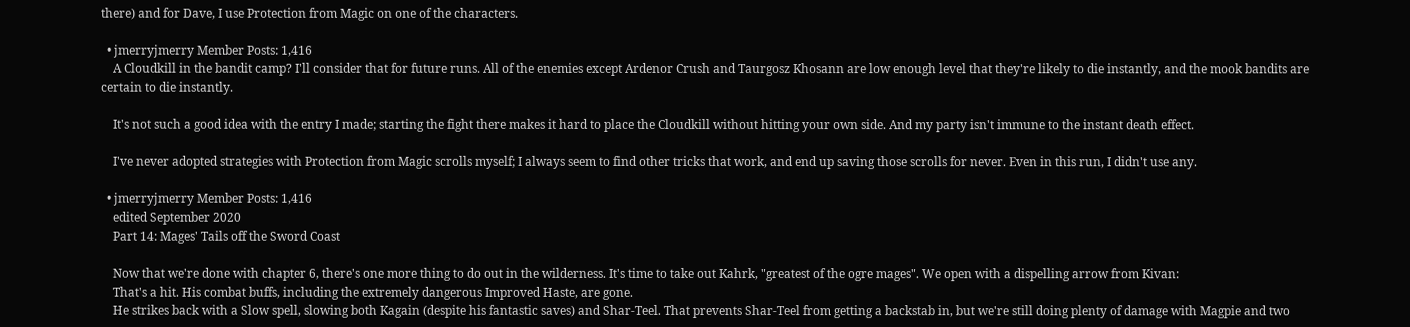there) and for Dave, I use Protection from Magic on one of the characters.

  • jmerryjmerry Member Posts: 1,416
    A Cloudkill in the bandit camp? I'll consider that for future runs. All of the enemies except Ardenor Crush and Taurgosz Khosann are low enough level that they're likely to die instantly, and the mook bandits are certain to die instantly.

    It's not such a good idea with the entry I made; starting the fight there makes it hard to place the Cloudkill without hitting your own side. And my party isn't immune to the instant death effect.

    I've never adopted strategies with Protection from Magic scrolls myself; I always seem to find other tricks that work, and end up saving those scrolls for never. Even in this run, I didn't use any.

  • jmerryjmerry Member Posts: 1,416
    edited September 2020
    Part 14: Mages' Tails off the Sword Coast

    Now that we're done with chapter 6, there's one more thing to do out in the wilderness. It's time to take out Kahrk, "greatest of the ogre mages". We open with a dispelling arrow from Kivan:
    That's a hit. His combat buffs, including the extremely dangerous Improved Haste, are gone.
    He strikes back with a Slow spell, slowing both Kagain (despite his fantastic saves) and Shar-Teel. That prevents Shar-Teel from getting a backstab in, but we're still doing plenty of damage with Magpie and two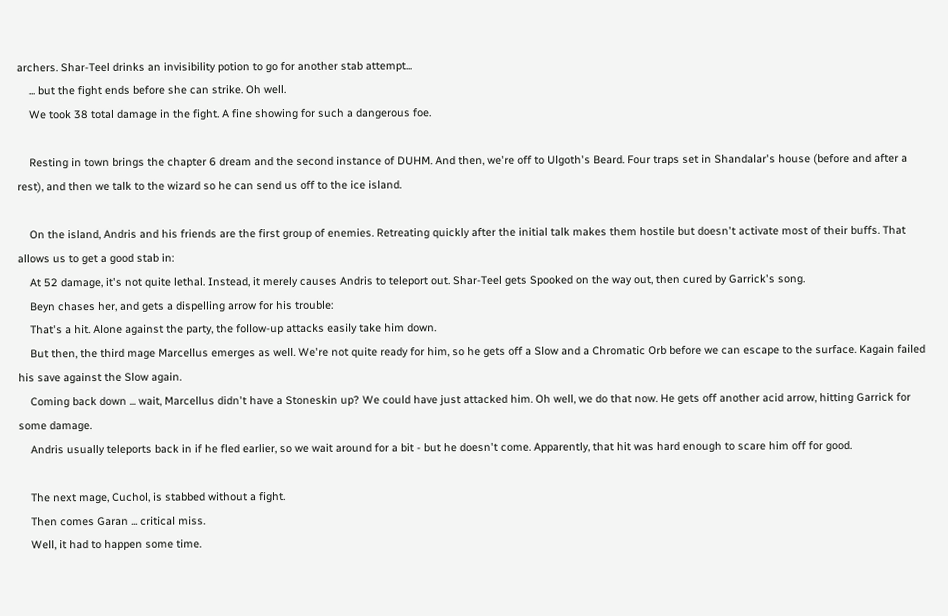archers. Shar-Teel drinks an invisibility potion to go for another stab attempt...
    ... but the fight ends before she can strike. Oh well.
    We took 38 total damage in the fight. A fine showing for such a dangerous foe.

    Resting in town brings the chapter 6 dream and the second instance of DUHM. And then, we're off to Ulgoth's Beard. Four traps set in Shandalar's house (before and after a rest), and then we talk to the wizard so he can send us off to the ice island.

    On the island, Andris and his friends are the first group of enemies. Retreating quickly after the initial talk makes them hostile but doesn't activate most of their buffs. That allows us to get a good stab in:
    At 52 damage, it's not quite lethal. Instead, it merely causes Andris to teleport out. Shar-Teel gets Spooked on the way out, then cured by Garrick's song.
    Beyn chases her, and gets a dispelling arrow for his trouble:
    That's a hit. Alone against the party, the follow-up attacks easily take him down.
    But then, the third mage Marcellus emerges as well. We're not quite ready for him, so he gets off a Slow and a Chromatic Orb before we can escape to the surface. Kagain failed his save against the Slow again.
    Coming back down ... wait, Marcellus didn't have a Stoneskin up? We could have just attacked him. Oh well, we do that now. He gets off another acid arrow, hitting Garrick for some damage.
    Andris usually teleports back in if he fled earlier, so we wait around for a bit - but he doesn't come. Apparently, that hit was hard enough to scare him off for good.

    The next mage, Cuchol, is stabbed without a fight.
    Then comes Garan ... critical miss.
    Well, it had to happen some time.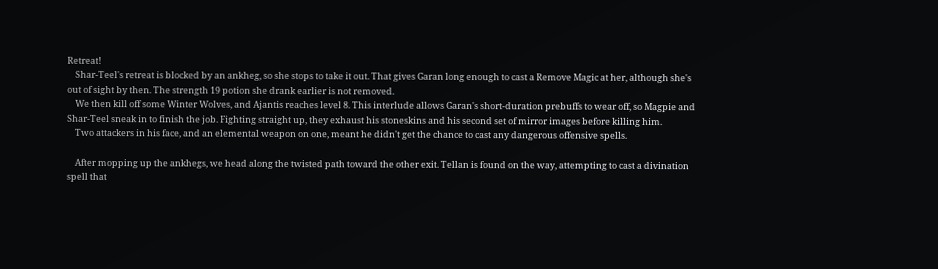Retreat!
    Shar-Teel's retreat is blocked by an ankheg, so she stops to take it out. That gives Garan long enough to cast a Remove Magic at her, although she's out of sight by then. The strength 19 potion she drank earlier is not removed.
    We then kill off some Winter Wolves, and Ajantis reaches level 8. This interlude allows Garan's short-duration prebuffs to wear off, so Magpie and Shar-Teel sneak in to finish the job. Fighting straight up, they exhaust his stoneskins and his second set of mirror images before killing him.
    Two attackers in his face, and an elemental weapon on one, meant he didn't get the chance to cast any dangerous offensive spells.

    After mopping up the ankhegs, we head along the twisted path toward the other exit. Tellan is found on the way, attempting to cast a divination spell that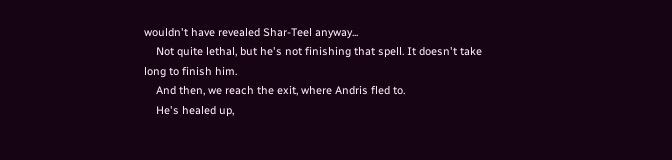wouldn't have revealed Shar-Teel anyway...
    Not quite lethal, but he's not finishing that spell. It doesn't take long to finish him.
    And then, we reach the exit, where Andris fled to.
    He's healed up,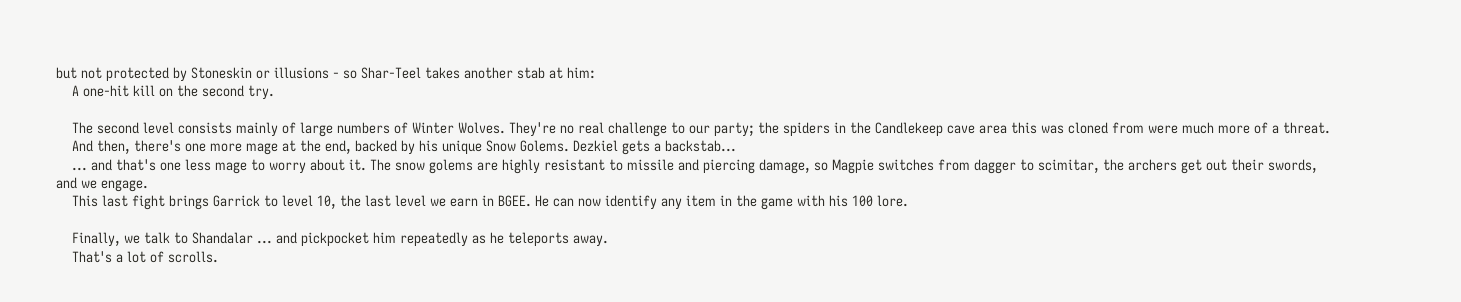but not protected by Stoneskin or illusions - so Shar-Teel takes another stab at him:
    A one-hit kill on the second try.

    The second level consists mainly of large numbers of Winter Wolves. They're no real challenge to our party; the spiders in the Candlekeep cave area this was cloned from were much more of a threat.
    And then, there's one more mage at the end, backed by his unique Snow Golems. Dezkiel gets a backstab...
    ... and that's one less mage to worry about it. The snow golems are highly resistant to missile and piercing damage, so Magpie switches from dagger to scimitar, the archers get out their swords, and we engage.
    This last fight brings Garrick to level 10, the last level we earn in BGEE. He can now identify any item in the game with his 100 lore.

    Finally, we talk to Shandalar ... and pickpocket him repeatedly as he teleports away.
    That's a lot of scrolls.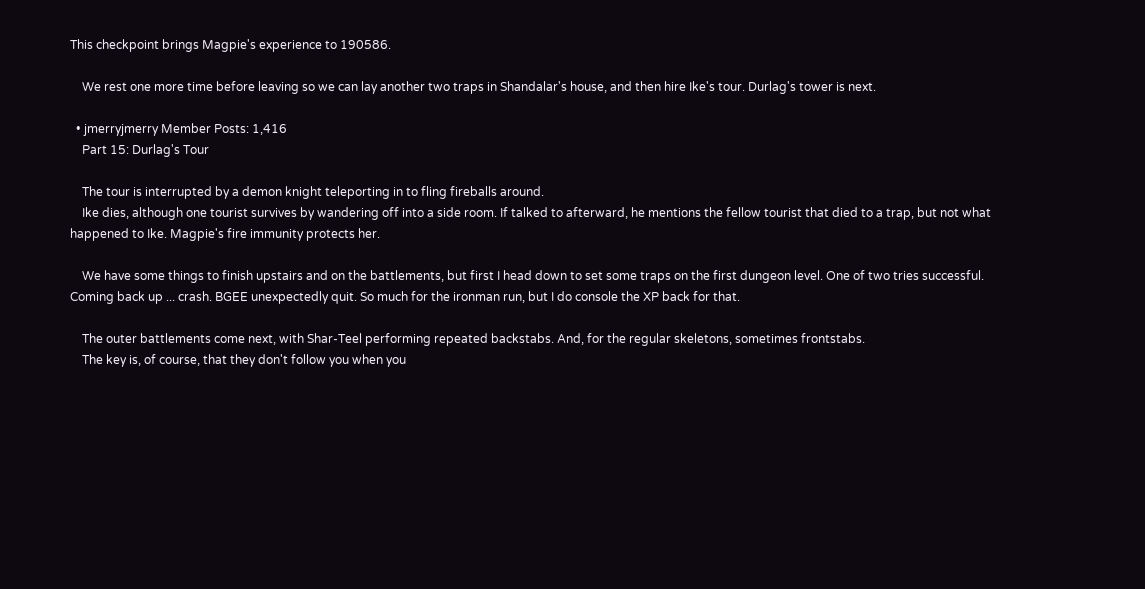This checkpoint brings Magpie's experience to 190586.

    We rest one more time before leaving so we can lay another two traps in Shandalar's house, and then hire Ike's tour. Durlag's tower is next.

  • jmerryjmerry Member Posts: 1,416
    Part 15: Durlag's Tour

    The tour is interrupted by a demon knight teleporting in to fling fireballs around.
    Ike dies, although one tourist survives by wandering off into a side room. If talked to afterward, he mentions the fellow tourist that died to a trap, but not what happened to Ike. Magpie's fire immunity protects her.

    We have some things to finish upstairs and on the battlements, but first I head down to set some traps on the first dungeon level. One of two tries successful. Coming back up ... crash. BGEE unexpectedly quit. So much for the ironman run, but I do console the XP back for that.

    The outer battlements come next, with Shar-Teel performing repeated backstabs. And, for the regular skeletons, sometimes frontstabs.
    The key is, of course, that they don't follow you when you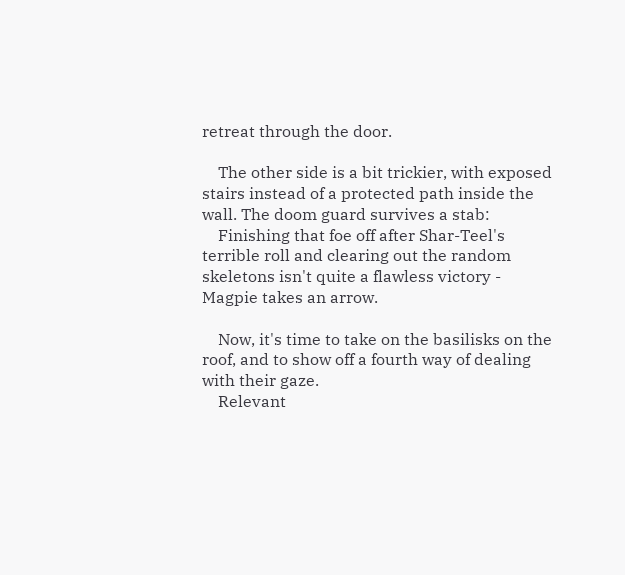retreat through the door.

    The other side is a bit trickier, with exposed stairs instead of a protected path inside the wall. The doom guard survives a stab:
    Finishing that foe off after Shar-Teel's terrible roll and clearing out the random skeletons isn't quite a flawless victory - Magpie takes an arrow.

    Now, it's time to take on the basilisks on the roof, and to show off a fourth way of dealing with their gaze.
    Relevant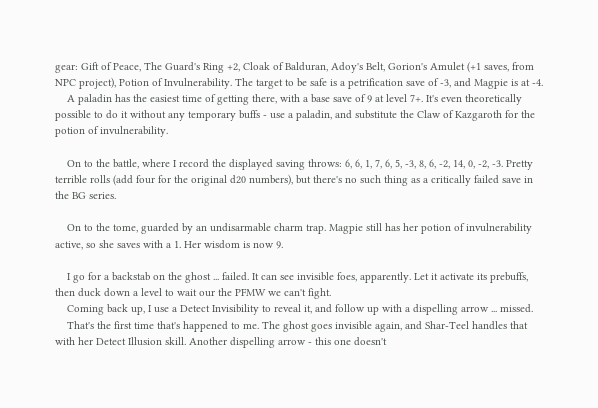gear: Gift of Peace, The Guard's Ring +2, Cloak of Balduran, Adoy's Belt, Gorion's Amulet (+1 saves, from NPC project), Potion of Invulnerability. The target to be safe is a petrification save of -3, and Magpie is at -4.
    A paladin has the easiest time of getting there, with a base save of 9 at level 7+. It's even theoretically possible to do it without any temporary buffs - use a paladin, and substitute the Claw of Kazgaroth for the potion of invulnerability.

    On to the battle, where I record the displayed saving throws: 6, 6, 1, 7, 6, 5, -3, 8, 6, -2, 14, 0, -2, -3. Pretty terrible rolls (add four for the original d20 numbers), but there's no such thing as a critically failed save in the BG series.

    On to the tome, guarded by an undisarmable charm trap. Magpie still has her potion of invulnerability active, so she saves with a 1. Her wisdom is now 9.

    I go for a backstab on the ghost ... failed. It can see invisible foes, apparently. Let it activate its prebuffs, then duck down a level to wait our the PFMW we can't fight.
    Coming back up, I use a Detect Invisibility to reveal it, and follow up with a dispelling arrow ... missed.
    That's the first time that's happened to me. The ghost goes invisible again, and Shar-Teel handles that with her Detect Illusion skill. Another dispelling arrow - this one doesn't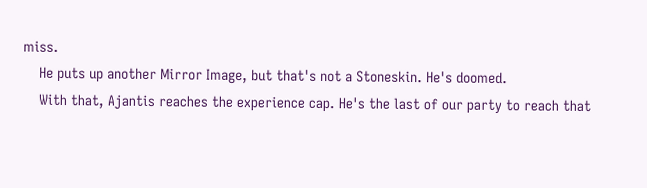miss.
    He puts up another Mirror Image, but that's not a Stoneskin. He's doomed.
    With that, Ajantis reaches the experience cap. He's the last of our party to reach that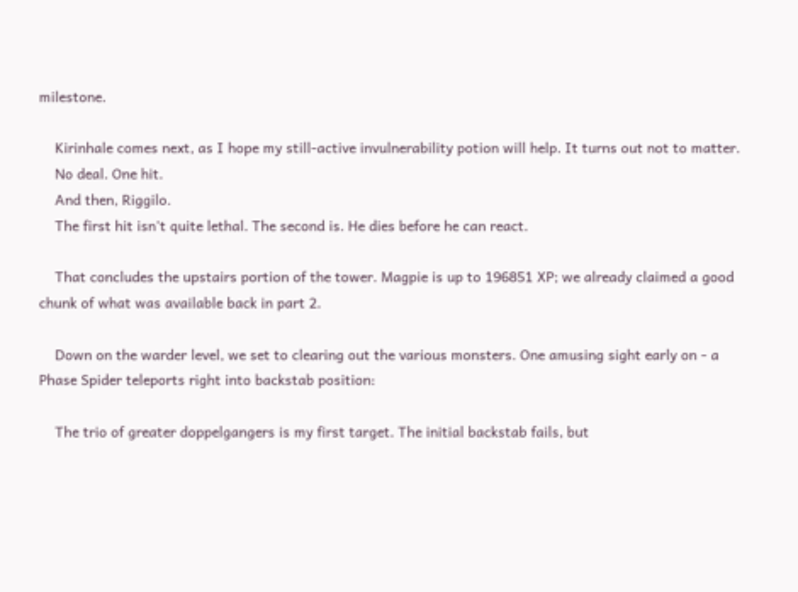milestone.

    Kirinhale comes next, as I hope my still-active invulnerability potion will help. It turns out not to matter.
    No deal. One hit.
    And then, Riggilo.
    The first hit isn't quite lethal. The second is. He dies before he can react.

    That concludes the upstairs portion of the tower. Magpie is up to 196851 XP; we already claimed a good chunk of what was available back in part 2.

    Down on the warder level, we set to clearing out the various monsters. One amusing sight early on - a Phase Spider teleports right into backstab position:

    The trio of greater doppelgangers is my first target. The initial backstab fails, but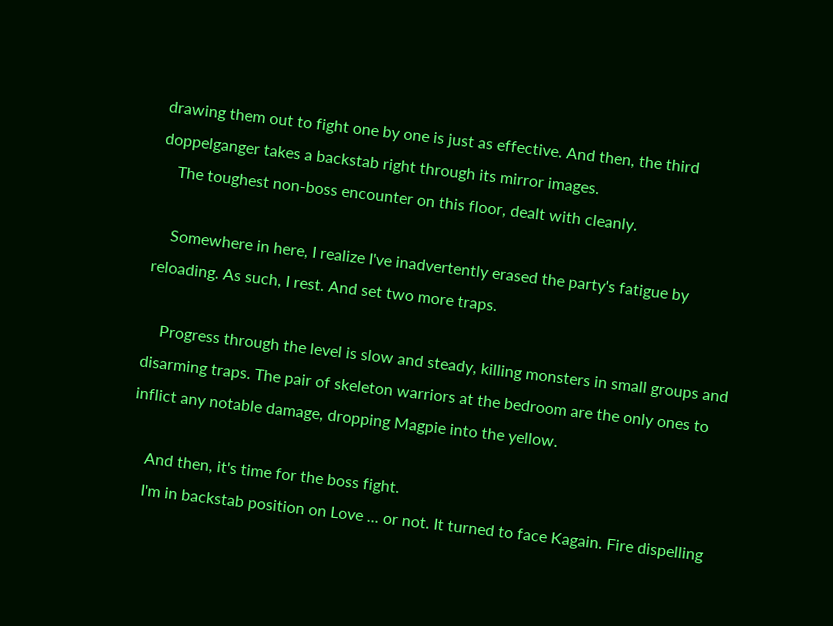drawing them out to fight one by one is just as effective. And then, the third doppelganger takes a backstab right through its mirror images.
    The toughest non-boss encounter on this floor, dealt with cleanly.

    Somewhere in here, I realize I've inadvertently erased the party's fatigue by reloading. As such, I rest. And set two more traps.

    Progress through the level is slow and steady, killing monsters in small groups and disarming traps. The pair of skeleton warriors at the bedroom are the only ones to inflict any notable damage, dropping Magpie into the yellow.

    And then, it's time for the boss fight.
    I'm in backstab position on Love ... or not. It turned to face Kagain. Fire dispelling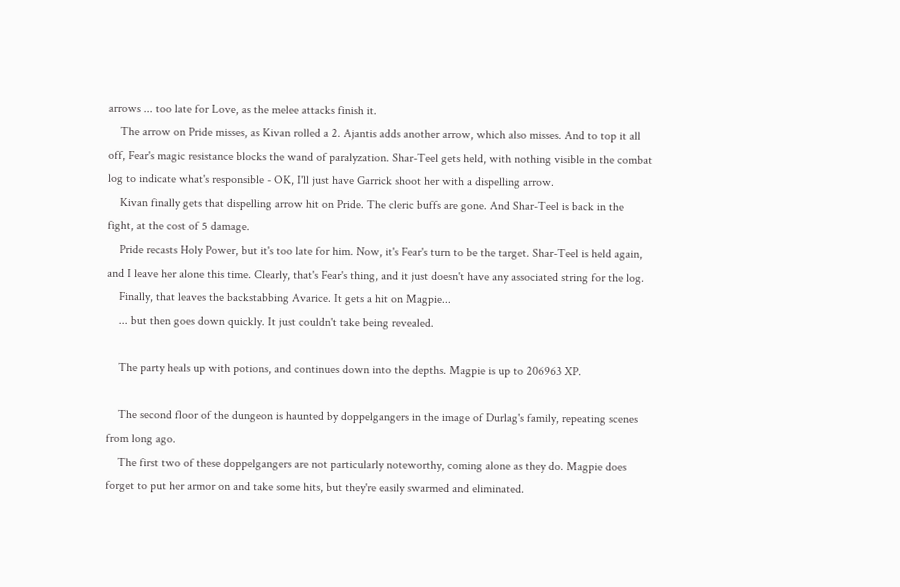arrows ... too late for Love, as the melee attacks finish it.
    The arrow on Pride misses, as Kivan rolled a 2. Ajantis adds another arrow, which also misses. And to top it all off, Fear's magic resistance blocks the wand of paralyzation. Shar-Teel gets held, with nothing visible in the combat log to indicate what's responsible - OK, I'll just have Garrick shoot her with a dispelling arrow.
    Kivan finally gets that dispelling arrow hit on Pride. The cleric buffs are gone. And Shar-Teel is back in the fight, at the cost of 5 damage.
    Pride recasts Holy Power, but it's too late for him. Now, it's Fear's turn to be the target. Shar-Teel is held again, and I leave her alone this time. Clearly, that's Fear's thing, and it just doesn't have any associated string for the log.
    Finally, that leaves the backstabbing Avarice. It gets a hit on Magpie...
    ... but then goes down quickly. It just couldn't take being revealed.

    The party heals up with potions, and continues down into the depths. Magpie is up to 206963 XP.

    The second floor of the dungeon is haunted by doppelgangers in the image of Durlag's family, repeating scenes from long ago.
    The first two of these doppelgangers are not particularly noteworthy, coming alone as they do. Magpie does forget to put her armor on and take some hits, but they're easily swarmed and eliminated.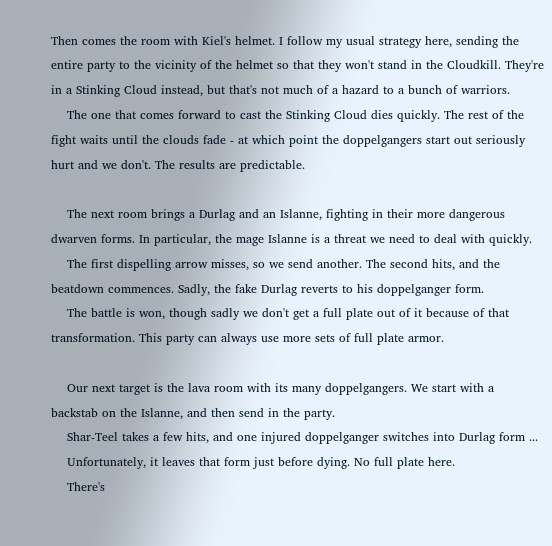Then comes the room with Kiel's helmet. I follow my usual strategy here, sending the entire party to the vicinity of the helmet so that they won't stand in the Cloudkill. They're in a Stinking Cloud instead, but that's not much of a hazard to a bunch of warriors.
    The one that comes forward to cast the Stinking Cloud dies quickly. The rest of the fight waits until the clouds fade - at which point the doppelgangers start out seriously hurt and we don't. The results are predictable.

    The next room brings a Durlag and an Islanne, fighting in their more dangerous dwarven forms. In particular, the mage Islanne is a threat we need to deal with quickly.
    The first dispelling arrow misses, so we send another. The second hits, and the beatdown commences. Sadly, the fake Durlag reverts to his doppelganger form.
    The battle is won, though sadly we don't get a full plate out of it because of that transformation. This party can always use more sets of full plate armor.

    Our next target is the lava room with its many doppelgangers. We start with a backstab on the Islanne, and then send in the party.
    Shar-Teel takes a few hits, and one injured doppelganger switches into Durlag form ...
    Unfortunately, it leaves that form just before dying. No full plate here.
    There's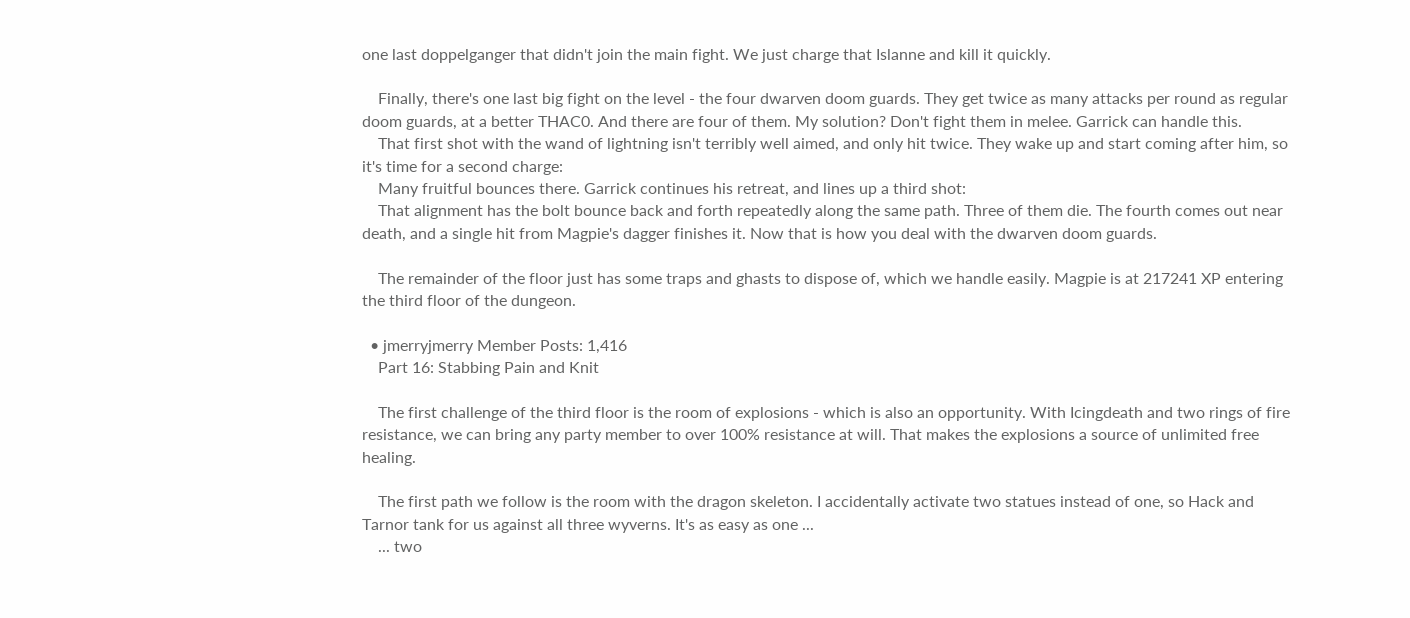one last doppelganger that didn't join the main fight. We just charge that Islanne and kill it quickly.

    Finally, there's one last big fight on the level - the four dwarven doom guards. They get twice as many attacks per round as regular doom guards, at a better THAC0. And there are four of them. My solution? Don't fight them in melee. Garrick can handle this.
    That first shot with the wand of lightning isn't terribly well aimed, and only hit twice. They wake up and start coming after him, so it's time for a second charge:
    Many fruitful bounces there. Garrick continues his retreat, and lines up a third shot:
    That alignment has the bolt bounce back and forth repeatedly along the same path. Three of them die. The fourth comes out near death, and a single hit from Magpie's dagger finishes it. Now that is how you deal with the dwarven doom guards.

    The remainder of the floor just has some traps and ghasts to dispose of, which we handle easily. Magpie is at 217241 XP entering the third floor of the dungeon.

  • jmerryjmerry Member Posts: 1,416
    Part 16: Stabbing Pain and Knit

    The first challenge of the third floor is the room of explosions - which is also an opportunity. With Icingdeath and two rings of fire resistance, we can bring any party member to over 100% resistance at will. That makes the explosions a source of unlimited free healing.

    The first path we follow is the room with the dragon skeleton. I accidentally activate two statues instead of one, so Hack and Tarnor tank for us against all three wyverns. It's as easy as one ...
    ... two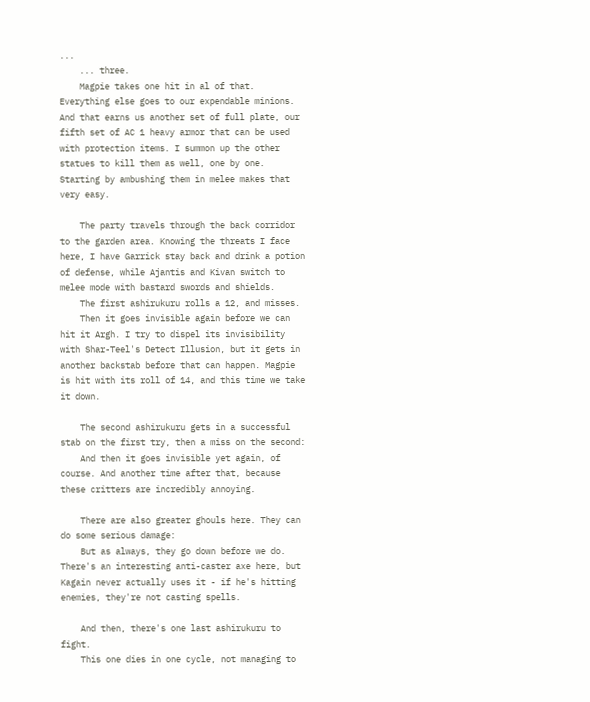...
    ... three.
    Magpie takes one hit in al of that. Everything else goes to our expendable minions. And that earns us another set of full plate, our fifth set of AC 1 heavy armor that can be used with protection items. I summon up the other statues to kill them as well, one by one. Starting by ambushing them in melee makes that very easy.

    The party travels through the back corridor to the garden area. Knowing the threats I face here, I have Garrick stay back and drink a potion of defense, while Ajantis and Kivan switch to melee mode with bastard swords and shields.
    The first ashirukuru rolls a 12, and misses.
    Then it goes invisible again before we can hit it Argh. I try to dispel its invisibility with Shar-Teel's Detect Illusion, but it gets in another backstab before that can happen. Magpie is hit with its roll of 14, and this time we take it down.

    The second ashirukuru gets in a successful stab on the first try, then a miss on the second:
    And then it goes invisible yet again, of course. And another time after that, because these critters are incredibly annoying.

    There are also greater ghouls here. They can do some serious damage:
    But as always, they go down before we do. There's an interesting anti-caster axe here, but Kagain never actually uses it - if he's hitting enemies, they're not casting spells.

    And then, there's one last ashirukuru to fight.
    This one dies in one cycle, not managing to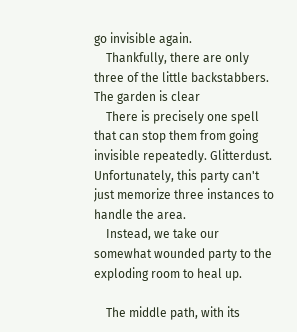go invisible again.
    Thankfully, there are only three of the little backstabbers. The garden is clear
    There is precisely one spell that can stop them from going invisible repeatedly. Glitterdust. Unfortunately, this party can't just memorize three instances to handle the area.
    Instead, we take our somewhat wounded party to the exploding room to heal up.

    The middle path, with its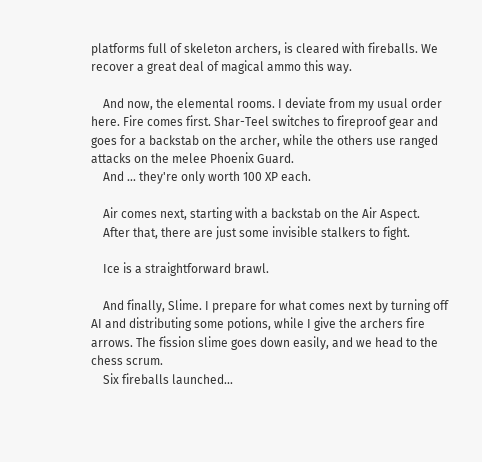platforms full of skeleton archers, is cleared with fireballs. We recover a great deal of magical ammo this way.

    And now, the elemental rooms. I deviate from my usual order here. Fire comes first. Shar-Teel switches to fireproof gear and goes for a backstab on the archer, while the others use ranged attacks on the melee Phoenix Guard.
    And ... they're only worth 100 XP each.

    Air comes next, starting with a backstab on the Air Aspect.
    After that, there are just some invisible stalkers to fight.

    Ice is a straightforward brawl.

    And finally, Slime. I prepare for what comes next by turning off AI and distributing some potions, while I give the archers fire arrows. The fission slime goes down easily, and we head to the chess scrum.
    Six fireballs launched...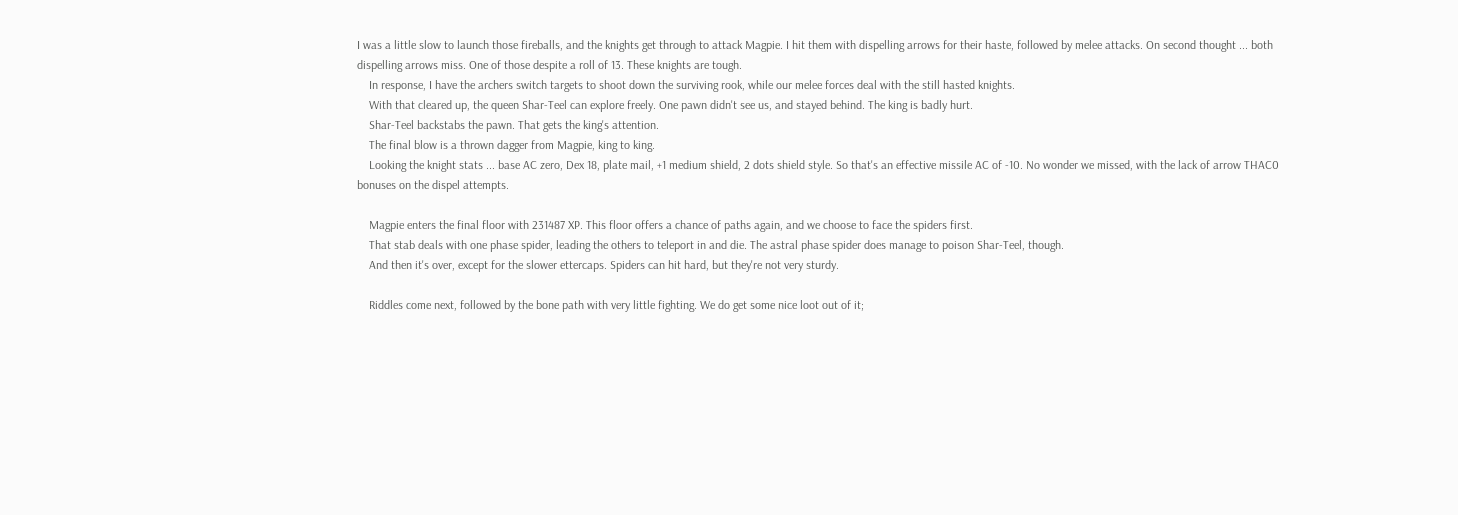I was a little slow to launch those fireballs, and the knights get through to attack Magpie. I hit them with dispelling arrows for their haste, followed by melee attacks. On second thought ... both dispelling arrows miss. One of those despite a roll of 13. These knights are tough.
    In response, I have the archers switch targets to shoot down the surviving rook, while our melee forces deal with the still hasted knights.
    With that cleared up, the queen Shar-Teel can explore freely. One pawn didn't see us, and stayed behind. The king is badly hurt.
    Shar-Teel backstabs the pawn. That gets the king's attention.
    The final blow is a thrown dagger from Magpie, king to king.
    Looking the knight stats ... base AC zero, Dex 18, plate mail, +1 medium shield, 2 dots shield style. So that's an effective missile AC of -10. No wonder we missed, with the lack of arrow THAC0 bonuses on the dispel attempts.

    Magpie enters the final floor with 231487 XP. This floor offers a chance of paths again, and we choose to face the spiders first.
    That stab deals with one phase spider, leading the others to teleport in and die. The astral phase spider does manage to poison Shar-Teel, though.
    And then it's over, except for the slower ettercaps. Spiders can hit hard, but they're not very sturdy.

    Riddles come next, followed by the bone path with very little fighting. We do get some nice loot out of it;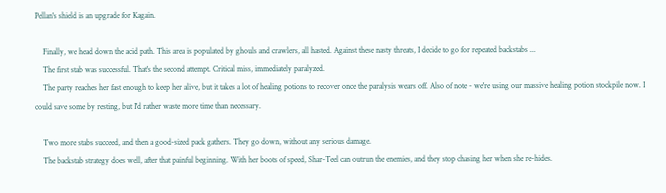Pellan's shield is an upgrade for Kagain.

    Finally, we head down the acid path. This area is populated by ghouls and crawlers, all hasted. Against these nasty threats, I decide to go for repeated backstabs ...
    The first stab was successful. That's the second attempt. Critical miss, immediately paralyzed.
    The party reaches her fast enough to keep her alive, but it takes a lot of healing potions to recover once the paralysis wears off. Also of note - we're using our massive healing potion stockpile now. I could save some by resting, but I'd rather waste more time than necessary.

    Two more stabs succeed, and then a good-sized pack gathers. They go down, without any serious damage.
    The backstab strategy does well, after that painful beginning. With her boots of speed, Shar-Teel can outrun the enemies, and they stop chasing her when she re-hides.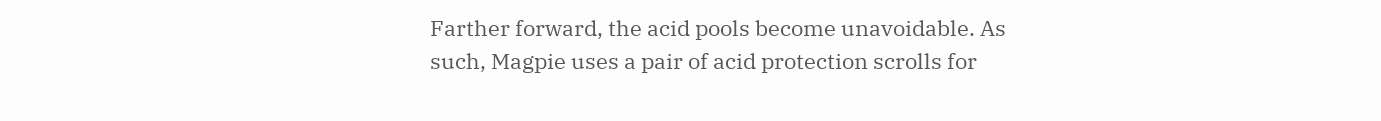Farther forward, the acid pools become unavoidable. As such, Magpie uses a pair of acid protection scrolls for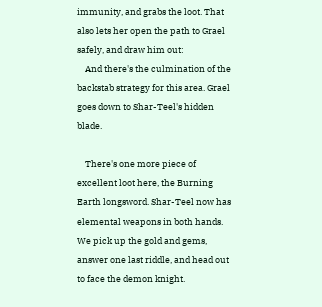immunity, and grabs the loot. That also lets her open the path to Grael safely, and draw him out:
    And there's the culmination of the backstab strategy for this area. Grael goes down to Shar-Teel's hidden blade.

    There's one more piece of excellent loot here, the Burning Earth longsword. Shar-Teel now has elemental weapons in both hands. We pick up the gold and gems, answer one last riddle, and head out to face the demon knight.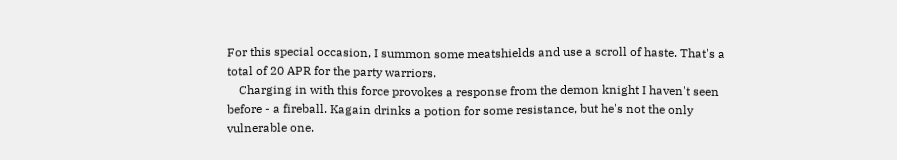For this special occasion, I summon some meatshields and use a scroll of haste. That's a total of 20 APR for the party warriors.
    Charging in with this force provokes a response from the demon knight I haven't seen before - a fireball. Kagain drinks a potion for some resistance, but he's not the only vulnerable one.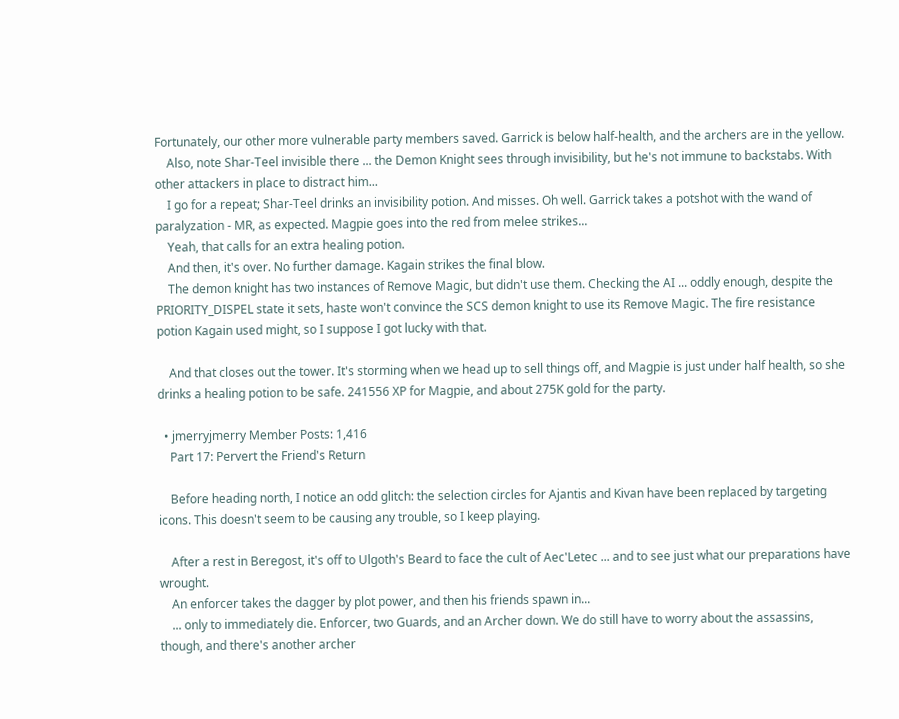Fortunately, our other more vulnerable party members saved. Garrick is below half-health, and the archers are in the yellow.
    Also, note Shar-Teel invisible there ... the Demon Knight sees through invisibility, but he's not immune to backstabs. With other attackers in place to distract him...
    I go for a repeat; Shar-Teel drinks an invisibility potion. And misses. Oh well. Garrick takes a potshot with the wand of paralyzation - MR, as expected. Magpie goes into the red from melee strikes...
    Yeah, that calls for an extra healing potion.
    And then, it's over. No further damage. Kagain strikes the final blow.
    The demon knight has two instances of Remove Magic, but didn't use them. Checking the AI ... oddly enough, despite the PRIORITY_DISPEL state it sets, haste won't convince the SCS demon knight to use its Remove Magic. The fire resistance potion Kagain used might, so I suppose I got lucky with that.

    And that closes out the tower. It's storming when we head up to sell things off, and Magpie is just under half health, so she drinks a healing potion to be safe. 241556 XP for Magpie, and about 275K gold for the party.

  • jmerryjmerry Member Posts: 1,416
    Part 17: Pervert the Friend's Return

    Before heading north, I notice an odd glitch: the selection circles for Ajantis and Kivan have been replaced by targeting icons. This doesn't seem to be causing any trouble, so I keep playing.

    After a rest in Beregost, it's off to Ulgoth's Beard to face the cult of Aec'Letec ... and to see just what our preparations have wrought.
    An enforcer takes the dagger by plot power, and then his friends spawn in...
    ... only to immediately die. Enforcer, two Guards, and an Archer down. We do still have to worry about the assassins, though, and there's another archer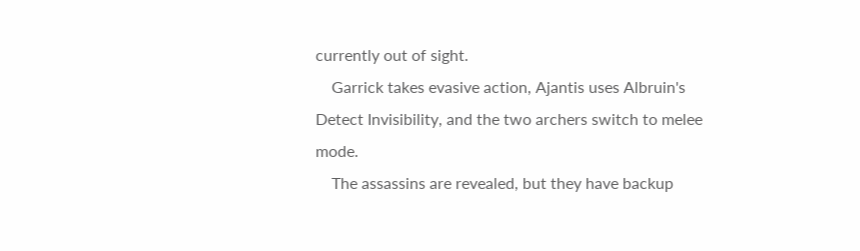currently out of sight.
    Garrick takes evasive action, Ajantis uses Albruin's Detect Invisibility, and the two archers switch to melee mode.
    The assassins are revealed, but they have backup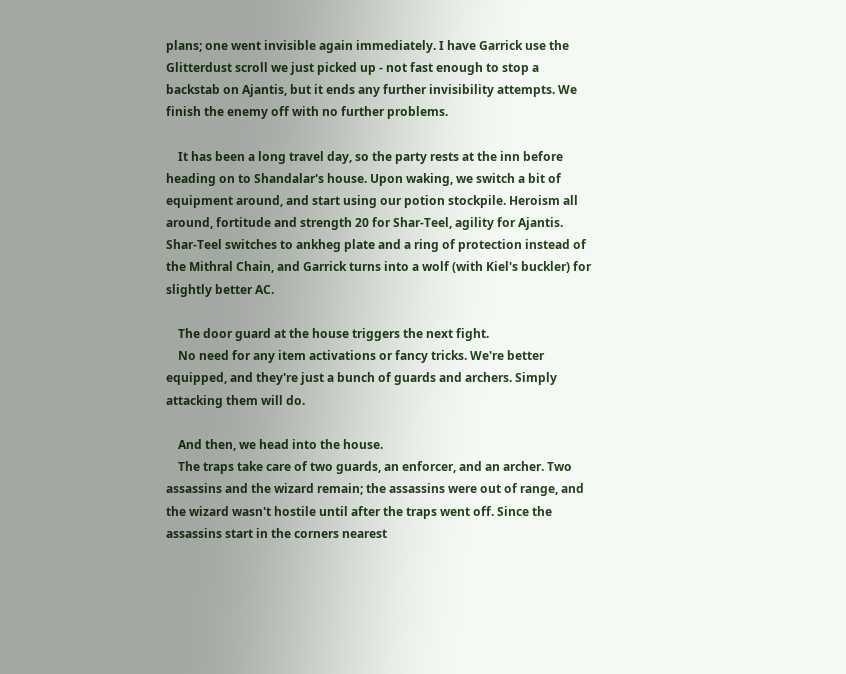plans; one went invisible again immediately. I have Garrick use the Glitterdust scroll we just picked up - not fast enough to stop a backstab on Ajantis, but it ends any further invisibility attempts. We finish the enemy off with no further problems.

    It has been a long travel day, so the party rests at the inn before heading on to Shandalar's house. Upon waking, we switch a bit of equipment around, and start using our potion stockpile. Heroism all around, fortitude and strength 20 for Shar-Teel, agility for Ajantis. Shar-Teel switches to ankheg plate and a ring of protection instead of the Mithral Chain, and Garrick turns into a wolf (with Kiel's buckler) for slightly better AC.

    The door guard at the house triggers the next fight.
    No need for any item activations or fancy tricks. We're better equipped, and they're just a bunch of guards and archers. Simply attacking them will do.

    And then, we head into the house.
    The traps take care of two guards, an enforcer, and an archer. Two assassins and the wizard remain; the assassins were out of range, and the wizard wasn't hostile until after the traps went off. Since the assassins start in the corners nearest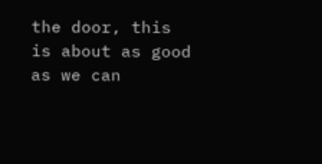the door, this is about as good as we can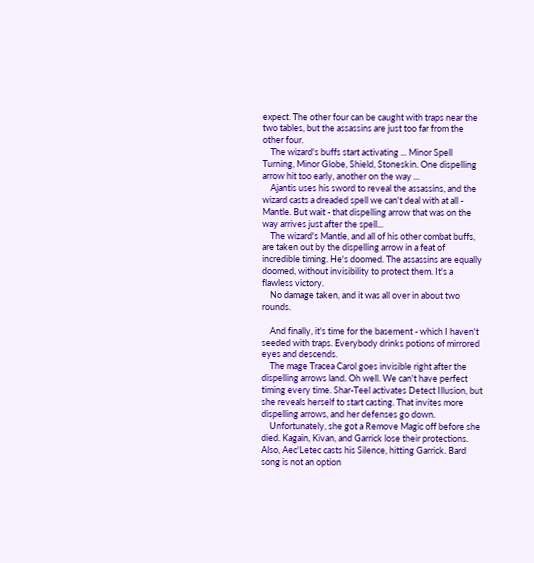expect. The other four can be caught with traps near the two tables, but the assassins are just too far from the other four.
    The wizard's buffs start activating ... Minor Spell Turning, Minor Globe, Shield, Stoneskin. One dispelling arrow hit too early, another on the way ...
    Ajantis uses his sword to reveal the assassins, and the wizard casts a dreaded spell we can't deal with at all - Mantle. But wait - that dispelling arrow that was on the way arrives just after the spell...
    The wizard's Mantle, and all of his other combat buffs, are taken out by the dispelling arrow in a feat of incredible timing. He's doomed. The assassins are equally doomed, without invisibility to protect them. It's a flawless victory.
    No damage taken, and it was all over in about two rounds.

    And finally, it's time for the basement - which I haven't seeded with traps. Everybody drinks potions of mirrored eyes and descends.
    The mage Tracea Carol goes invisible right after the dispelling arrows land. Oh well. We can't have perfect timing every time. Shar-Teel activates Detect Illusion, but she reveals herself to start casting. That invites more dispelling arrows, and her defenses go down.
    Unfortunately, she got a Remove Magic off before she died. Kagain, Kivan, and Garrick lose their protections. Also, Aec'Letec casts his Silence, hitting Garrick. Bard song is not an option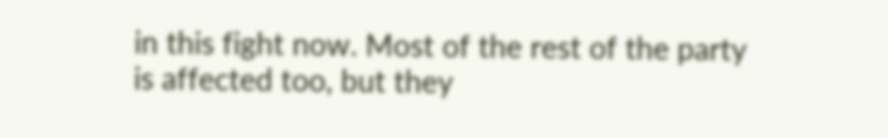in this fight now. Most of the rest of the party is affected too, but they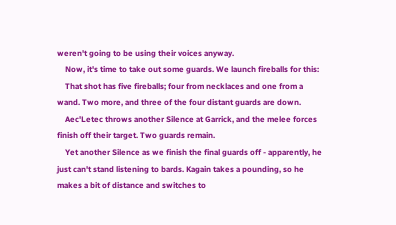weren't going to be using their voices anyway.
    Now, it's time to take out some guards. We launch fireballs for this:
    That shot has five fireballs; four from necklaces and one from a wand. Two more, and three of the four distant guards are down.
    Aec'Letec throws another Silence at Garrick, and the melee forces finish off their target. Two guards remain.
    Yet another Silence as we finish the final guards off - apparently, he just can't stand listening to bards. Kagain takes a pounding, so he makes a bit of distance and switches to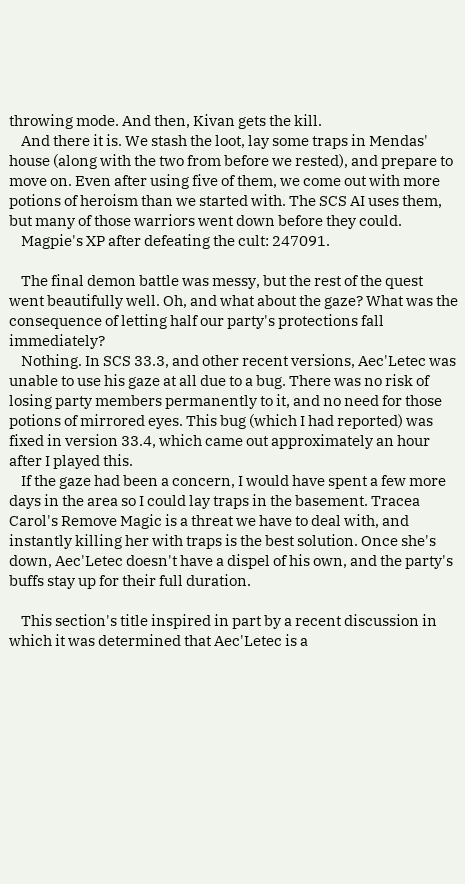throwing mode. And then, Kivan gets the kill.
    And there it is. We stash the loot, lay some traps in Mendas' house (along with the two from before we rested), and prepare to move on. Even after using five of them, we come out with more potions of heroism than we started with. The SCS AI uses them, but many of those warriors went down before they could.
    Magpie's XP after defeating the cult: 247091.

    The final demon battle was messy, but the rest of the quest went beautifully well. Oh, and what about the gaze? What was the consequence of letting half our party's protections fall immediately?
    Nothing. In SCS 33.3, and other recent versions, Aec'Letec was unable to use his gaze at all due to a bug. There was no risk of losing party members permanently to it, and no need for those potions of mirrored eyes. This bug (which I had reported) was fixed in version 33.4, which came out approximately an hour after I played this.
    If the gaze had been a concern, I would have spent a few more days in the area so I could lay traps in the basement. Tracea Carol's Remove Magic is a threat we have to deal with, and instantly killing her with traps is the best solution. Once she's down, Aec'Letec doesn't have a dispel of his own, and the party's buffs stay up for their full duration.

    This section's title inspired in part by a recent discussion in which it was determined that Aec'Letec is a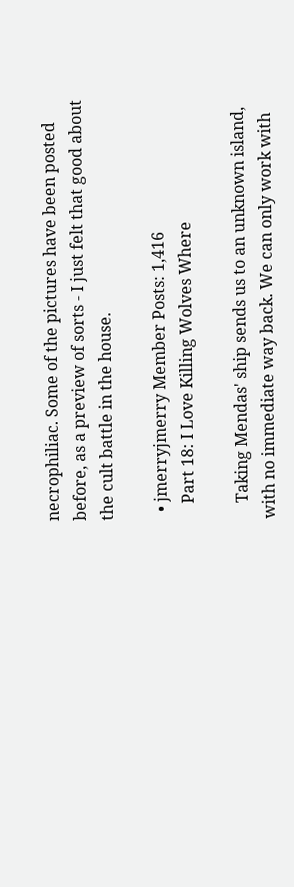necrophiliac. Some of the pictures have been posted before, as a preview of sorts - I just felt that good about the cult battle in the house.

  • jmerryjmerry Member Posts: 1,416
    Part 18: I Love Killing Wolves Where

    Taking Mendas' ship sends us to an unknown island, with no immediate way back. We can only work with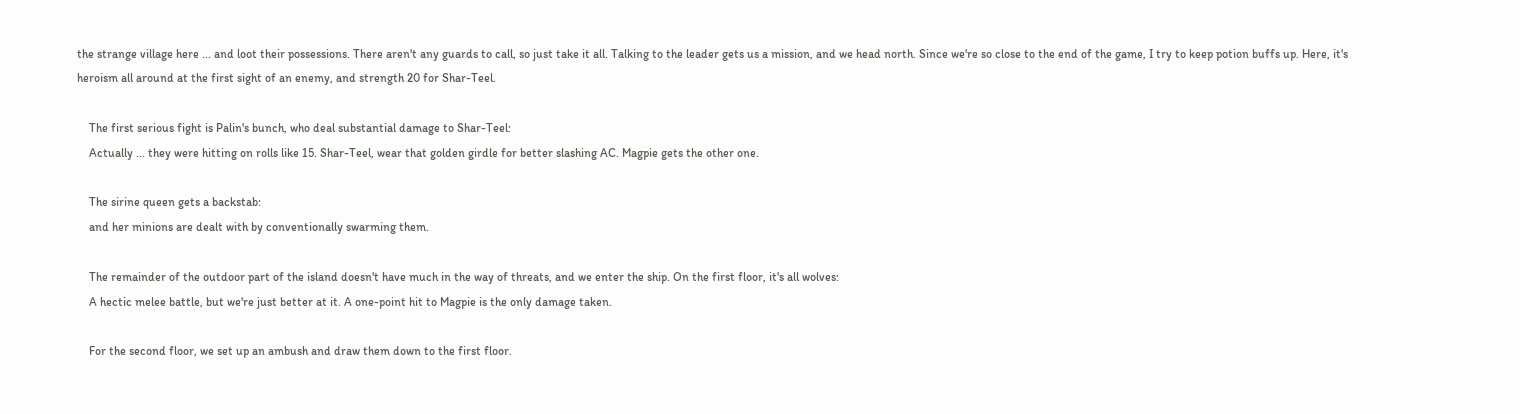the strange village here ... and loot their possessions. There aren't any guards to call, so just take it all. Talking to the leader gets us a mission, and we head north. Since we're so close to the end of the game, I try to keep potion buffs up. Here, it's heroism all around at the first sight of an enemy, and strength 20 for Shar-Teel.

    The first serious fight is Palin's bunch, who deal substantial damage to Shar-Teel:
    Actually ... they were hitting on rolls like 15. Shar-Teel, wear that golden girdle for better slashing AC. Magpie gets the other one.

    The sirine queen gets a backstab:
    and her minions are dealt with by conventionally swarming them.

    The remainder of the outdoor part of the island doesn't have much in the way of threats, and we enter the ship. On the first floor, it's all wolves:
    A hectic melee battle, but we're just better at it. A one-point hit to Magpie is the only damage taken.

    For the second floor, we set up an ambush and draw them down to the first floor.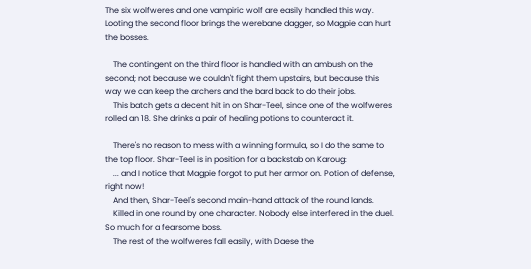The six wolfweres and one vampiric wolf are easily handled this way. Looting the second floor brings the werebane dagger, so Magpie can hurt the bosses.

    The contingent on the third floor is handled with an ambush on the second; not because we couldn't fight them upstairs, but because this way we can keep the archers and the bard back to do their jobs.
    This batch gets a decent hit in on Shar-Teel, since one of the wolfweres rolled an 18. She drinks a pair of healing potions to counteract it.

    There's no reason to mess with a winning formula, so I do the same to the top floor. Shar-Teel is in position for a backstab on Karoug:
    ... and I notice that Magpie forgot to put her armor on. Potion of defense, right now!
    And then, Shar-Teel's second main-hand attack of the round lands.
    Killed in one round by one character. Nobody else interfered in the duel. So much for a fearsome boss.
    The rest of the wolfweres fall easily, with Daese the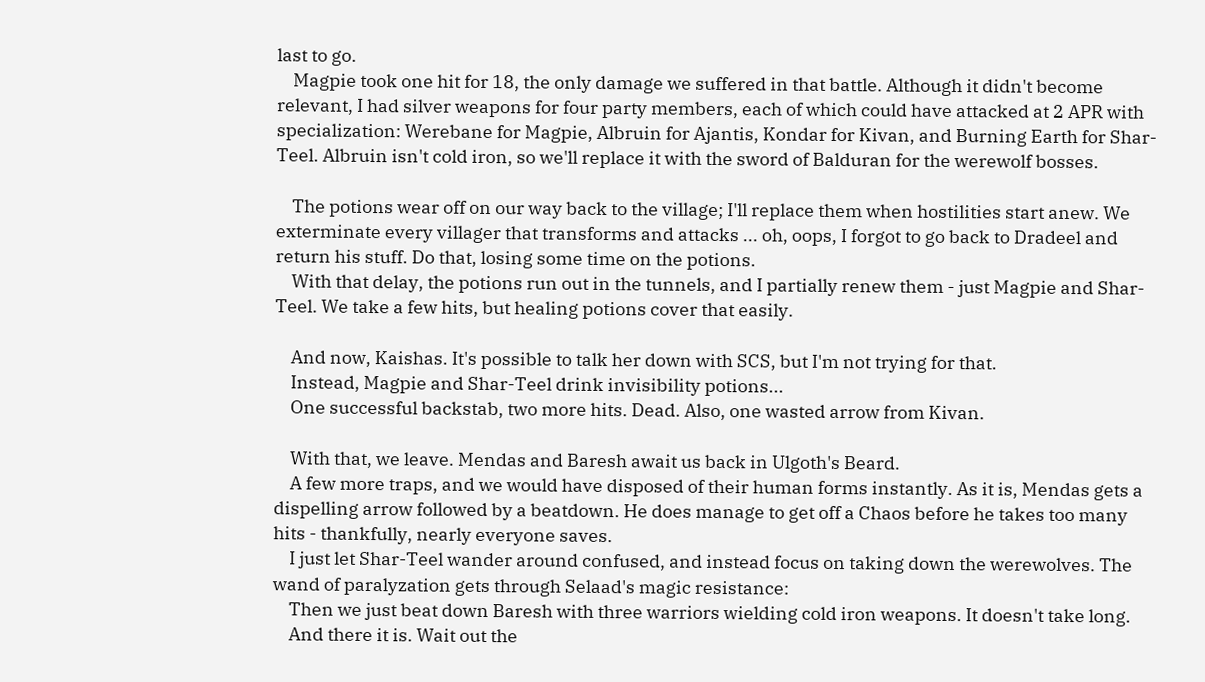last to go.
    Magpie took one hit for 18, the only damage we suffered in that battle. Although it didn't become relevant, I had silver weapons for four party members, each of which could have attacked at 2 APR with specialization: Werebane for Magpie, Albruin for Ajantis, Kondar for Kivan, and Burning Earth for Shar-Teel. Albruin isn't cold iron, so we'll replace it with the sword of Balduran for the werewolf bosses.

    The potions wear off on our way back to the village; I'll replace them when hostilities start anew. We exterminate every villager that transforms and attacks ... oh, oops, I forgot to go back to Dradeel and return his stuff. Do that, losing some time on the potions.
    With that delay, the potions run out in the tunnels, and I partially renew them - just Magpie and Shar-Teel. We take a few hits, but healing potions cover that easily.

    And now, Kaishas. It's possible to talk her down with SCS, but I'm not trying for that.
    Instead, Magpie and Shar-Teel drink invisibility potions...
    One successful backstab, two more hits. Dead. Also, one wasted arrow from Kivan.

    With that, we leave. Mendas and Baresh await us back in Ulgoth's Beard.
    A few more traps, and we would have disposed of their human forms instantly. As it is, Mendas gets a dispelling arrow followed by a beatdown. He does manage to get off a Chaos before he takes too many hits - thankfully, nearly everyone saves.
    I just let Shar-Teel wander around confused, and instead focus on taking down the werewolves. The wand of paralyzation gets through Selaad's magic resistance:
    Then we just beat down Baresh with three warriors wielding cold iron weapons. It doesn't take long.
    And there it is. Wait out the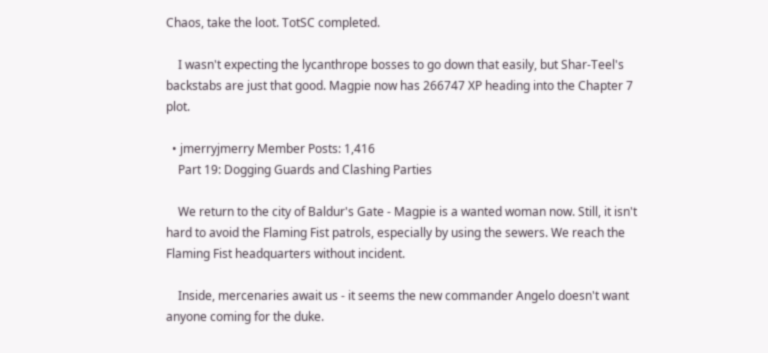Chaos, take the loot. TotSC completed.

    I wasn't expecting the lycanthrope bosses to go down that easily, but Shar-Teel's backstabs are just that good. Magpie now has 266747 XP heading into the Chapter 7 plot.

  • jmerryjmerry Member Posts: 1,416
    Part 19: Dogging Guards and Clashing Parties

    We return to the city of Baldur's Gate - Magpie is a wanted woman now. Still, it isn't hard to avoid the Flaming Fist patrols, especially by using the sewers. We reach the Flaming Fist headquarters without incident.

    Inside, mercenaries await us - it seems the new commander Angelo doesn't want anyone coming for the duke.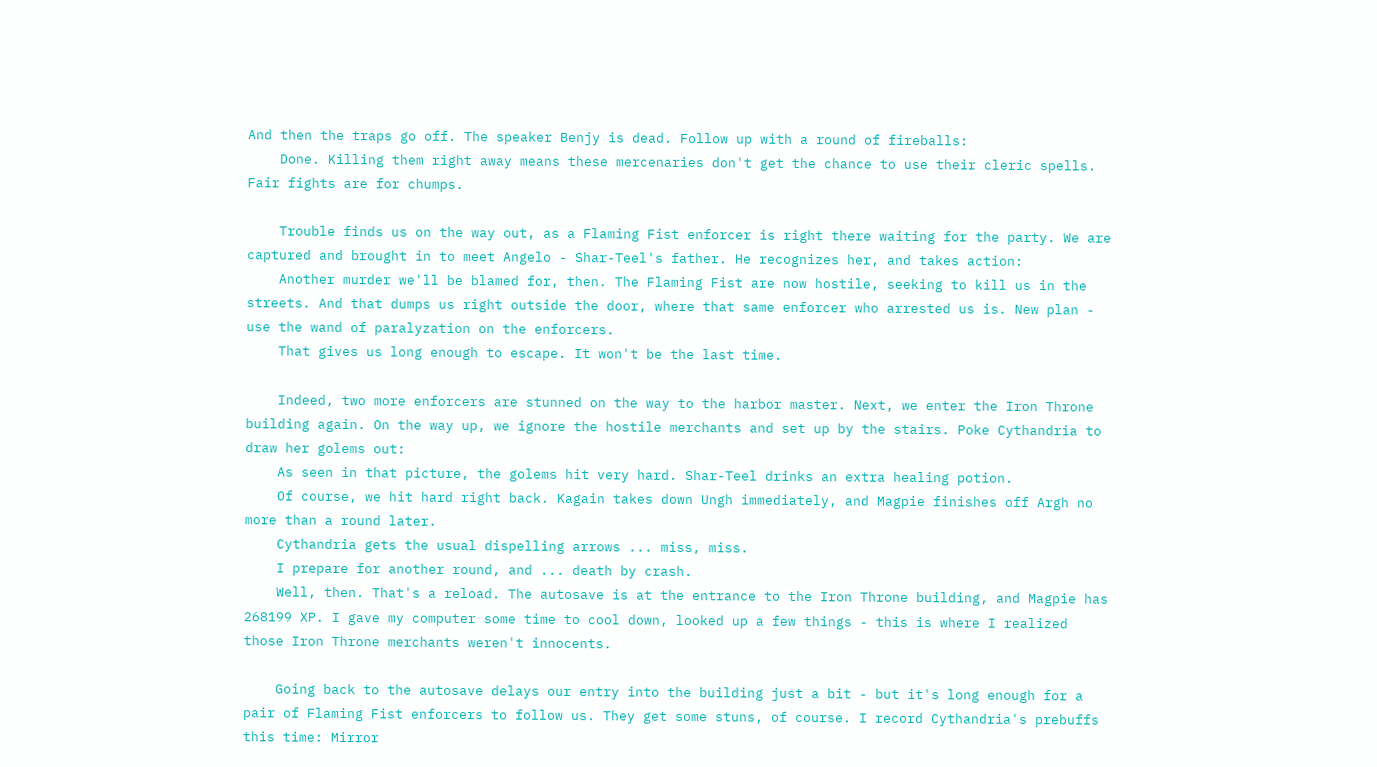And then the traps go off. The speaker Benjy is dead. Follow up with a round of fireballs:
    Done. Killing them right away means these mercenaries don't get the chance to use their cleric spells. Fair fights are for chumps.

    Trouble finds us on the way out, as a Flaming Fist enforcer is right there waiting for the party. We are captured and brought in to meet Angelo - Shar-Teel's father. He recognizes her, and takes action:
    Another murder we'll be blamed for, then. The Flaming Fist are now hostile, seeking to kill us in the streets. And that dumps us right outside the door, where that same enforcer who arrested us is. New plan - use the wand of paralyzation on the enforcers.
    That gives us long enough to escape. It won't be the last time.

    Indeed, two more enforcers are stunned on the way to the harbor master. Next, we enter the Iron Throne building again. On the way up, we ignore the hostile merchants and set up by the stairs. Poke Cythandria to draw her golems out:
    As seen in that picture, the golems hit very hard. Shar-Teel drinks an extra healing potion.
    Of course, we hit hard right back. Kagain takes down Ungh immediately, and Magpie finishes off Argh no more than a round later.
    Cythandria gets the usual dispelling arrows ... miss, miss.
    I prepare for another round, and ... death by crash.
    Well, then. That's a reload. The autosave is at the entrance to the Iron Throne building, and Magpie has 268199 XP. I gave my computer some time to cool down, looked up a few things - this is where I realized those Iron Throne merchants weren't innocents.

    Going back to the autosave delays our entry into the building just a bit - but it's long enough for a pair of Flaming Fist enforcers to follow us. They get some stuns, of course. I record Cythandria's prebuffs this time: Mirror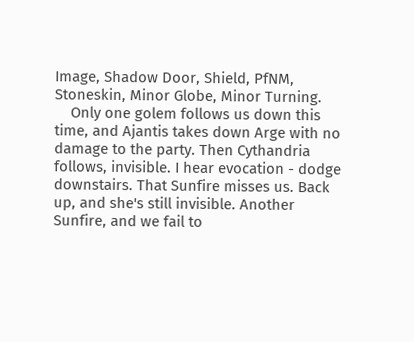Image, Shadow Door, Shield, PfNM, Stoneskin, Minor Globe, Minor Turning.
    Only one golem follows us down this time, and Ajantis takes down Arge with no damage to the party. Then Cythandria follows, invisible. I hear evocation - dodge downstairs. That Sunfire misses us. Back up, and she's still invisible. Another Sunfire, and we fail to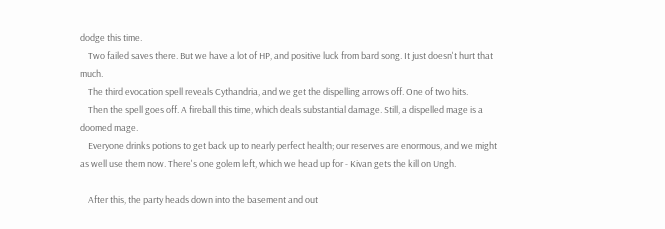dodge this time.
    Two failed saves there. But we have a lot of HP, and positive luck from bard song. It just doesn't hurt that much.
    The third evocation spell reveals Cythandria, and we get the dispelling arrows off. One of two hits.
    Then the spell goes off. A fireball this time, which deals substantial damage. Still, a dispelled mage is a doomed mage.
    Everyone drinks potions to get back up to nearly perfect health; our reserves are enormous, and we might as well use them now. There's one golem left, which we head up for - Kivan gets the kill on Ungh.

    After this, the party heads down into the basement and out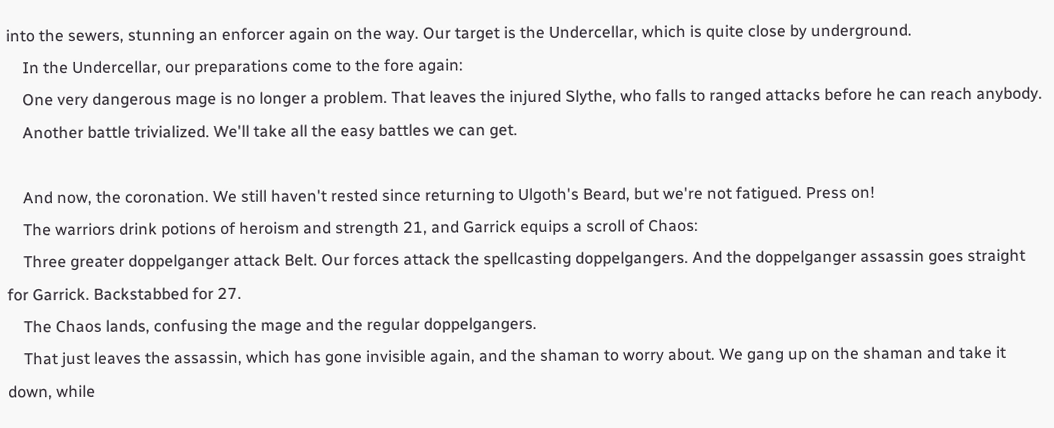into the sewers, stunning an enforcer again on the way. Our target is the Undercellar, which is quite close by underground.
    In the Undercellar, our preparations come to the fore again:
    One very dangerous mage is no longer a problem. That leaves the injured Slythe, who falls to ranged attacks before he can reach anybody.
    Another battle trivialized. We'll take all the easy battles we can get.

    And now, the coronation. We still haven't rested since returning to Ulgoth's Beard, but we're not fatigued. Press on!
    The warriors drink potions of heroism and strength 21, and Garrick equips a scroll of Chaos:
    Three greater doppelganger attack Belt. Our forces attack the spellcasting doppelgangers. And the doppelganger assassin goes straight for Garrick. Backstabbed for 27.
    The Chaos lands, confusing the mage and the regular doppelgangers.
    That just leaves the assassin, which has gone invisible again, and the shaman to worry about. We gang up on the shaman and take it down, while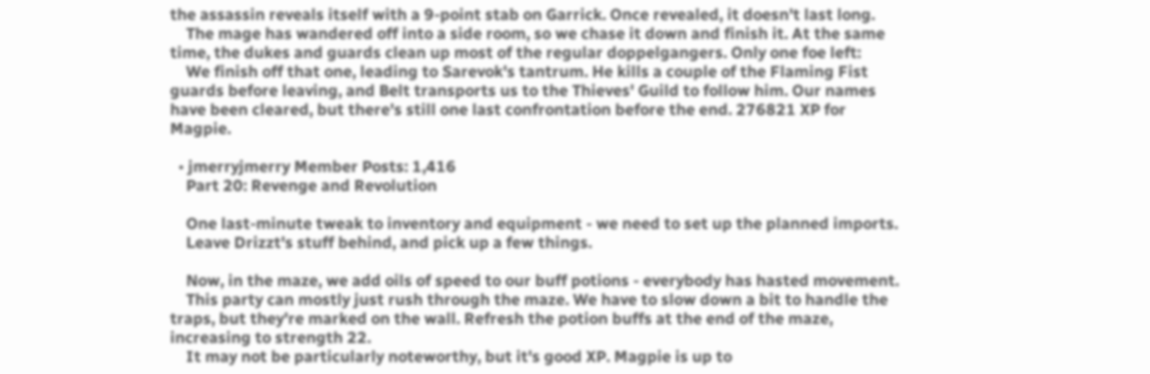the assassin reveals itself with a 9-point stab on Garrick. Once revealed, it doesn't last long.
    The mage has wandered off into a side room, so we chase it down and finish it. At the same time, the dukes and guards clean up most of the regular doppelgangers. Only one foe left:
    We finish off that one, leading to Sarevok's tantrum. He kills a couple of the Flaming Fist guards before leaving, and Belt transports us to the Thieves' Guild to follow him. Our names have been cleared, but there's still one last confrontation before the end. 276821 XP for Magpie.

  • jmerryjmerry Member Posts: 1,416
    Part 20: Revenge and Revolution

    One last-minute tweak to inventory and equipment - we need to set up the planned imports.
    Leave Drizzt's stuff behind, and pick up a few things.

    Now, in the maze, we add oils of speed to our buff potions - everybody has hasted movement.
    This party can mostly just rush through the maze. We have to slow down a bit to handle the traps, but they're marked on the wall. Refresh the potion buffs at the end of the maze, increasing to strength 22.
    It may not be particularly noteworthy, but it's good XP. Magpie is up to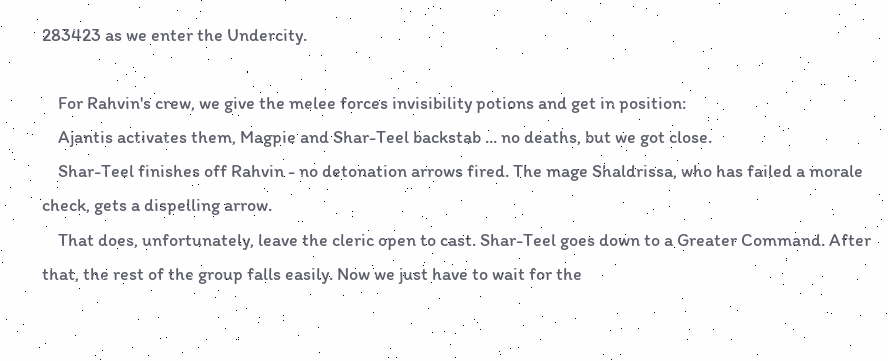283423 as we enter the Undercity.

    For Rahvin's crew, we give the melee forces invisibility potions and get in position:
    Ajantis activates them, Magpie and Shar-Teel backstab ... no deaths, but we got close.
    Shar-Teel finishes off Rahvin - no detonation arrows fired. The mage Shaldrissa, who has failed a morale check, gets a dispelling arrow.
    That does, unfortunately, leave the cleric open to cast. Shar-Teel goes down to a Greater Command. After that, the rest of the group falls easily. Now we just have to wait for the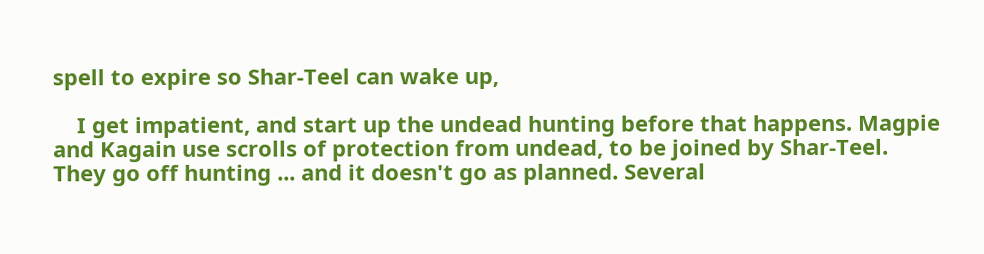spell to expire so Shar-Teel can wake up,

    I get impatient, and start up the undead hunting before that happens. Magpie and Kagain use scrolls of protection from undead, to be joined by Shar-Teel. They go off hunting ... and it doesn't go as planned. Several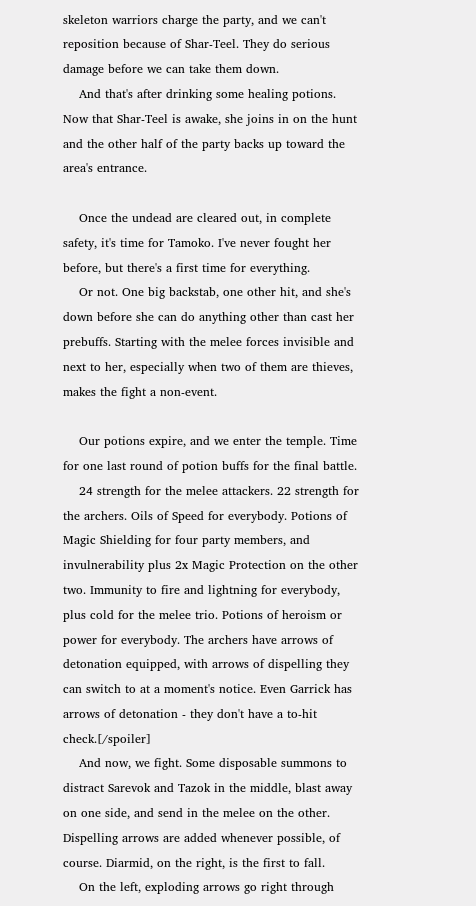skeleton warriors charge the party, and we can't reposition because of Shar-Teel. They do serious damage before we can take them down.
    And that's after drinking some healing potions. Now that Shar-Teel is awake, she joins in on the hunt and the other half of the party backs up toward the area's entrance.

    Once the undead are cleared out, in complete safety, it's time for Tamoko. I've never fought her before, but there's a first time for everything.
    Or not. One big backstab, one other hit, and she's down before she can do anything other than cast her prebuffs. Starting with the melee forces invisible and next to her, especially when two of them are thieves, makes the fight a non-event.

    Our potions expire, and we enter the temple. Time for one last round of potion buffs for the final battle.
    24 strength for the melee attackers. 22 strength for the archers. Oils of Speed for everybody. Potions of Magic Shielding for four party members, and invulnerability plus 2x Magic Protection on the other two. Immunity to fire and lightning for everybody, plus cold for the melee trio. Potions of heroism or power for everybody. The archers have arrows of detonation equipped, with arrows of dispelling they can switch to at a moment's notice. Even Garrick has arrows of detonation - they don't have a to-hit check.[/spoiler]
    And now, we fight. Some disposable summons to distract Sarevok and Tazok in the middle, blast away on one side, and send in the melee on the other. Dispelling arrows are added whenever possible, of course. Diarmid, on the right, is the first to fall.
    On the left, exploding arrows go right through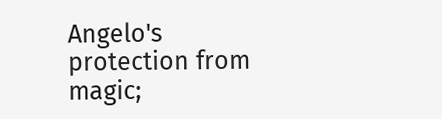Angelo's protection from magic;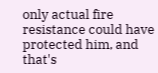only actual fire resistance could have protected him, and that's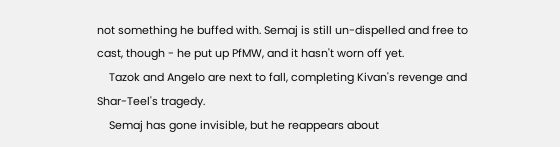not something he buffed with. Semaj is still un-dispelled and free to cast, though - he put up PfMW, and it hasn't worn off yet.
    Tazok and Angelo are next to fall, completing Kivan's revenge and Shar-Teel's tragedy.
    Semaj has gone invisible, but he reappears about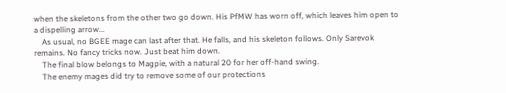when the skeletons from the other two go down. His PfMW has worn off, which leaves him open to a dispelling arrow...
    As usual, no BGEE mage can last after that. He falls, and his skeleton follows. Only Sarevok remains. No fancy tricks now. Just beat him down.
    The final blow belongs to Magpie, with a natural 20 for her off-hand swing.
    The enemy mages did try to remove some of our protections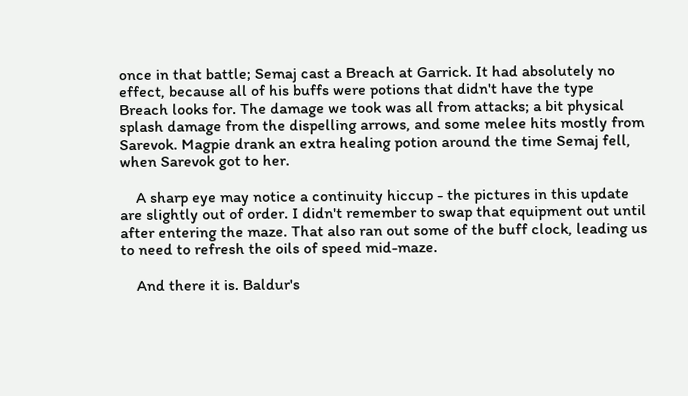once in that battle; Semaj cast a Breach at Garrick. It had absolutely no effect, because all of his buffs were potions that didn't have the type Breach looks for. The damage we took was all from attacks; a bit physical splash damage from the dispelling arrows, and some melee hits mostly from Sarevok. Magpie drank an extra healing potion around the time Semaj fell, when Sarevok got to her.

    A sharp eye may notice a continuity hiccup - the pictures in this update are slightly out of order. I didn't remember to swap that equipment out until after entering the maze. That also ran out some of the buff clock, leading us to need to refresh the oils of speed mid-maze.

    And there it is. Baldur's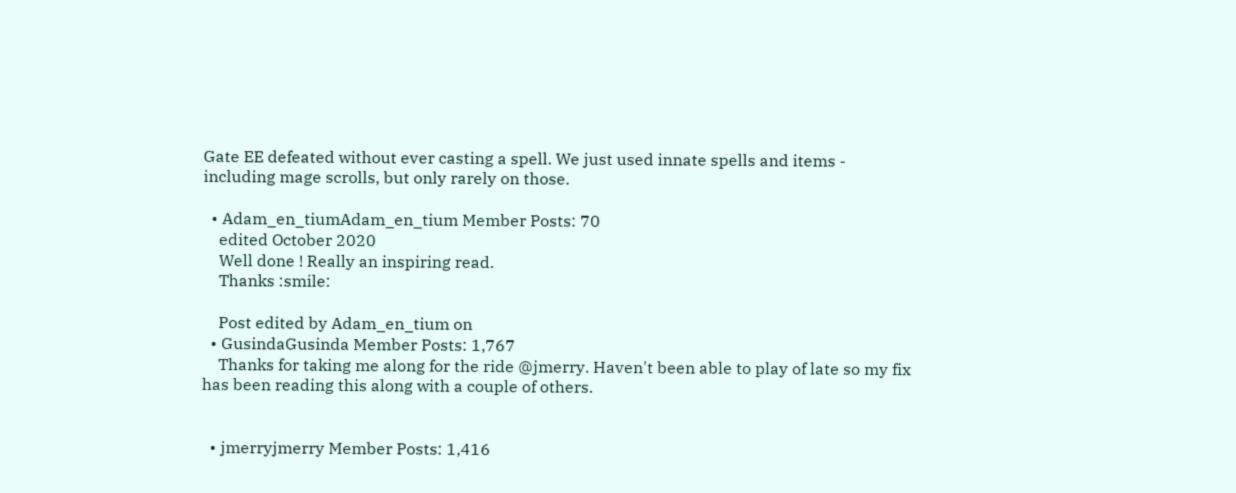Gate EE defeated without ever casting a spell. We just used innate spells and items - including mage scrolls, but only rarely on those.

  • Adam_en_tiumAdam_en_tium Member Posts: 70
    edited October 2020
    Well done ! Really an inspiring read.
    Thanks :smile:

    Post edited by Adam_en_tium on
  • GusindaGusinda Member Posts: 1,767
    Thanks for taking me along for the ride @jmerry. Haven't been able to play of late so my fix has been reading this along with a couple of others.


  • jmerryjmerry Member Posts: 1,416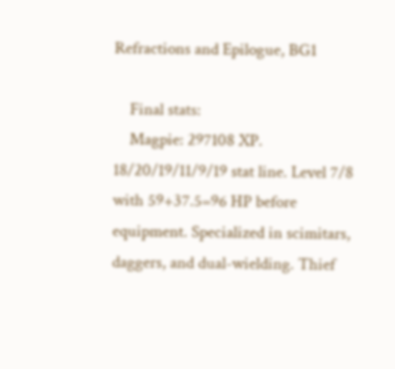Refractions and Epilogue, BG1

    Final stats:
    Magpie: 297108 XP. 18/20/19/11/9/19 stat line. Level 7/8 with 59+37.5=96 HP before equipment. Specialized in scimitars, daggers, and dual-wielding. Thief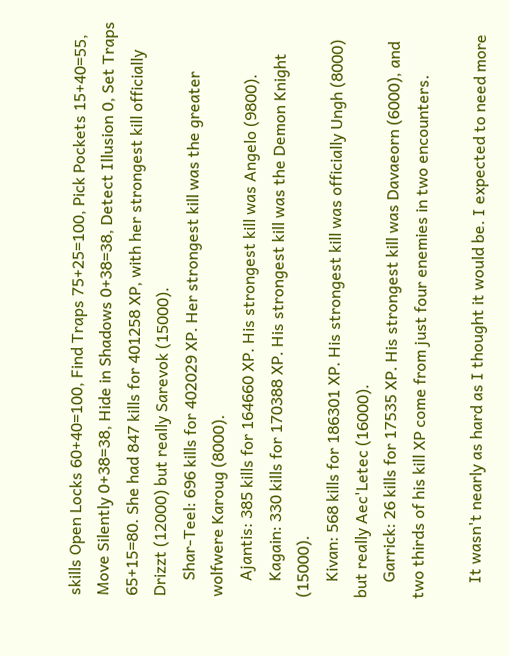skills Open Locks 60+40=100, Find Traps 75+25=100, Pick Pockets 15+40=55, Move Silently 0+38=38, Hide in Shadows 0+38=38, Detect Illusion 0, Set Traps 65+15=80. She had 847 kills for 401258 XP, with her strongest kill officially Drizzt (12000) but really Sarevok (15000).
    Shar-Teel: 696 kills for 402029 XP. Her strongest kill was the greater wolfwere Karoug (8000).
    Ajantis: 385 kills for 164660 XP. His strongest kill was Angelo (9800).
    Kagain: 330 kills for 170388 XP. His strongest kill was the Demon Knight (15000).
    Kivan: 568 kills for 186301 XP. His strongest kill was officially Ungh (8000) but really Aec'Letec (16000).
    Garrick: 26 kills for 17535 XP. His strongest kill was Davaeorn (6000), and two thirds of his kill XP come from just four enemies in two encounters.

    It wasn't nearly as hard as I thought it would be. I expected to need more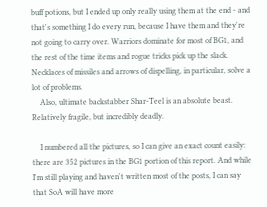buff potions, but I ended up only really using them at the end - and that's something I do every run, because I have them and they're not going to carry over. Warriors dominate for most of BG1, and the rest of the time items and rogue tricks pick up the slack. Necklaces of missiles and arrows of dispelling, in particular, solve a lot of problems.
    Also, ultimate backstabber Shar-Teel is an absolute beast. Relatively fragile, but incredibly deadly.

    I numbered all the pictures, so I can give an exact count easily: there are 352 pictures in the BG1 portion of this report. And while I'm still playing and haven't written most of the posts, I can say that SoA will have more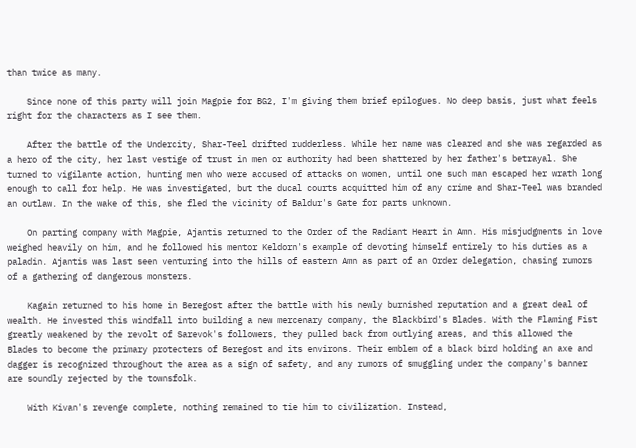than twice as many.

    Since none of this party will join Magpie for BG2, I'm giving them brief epilogues. No deep basis, just what feels right for the characters as I see them.

    After the battle of the Undercity, Shar-Teel drifted rudderless. While her name was cleared and she was regarded as a hero of the city, her last vestige of trust in men or authority had been shattered by her father's betrayal. She turned to vigilante action, hunting men who were accused of attacks on women, until one such man escaped her wrath long enough to call for help. He was investigated, but the ducal courts acquitted him of any crime and Shar-Teel was branded an outlaw. In the wake of this, she fled the vicinity of Baldur's Gate for parts unknown.

    On parting company with Magpie, Ajantis returned to the Order of the Radiant Heart in Amn. His misjudgments in love weighed heavily on him, and he followed his mentor Keldorn's example of devoting himself entirely to his duties as a paladin. Ajantis was last seen venturing into the hills of eastern Amn as part of an Order delegation, chasing rumors of a gathering of dangerous monsters.

    Kagain returned to his home in Beregost after the battle with his newly burnished reputation and a great deal of wealth. He invested this windfall into building a new mercenary company, the Blackbird's Blades. With the Flaming Fist greatly weakened by the revolt of Sarevok's followers, they pulled back from outlying areas, and this allowed the Blades to become the primary protecters of Beregost and its environs. Their emblem of a black bird holding an axe and dagger is recognized throughout the area as a sign of safety, and any rumors of smuggling under the company's banner are soundly rejected by the townsfolk.

    With Kivan's revenge complete, nothing remained to tie him to civilization. Instead,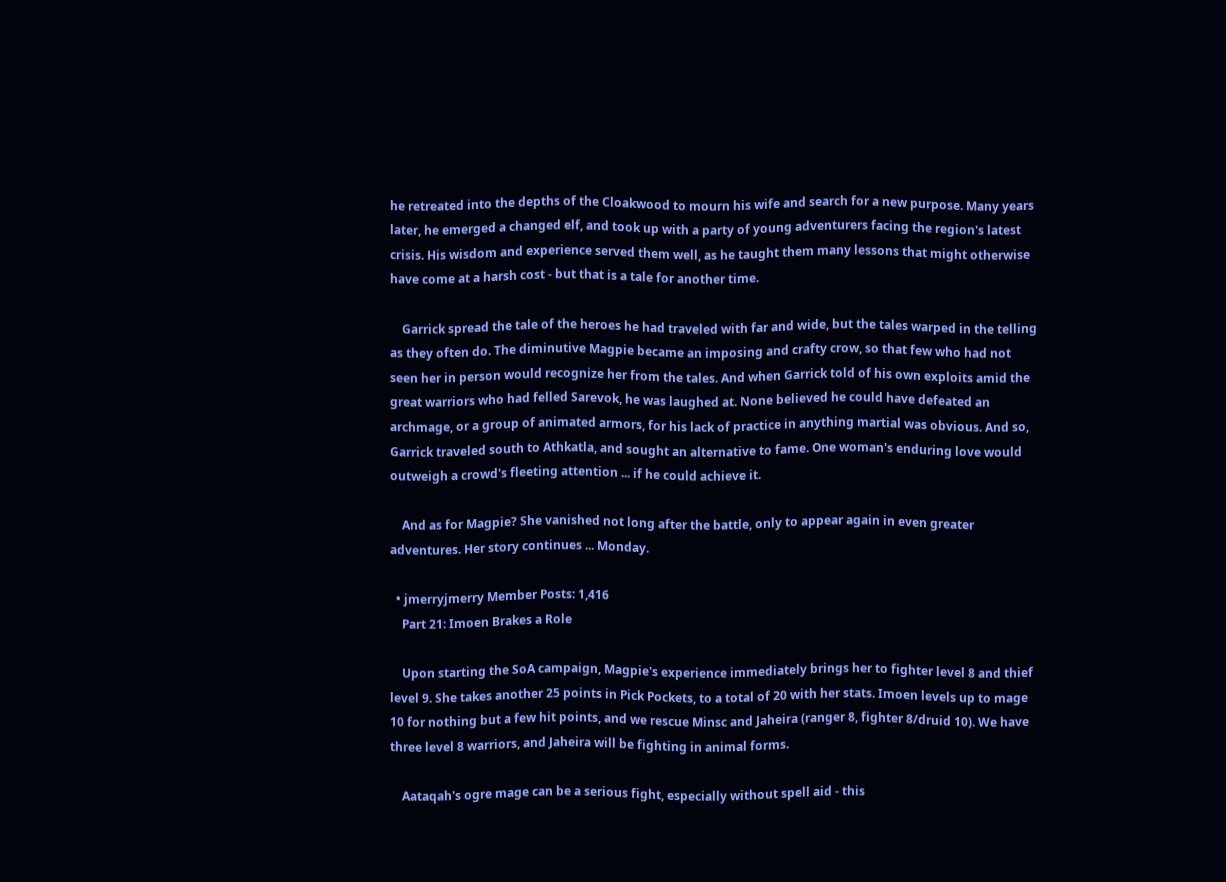he retreated into the depths of the Cloakwood to mourn his wife and search for a new purpose. Many years later, he emerged a changed elf, and took up with a party of young adventurers facing the region's latest crisis. His wisdom and experience served them well, as he taught them many lessons that might otherwise have come at a harsh cost - but that is a tale for another time.

    Garrick spread the tale of the heroes he had traveled with far and wide, but the tales warped in the telling as they often do. The diminutive Magpie became an imposing and crafty crow, so that few who had not seen her in person would recognize her from the tales. And when Garrick told of his own exploits amid the great warriors who had felled Sarevok, he was laughed at. None believed he could have defeated an archmage, or a group of animated armors, for his lack of practice in anything martial was obvious. And so, Garrick traveled south to Athkatla, and sought an alternative to fame. One woman's enduring love would outweigh a crowd's fleeting attention ... if he could achieve it.

    And as for Magpie? She vanished not long after the battle, only to appear again in even greater adventures. Her story continues ... Monday.

  • jmerryjmerry Member Posts: 1,416
    Part 21: Imoen Brakes a Role

    Upon starting the SoA campaign, Magpie's experience immediately brings her to fighter level 8 and thief level 9. She takes another 25 points in Pick Pockets, to a total of 20 with her stats. Imoen levels up to mage 10 for nothing but a few hit points, and we rescue Minsc and Jaheira (ranger 8, fighter 8/druid 10). We have three level 8 warriors, and Jaheira will be fighting in animal forms.

    Aataqah's ogre mage can be a serious fight, especially without spell aid - this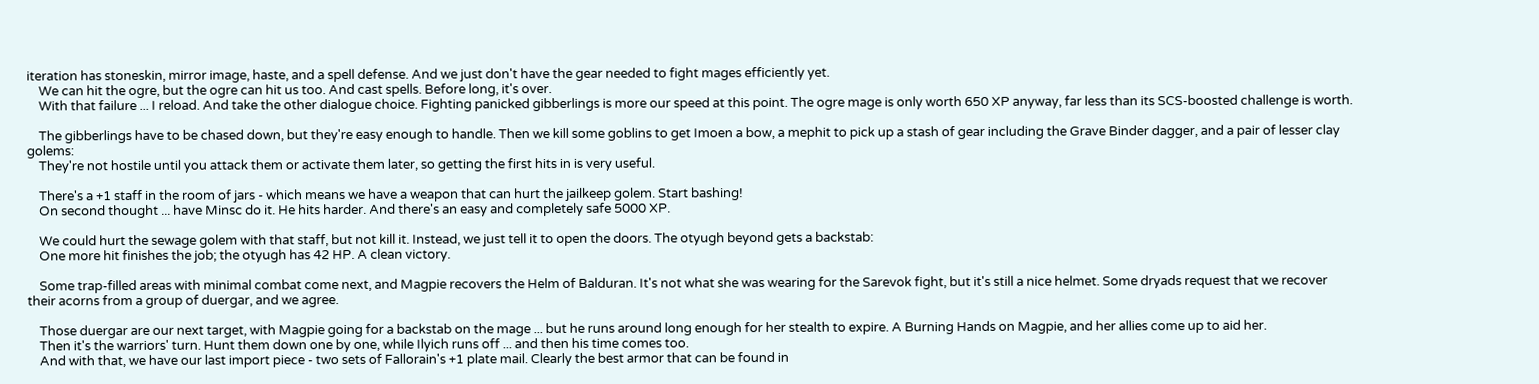iteration has stoneskin, mirror image, haste, and a spell defense. And we just don't have the gear needed to fight mages efficiently yet.
    We can hit the ogre, but the ogre can hit us too. And cast spells. Before long, it's over.
    With that failure ... I reload. And take the other dialogue choice. Fighting panicked gibberlings is more our speed at this point. The ogre mage is only worth 650 XP anyway, far less than its SCS-boosted challenge is worth.

    The gibberlings have to be chased down, but they're easy enough to handle. Then we kill some goblins to get Imoen a bow, a mephit to pick up a stash of gear including the Grave Binder dagger, and a pair of lesser clay golems:
    They're not hostile until you attack them or activate them later, so getting the first hits in is very useful.

    There's a +1 staff in the room of jars - which means we have a weapon that can hurt the jailkeep golem. Start bashing!
    On second thought ... have Minsc do it. He hits harder. And there's an easy and completely safe 5000 XP.

    We could hurt the sewage golem with that staff, but not kill it. Instead, we just tell it to open the doors. The otyugh beyond gets a backstab:
    One more hit finishes the job; the otyugh has 42 HP. A clean victory.

    Some trap-filled areas with minimal combat come next, and Magpie recovers the Helm of Balduran. It's not what she was wearing for the Sarevok fight, but it's still a nice helmet. Some dryads request that we recover their acorns from a group of duergar, and we agree.

    Those duergar are our next target, with Magpie going for a backstab on the mage ... but he runs around long enough for her stealth to expire. A Burning Hands on Magpie, and her allies come up to aid her.
    Then it's the warriors' turn. Hunt them down one by one, while Ilyich runs off ... and then his time comes too.
    And with that, we have our last import piece - two sets of Fallorain's +1 plate mail. Clearly the best armor that can be found in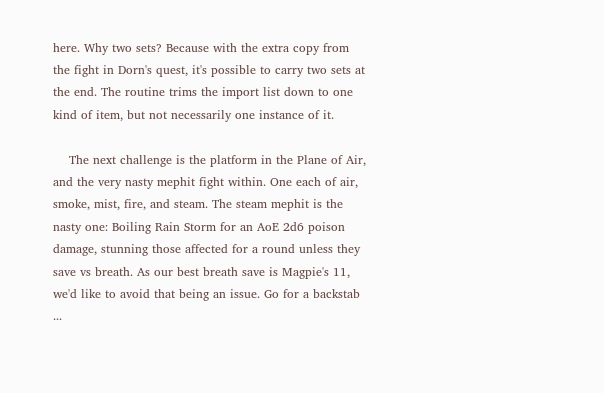here. Why two sets? Because with the extra copy from the fight in Dorn's quest, it's possible to carry two sets at the end. The routine trims the import list down to one kind of item, but not necessarily one instance of it.

    The next challenge is the platform in the Plane of Air, and the very nasty mephit fight within. One each of air, smoke, mist, fire, and steam. The steam mephit is the nasty one: Boiling Rain Storm for an AoE 2d6 poison damage, stunning those affected for a round unless they save vs breath. As our best breath save is Magpie's 11, we'd like to avoid that being an issue. Go for a backstab ...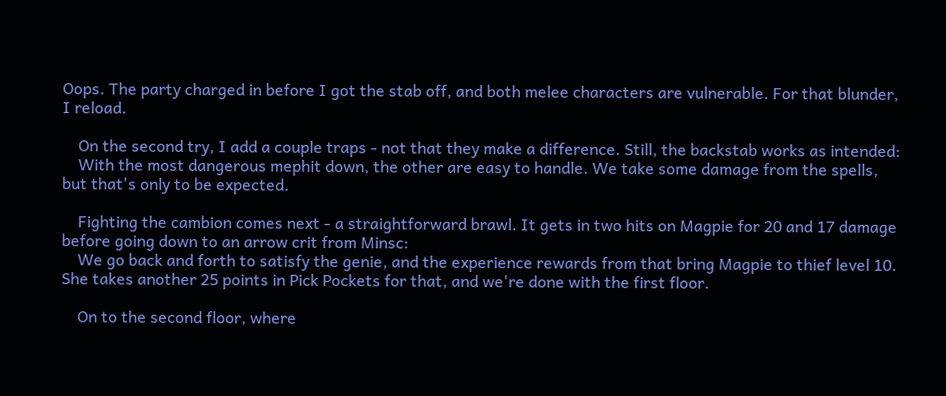Oops. The party charged in before I got the stab off, and both melee characters are vulnerable. For that blunder, I reload.

    On the second try, I add a couple traps - not that they make a difference. Still, the backstab works as intended:
    With the most dangerous mephit down, the other are easy to handle. We take some damage from the spells, but that's only to be expected.

    Fighting the cambion comes next - a straightforward brawl. It gets in two hits on Magpie for 20 and 17 damage before going down to an arrow crit from Minsc:
    We go back and forth to satisfy the genie, and the experience rewards from that bring Magpie to thief level 10. She takes another 25 points in Pick Pockets for that, and we're done with the first floor.

    On to the second floor, where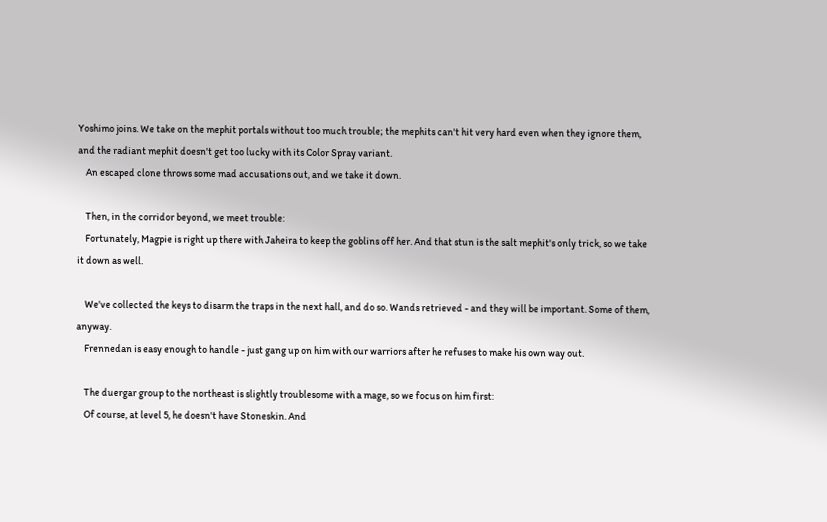Yoshimo joins. We take on the mephit portals without too much trouble; the mephits can't hit very hard even when they ignore them, and the radiant mephit doesn't get too lucky with its Color Spray variant.
    An escaped clone throws some mad accusations out, and we take it down.

    Then, in the corridor beyond, we meet trouble:
    Fortunately, Magpie is right up there with Jaheira to keep the goblins off her. And that stun is the salt mephit's only trick, so we take it down as well.

    We've collected the keys to disarm the traps in the next hall, and do so. Wands retrieved - and they will be important. Some of them, anyway.
    Frennedan is easy enough to handle - just gang up on him with our warriors after he refuses to make his own way out.

    The duergar group to the northeast is slightly troublesome with a mage, so we focus on him first:
    Of course, at level 5, he doesn't have Stoneskin. And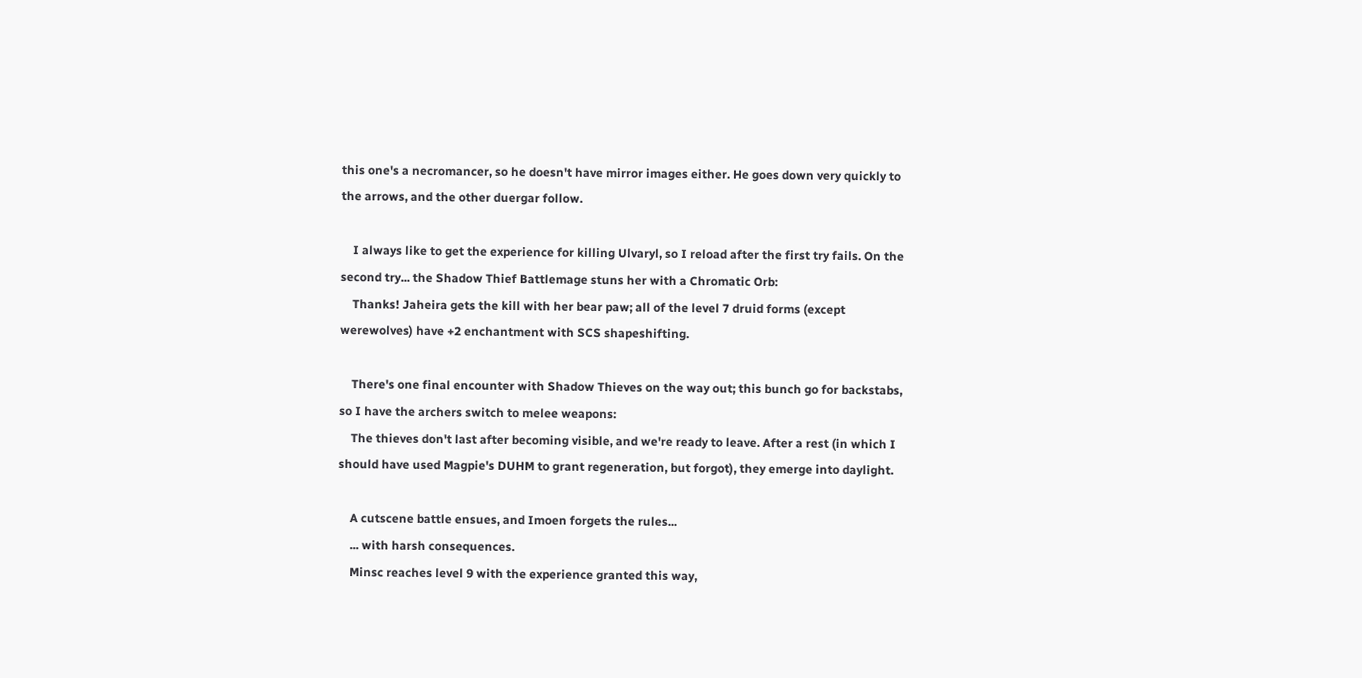this one's a necromancer, so he doesn't have mirror images either. He goes down very quickly to the arrows, and the other duergar follow.

    I always like to get the experience for killing Ulvaryl, so I reload after the first try fails. On the second try... the Shadow Thief Battlemage stuns her with a Chromatic Orb:
    Thanks! Jaheira gets the kill with her bear paw; all of the level 7 druid forms (except werewolves) have +2 enchantment with SCS shapeshifting.

    There's one final encounter with Shadow Thieves on the way out; this bunch go for backstabs, so I have the archers switch to melee weapons:
    The thieves don't last after becoming visible, and we're ready to leave. After a rest (in which I should have used Magpie's DUHM to grant regeneration, but forgot), they emerge into daylight.

    A cutscene battle ensues, and Imoen forgets the rules...
    ... with harsh consequences.
    Minsc reaches level 9 with the experience granted this way,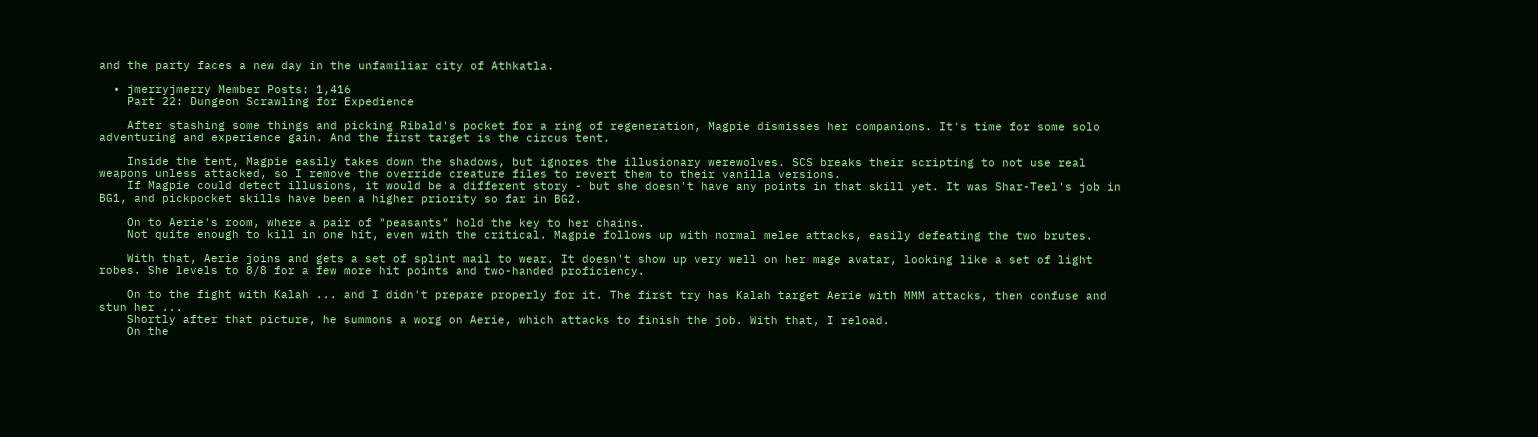and the party faces a new day in the unfamiliar city of Athkatla.

  • jmerryjmerry Member Posts: 1,416
    Part 22: Dungeon Scrawling for Expedience

    After stashing some things and picking Ribald's pocket for a ring of regeneration, Magpie dismisses her companions. It's time for some solo adventuring and experience gain. And the first target is the circus tent.

    Inside the tent, Magpie easily takes down the shadows, but ignores the illusionary werewolves. SCS breaks their scripting to not use real weapons unless attacked, so I remove the override creature files to revert them to their vanilla versions.
    If Magpie could detect illusions, it would be a different story - but she doesn't have any points in that skill yet. It was Shar-Teel's job in BG1, and pickpocket skills have been a higher priority so far in BG2.

    On to Aerie's room, where a pair of "peasants" hold the key to her chains.
    Not quite enough to kill in one hit, even with the critical. Magpie follows up with normal melee attacks, easily defeating the two brutes.

    With that, Aerie joins and gets a set of splint mail to wear. It doesn't show up very well on her mage avatar, looking like a set of light robes. She levels to 8/8 for a few more hit points and two-handed proficiency.

    On to the fight with Kalah ... and I didn't prepare properly for it. The first try has Kalah target Aerie with MMM attacks, then confuse and stun her ...
    Shortly after that picture, he summons a worg on Aerie, which attacks to finish the job. With that, I reload.
    On the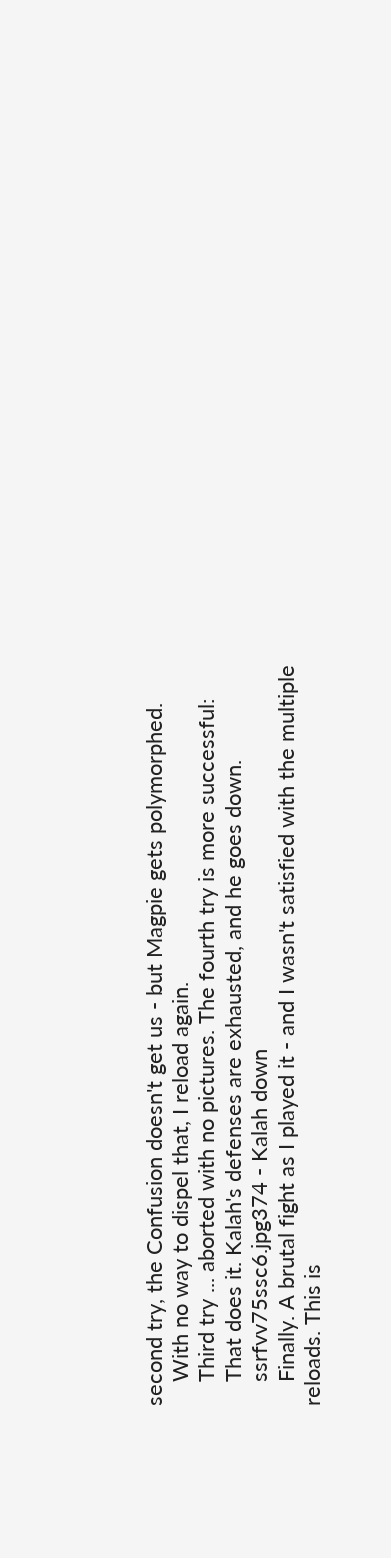second try, the Confusion doesn't get us - but Magpie gets polymorphed.
    With no way to dispel that, I reload again.
    Third try ... aborted with no pictures. The fourth try is more successful:
    That does it. Kalah's defenses are exhausted, and he goes down.
    ssrfvv75ssc6.jpg374 - Kalah down
    Finally. A brutal fight as I played it - and I wasn't satisfied with the multiple reloads. This is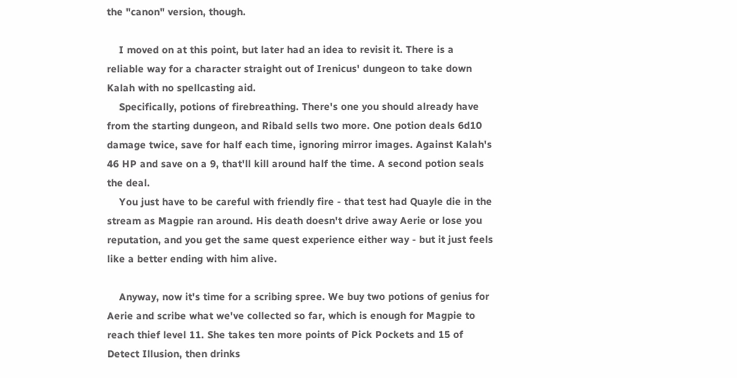the "canon" version, though.

    I moved on at this point, but later had an idea to revisit it. There is a reliable way for a character straight out of Irenicus' dungeon to take down Kalah with no spellcasting aid.
    Specifically, potions of firebreathing. There's one you should already have from the starting dungeon, and Ribald sells two more. One potion deals 6d10 damage twice, save for half each time, ignoring mirror images. Against Kalah's 46 HP and save on a 9, that'll kill around half the time. A second potion seals the deal.
    You just have to be careful with friendly fire - that test had Quayle die in the stream as Magpie ran around. His death doesn't drive away Aerie or lose you reputation, and you get the same quest experience either way - but it just feels like a better ending with him alive.

    Anyway, now it's time for a scribing spree. We buy two potions of genius for Aerie and scribe what we've collected so far, which is enough for Magpie to reach thief level 11. She takes ten more points of Pick Pockets and 15 of Detect Illusion, then drinks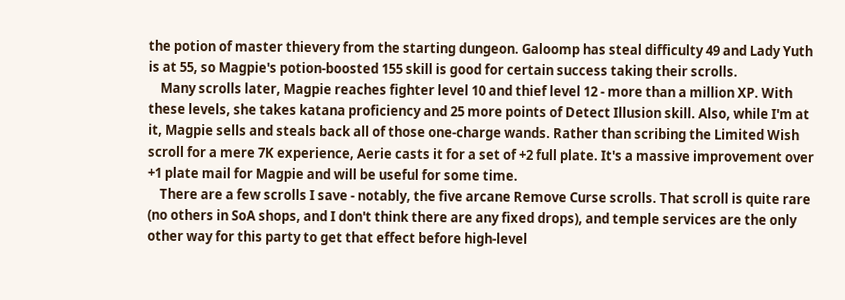the potion of master thievery from the starting dungeon. Galoomp has steal difficulty 49 and Lady Yuth is at 55, so Magpie's potion-boosted 155 skill is good for certain success taking their scrolls.
    Many scrolls later, Magpie reaches fighter level 10 and thief level 12 - more than a million XP. With these levels, she takes katana proficiency and 25 more points of Detect Illusion skill. Also, while I'm at it, Magpie sells and steals back all of those one-charge wands. Rather than scribing the Limited Wish scroll for a mere 7K experience, Aerie casts it for a set of +2 full plate. It's a massive improvement over +1 plate mail for Magpie and will be useful for some time.
    There are a few scrolls I save - notably, the five arcane Remove Curse scrolls. That scroll is quite rare (no others in SoA shops, and I don't think there are any fixed drops), and temple services are the only other way for this party to get that effect before high-level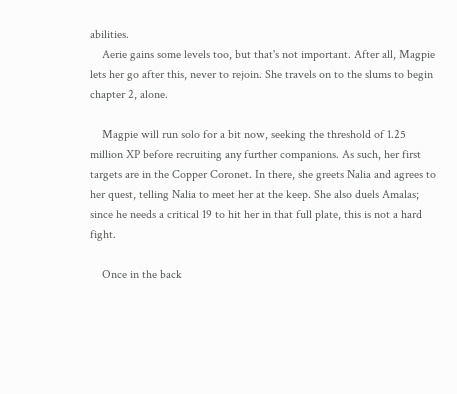abilities.
    Aerie gains some levels too, but that's not important. After all, Magpie lets her go after this, never to rejoin. She travels on to the slums to begin chapter 2, alone.

    Magpie will run solo for a bit now, seeking the threshold of 1.25 million XP before recruiting any further companions. As such, her first targets are in the Copper Coronet. In there, she greets Nalia and agrees to her quest, telling Nalia to meet her at the keep. She also duels Amalas; since he needs a critical 19 to hit her in that full plate, this is not a hard fight.

    Once in the back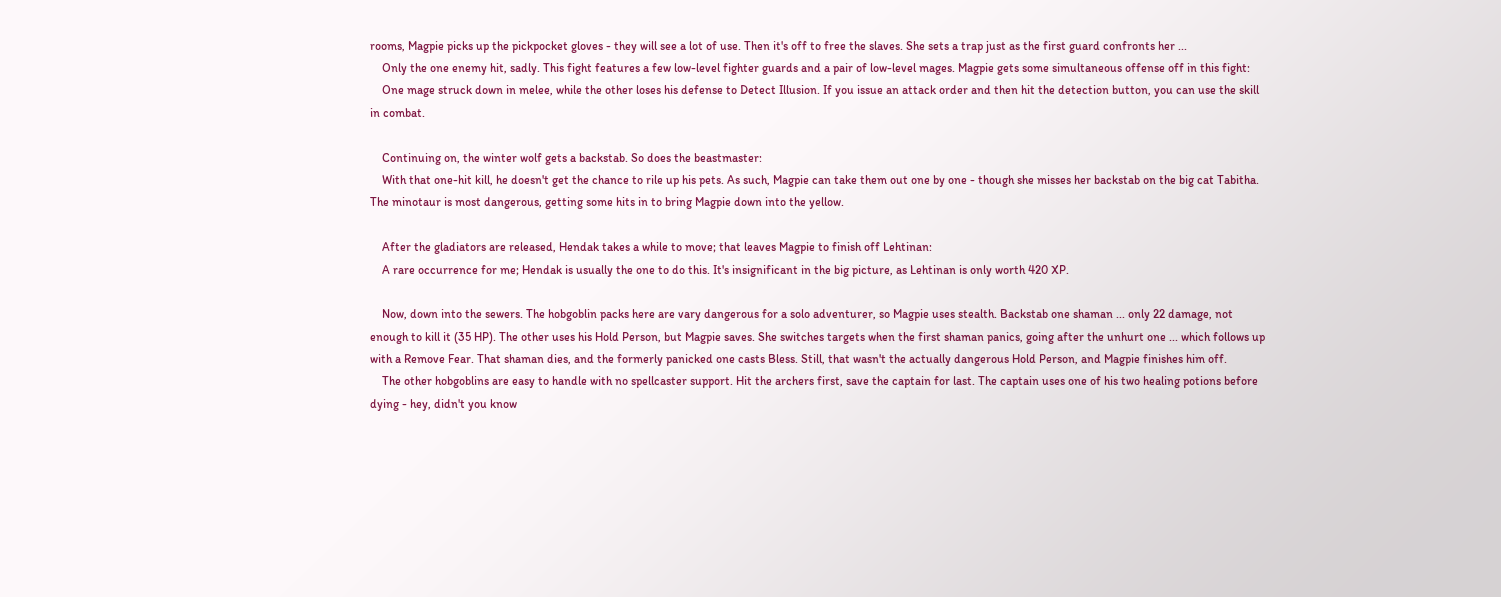rooms, Magpie picks up the pickpocket gloves - they will see a lot of use. Then it's off to free the slaves. She sets a trap just as the first guard confronts her ...
    Only the one enemy hit, sadly. This fight features a few low-level fighter guards and a pair of low-level mages. Magpie gets some simultaneous offense off in this fight:
    One mage struck down in melee, while the other loses his defense to Detect Illusion. If you issue an attack order and then hit the detection button, you can use the skill in combat.

    Continuing on, the winter wolf gets a backstab. So does the beastmaster:
    With that one-hit kill, he doesn't get the chance to rile up his pets. As such, Magpie can take them out one by one - though she misses her backstab on the big cat Tabitha. The minotaur is most dangerous, getting some hits in to bring Magpie down into the yellow.

    After the gladiators are released, Hendak takes a while to move; that leaves Magpie to finish off Lehtinan:
    A rare occurrence for me; Hendak is usually the one to do this. It's insignificant in the big picture, as Lehtinan is only worth 420 XP.

    Now, down into the sewers. The hobgoblin packs here are vary dangerous for a solo adventurer, so Magpie uses stealth. Backstab one shaman ... only 22 damage, not enough to kill it (35 HP). The other uses his Hold Person, but Magpie saves. She switches targets when the first shaman panics, going after the unhurt one ... which follows up with a Remove Fear. That shaman dies, and the formerly panicked one casts Bless. Still, that wasn't the actually dangerous Hold Person, and Magpie finishes him off.
    The other hobgoblins are easy to handle with no spellcaster support. Hit the archers first, save the captain for last. The captain uses one of his two healing potions before dying - hey, didn't you know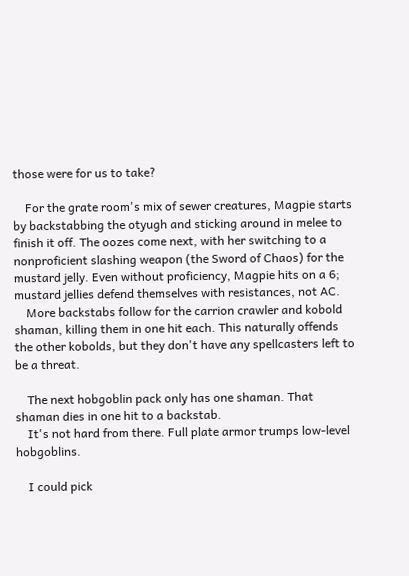those were for us to take?

    For the grate room's mix of sewer creatures, Magpie starts by backstabbing the otyugh and sticking around in melee to finish it off. The oozes come next, with her switching to a nonproficient slashing weapon (the Sword of Chaos) for the mustard jelly. Even without proficiency, Magpie hits on a 6; mustard jellies defend themselves with resistances, not AC.
    More backstabs follow for the carrion crawler and kobold shaman, killing them in one hit each. This naturally offends the other kobolds, but they don't have any spellcasters left to be a threat.

    The next hobgoblin pack only has one shaman. That shaman dies in one hit to a backstab.
    It's not hard from there. Full plate armor trumps low-level hobgoblins.

    I could pick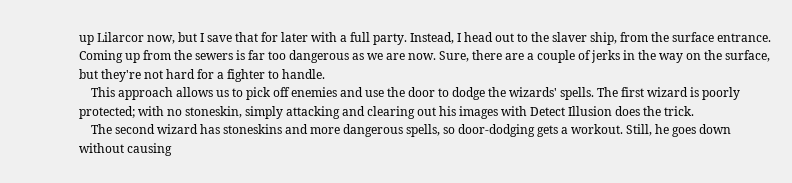up Lilarcor now, but I save that for later with a full party. Instead, I head out to the slaver ship, from the surface entrance. Coming up from the sewers is far too dangerous as we are now. Sure, there are a couple of jerks in the way on the surface, but they're not hard for a fighter to handle.
    This approach allows us to pick off enemies and use the door to dodge the wizards' spells. The first wizard is poorly protected; with no stoneskin, simply attacking and clearing out his images with Detect Illusion does the trick.
    The second wizard has stoneskins and more dangerous spells, so door-dodging gets a workout. Still, he goes down without causing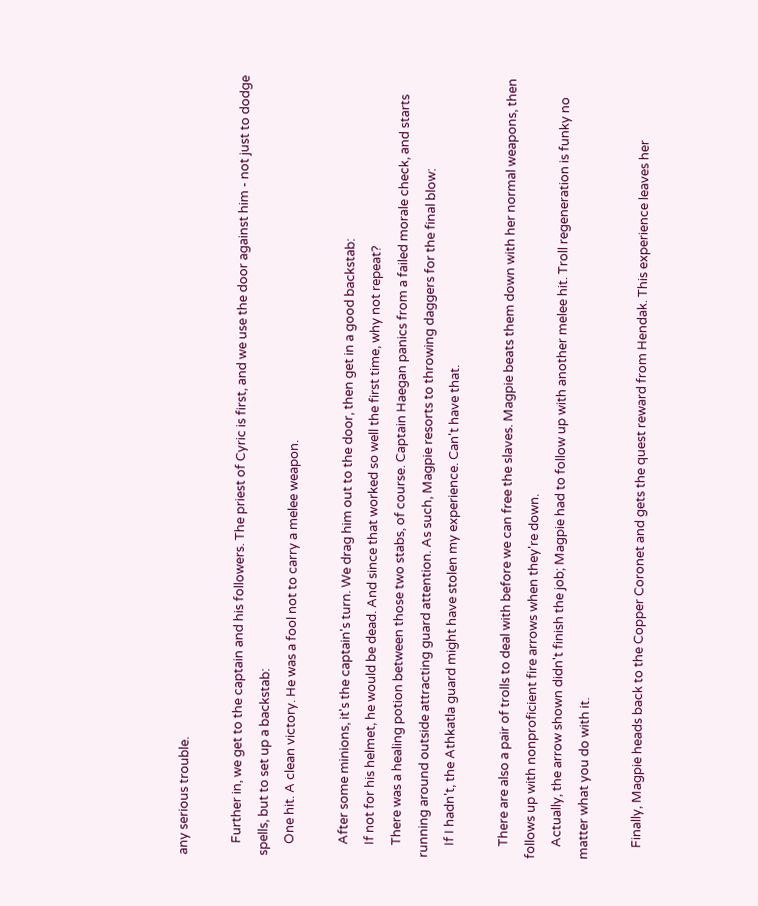any serious trouble.

    Further in, we get to the captain and his followers. The priest of Cyric is first, and we use the door against him - not just to dodge spells, but to set up a backstab:
    One hit. A clean victory. He was a fool not to carry a melee weapon.

    After some minions, it's the captain's turn. We drag him out to the door, then get in a good backstab:
    If not for his helmet, he would be dead. And since that worked so well the first time, why not repeat?
    There was a healing potion between those two stabs, of course. Captain Haegan panics from a failed morale check, and starts running around outside attracting guard attention. As such, Magpie resorts to throwing daggers for the final blow:
    If I hadn't, the Athkatla guard might have stolen my experience. Can't have that.

    There are also a pair of trolls to deal with before we can free the slaves. Magpie beats them down with her normal weapons, then follows up with nonproficient fire arrows when they're down.
    Actually, the arrow shown didn't finish the job; Magpie had to follow up with another melee hit. Troll regeneration is funky no matter what you do with it.

    Finally, Magpie heads back to the Copper Coronet and gets the quest reward from Hendak. This experience leaves her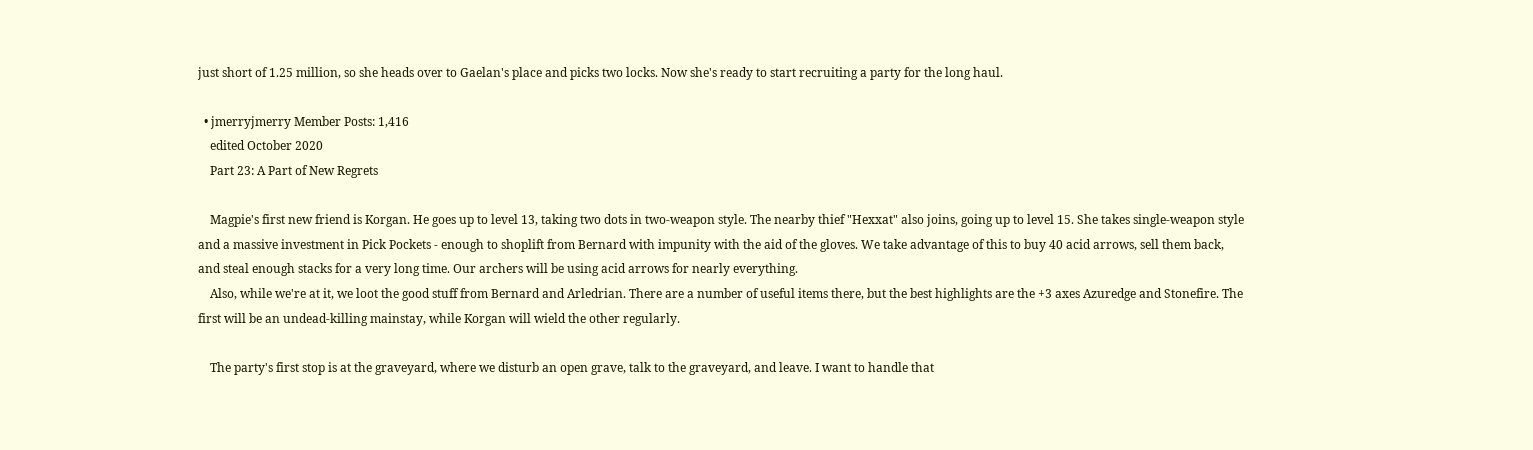just short of 1.25 million, so she heads over to Gaelan's place and picks two locks. Now she's ready to start recruiting a party for the long haul.

  • jmerryjmerry Member Posts: 1,416
    edited October 2020
    Part 23: A Part of New Regrets

    Magpie's first new friend is Korgan. He goes up to level 13, taking two dots in two-weapon style. The nearby thief "Hexxat" also joins, going up to level 15. She takes single-weapon style and a massive investment in Pick Pockets - enough to shoplift from Bernard with impunity with the aid of the gloves. We take advantage of this to buy 40 acid arrows, sell them back, and steal enough stacks for a very long time. Our archers will be using acid arrows for nearly everything.
    Also, while we're at it, we loot the good stuff from Bernard and Arledrian. There are a number of useful items there, but the best highlights are the +3 axes Azuredge and Stonefire. The first will be an undead-killing mainstay, while Korgan will wield the other regularly.

    The party's first stop is at the graveyard, where we disturb an open grave, talk to the graveyard, and leave. I want to handle that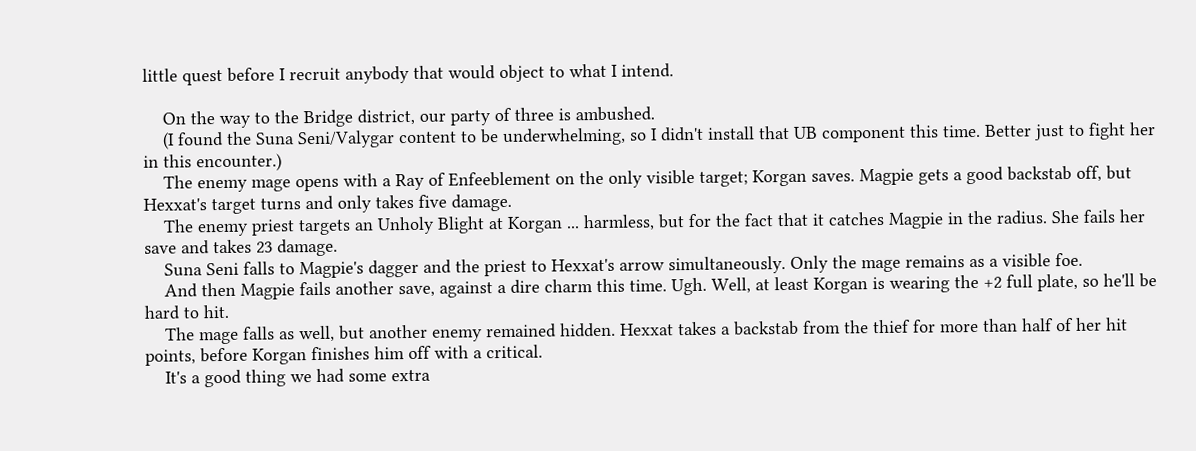little quest before I recruit anybody that would object to what I intend.

    On the way to the Bridge district, our party of three is ambushed.
    (I found the Suna Seni/Valygar content to be underwhelming, so I didn't install that UB component this time. Better just to fight her in this encounter.)
    The enemy mage opens with a Ray of Enfeeblement on the only visible target; Korgan saves. Magpie gets a good backstab off, but Hexxat's target turns and only takes five damage.
    The enemy priest targets an Unholy Blight at Korgan ... harmless, but for the fact that it catches Magpie in the radius. She fails her save and takes 23 damage.
    Suna Seni falls to Magpie's dagger and the priest to Hexxat's arrow simultaneously. Only the mage remains as a visible foe.
    And then Magpie fails another save, against a dire charm this time. Ugh. Well, at least Korgan is wearing the +2 full plate, so he'll be hard to hit.
    The mage falls as well, but another enemy remained hidden. Hexxat takes a backstab from the thief for more than half of her hit points, before Korgan finishes him off with a critical.
    It's a good thing we had some extra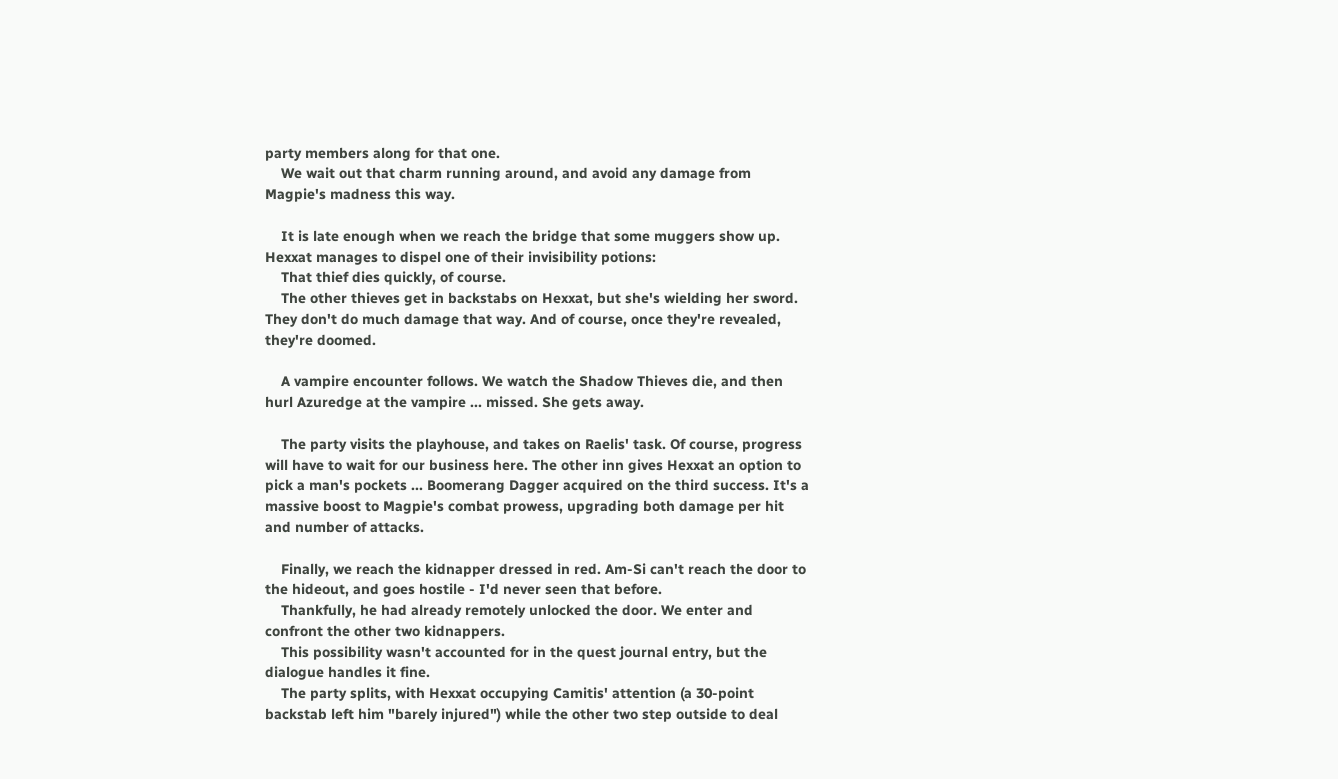party members along for that one.
    We wait out that charm running around, and avoid any damage from Magpie's madness this way.

    It is late enough when we reach the bridge that some muggers show up. Hexxat manages to dispel one of their invisibility potions:
    That thief dies quickly, of course.
    The other thieves get in backstabs on Hexxat, but she's wielding her sword. They don't do much damage that way. And of course, once they're revealed, they're doomed.

    A vampire encounter follows. We watch the Shadow Thieves die, and then hurl Azuredge at the vampire ... missed. She gets away.

    The party visits the playhouse, and takes on Raelis' task. Of course, progress will have to wait for our business here. The other inn gives Hexxat an option to pick a man's pockets ... Boomerang Dagger acquired on the third success. It's a massive boost to Magpie's combat prowess, upgrading both damage per hit and number of attacks.

    Finally, we reach the kidnapper dressed in red. Am-Si can't reach the door to the hideout, and goes hostile - I'd never seen that before.
    Thankfully, he had already remotely unlocked the door. We enter and confront the other two kidnappers.
    This possibility wasn't accounted for in the quest journal entry, but the dialogue handles it fine.
    The party splits, with Hexxat occupying Camitis' attention (a 30-point backstab left him "barely injured") while the other two step outside to deal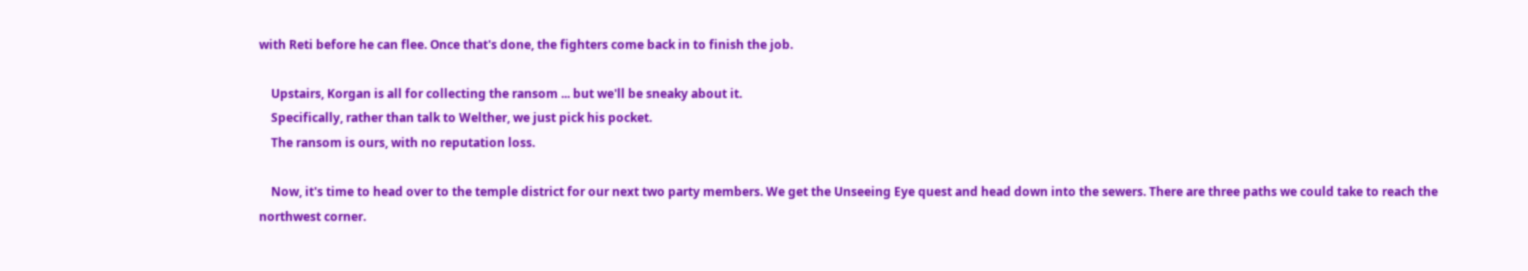with Reti before he can flee. Once that's done, the fighters come back in to finish the job.

    Upstairs, Korgan is all for collecting the ransom ... but we'll be sneaky about it.
    Specifically, rather than talk to Welther, we just pick his pocket.
    The ransom is ours, with no reputation loss.

    Now, it's time to head over to the temple district for our next two party members. We get the Unseeing Eye quest and head down into the sewers. There are three paths we could take to reach the northwest corner.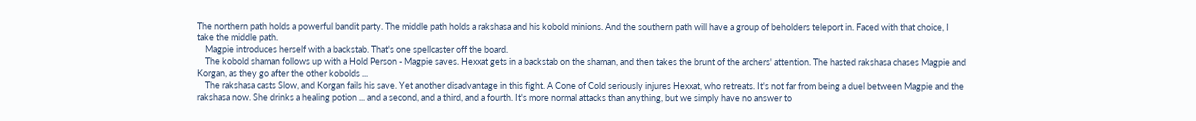The northern path holds a powerful bandit party. The middle path holds a rakshasa and his kobold minions. And the southern path will have a group of beholders teleport in. Faced with that choice, I take the middle path.
    Magpie introduces herself with a backstab. That's one spellcaster off the board.
    The kobold shaman follows up with a Hold Person - Magpie saves. Hexxat gets in a backstab on the shaman, and then takes the brunt of the archers' attention. The hasted rakshasa chases Magpie and Korgan, as they go after the other kobolds ...
    The rakshasa casts Slow, and Korgan fails his save. Yet another disadvantage in this fight. A Cone of Cold seriously injures Hexxat, who retreats. It's not far from being a duel between Magpie and the rakshasa now. She drinks a healing potion ... and a second, and a third, and a fourth. It's more normal attacks than anything, but we simply have no answer to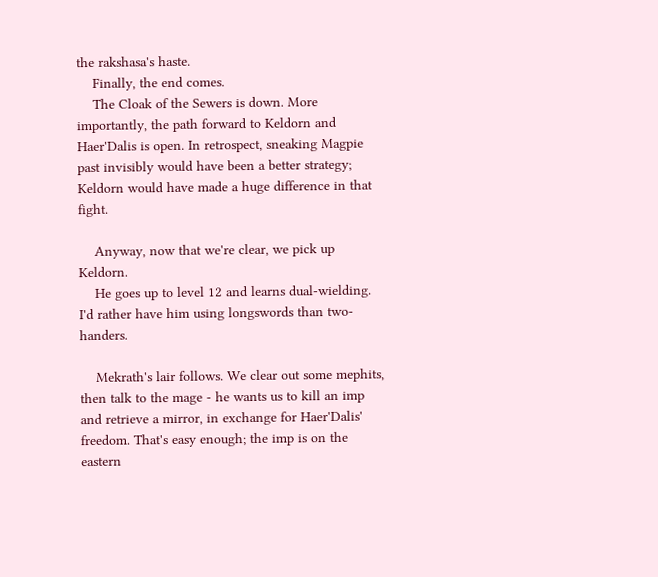the rakshasa's haste.
    Finally, the end comes.
    The Cloak of the Sewers is down. More importantly, the path forward to Keldorn and Haer'Dalis is open. In retrospect, sneaking Magpie past invisibly would have been a better strategy; Keldorn would have made a huge difference in that fight.

    Anyway, now that we're clear, we pick up Keldorn.
    He goes up to level 12 and learns dual-wielding. I'd rather have him using longswords than two-handers.

    Mekrath's lair follows. We clear out some mephits, then talk to the mage - he wants us to kill an imp and retrieve a mirror, in exchange for Haer'Dalis' freedom. That's easy enough; the imp is on the eastern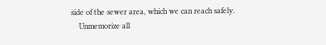side of the sewer area, which we can reach safely.
    Unmemorize all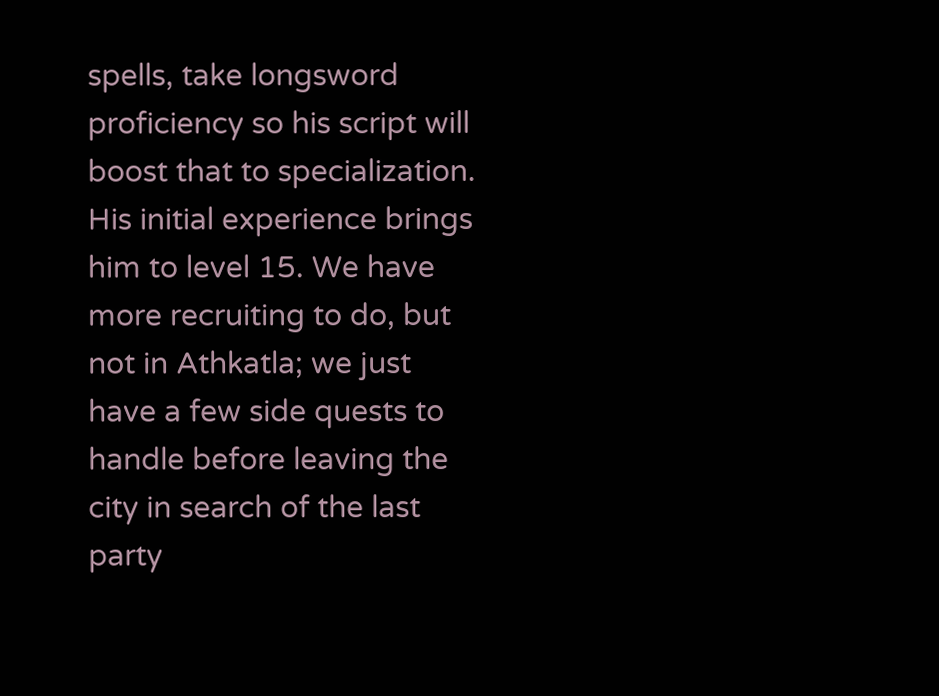spells, take longsword proficiency so his script will boost that to specialization. His initial experience brings him to level 15. We have more recruiting to do, but not in Athkatla; we just have a few side quests to handle before leaving the city in search of the last party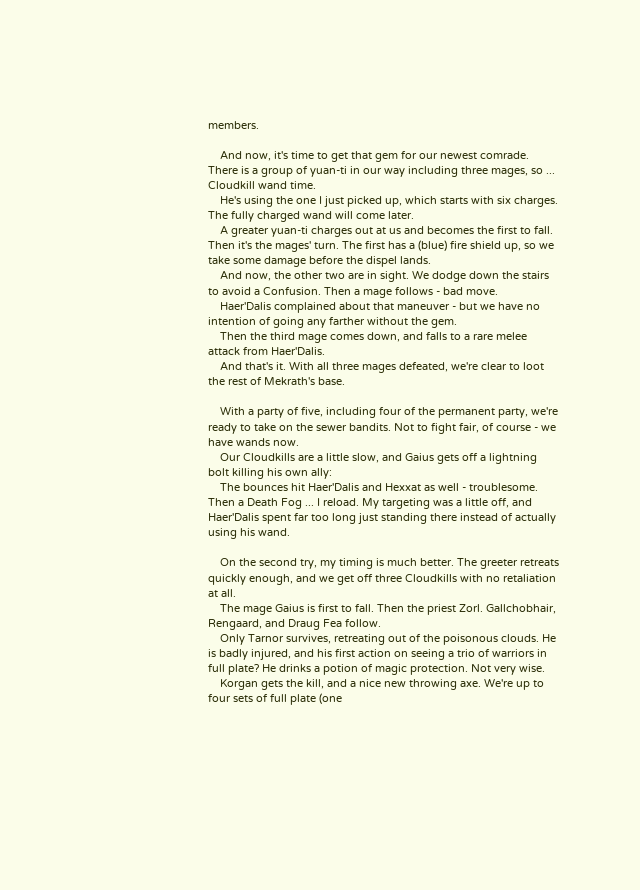members.

    And now, it's time to get that gem for our newest comrade. There is a group of yuan-ti in our way including three mages, so ... Cloudkill wand time.
    He's using the one I just picked up, which starts with six charges. The fully charged wand will come later.
    A greater yuan-ti charges out at us and becomes the first to fall. Then it's the mages' turn. The first has a (blue) fire shield up, so we take some damage before the dispel lands.
    And now, the other two are in sight. We dodge down the stairs to avoid a Confusion. Then a mage follows - bad move.
    Haer'Dalis complained about that maneuver - but we have no intention of going any farther without the gem.
    Then the third mage comes down, and falls to a rare melee attack from Haer'Dalis.
    And that's it. With all three mages defeated, we're clear to loot the rest of Mekrath's base.

    With a party of five, including four of the permanent party, we're ready to take on the sewer bandits. Not to fight fair, of course - we have wands now.
    Our Cloudkills are a little slow, and Gaius gets off a lightning bolt killing his own ally:
    The bounces hit Haer'Dalis and Hexxat as well - troublesome. Then a Death Fog ... I reload. My targeting was a little off, and Haer'Dalis spent far too long just standing there instead of actually using his wand.

    On the second try, my timing is much better. The greeter retreats quickly enough, and we get off three Cloudkills with no retaliation at all.
    The mage Gaius is first to fall. Then the priest Zorl. Gallchobhair, Rengaard, and Draug Fea follow.
    Only Tarnor survives, retreating out of the poisonous clouds. He is badly injured, and his first action on seeing a trio of warriors in full plate? He drinks a potion of magic protection. Not very wise.
    Korgan gets the kill, and a nice new throwing axe. We're up to four sets of full plate (one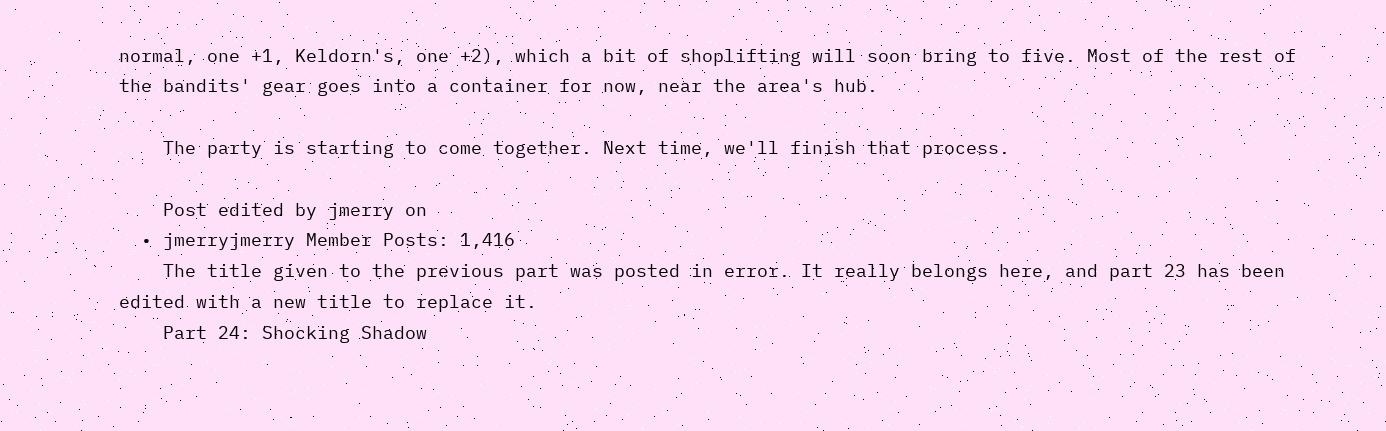normal, one +1, Keldorn's, one +2), which a bit of shoplifting will soon bring to five. Most of the rest of the bandits' gear goes into a container for now, near the area's hub.

    The party is starting to come together. Next time, we'll finish that process.

    Post edited by jmerry on
  • jmerryjmerry Member Posts: 1,416
    The title given to the previous part was posted in error. It really belongs here, and part 23 has been edited with a new title to replace it.
    Part 24: Shocking Shadow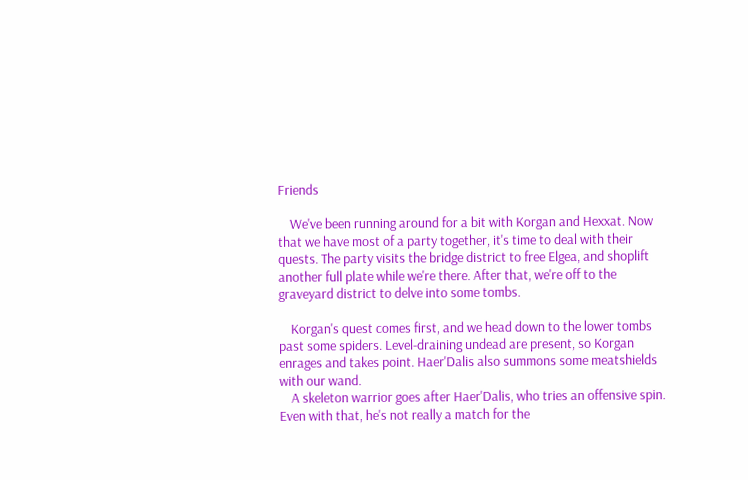Friends

    We've been running around for a bit with Korgan and Hexxat. Now that we have most of a party together, it's time to deal with their quests. The party visits the bridge district to free Elgea, and shoplift another full plate while we're there. After that, we're off to the graveyard district to delve into some tombs.

    Korgan's quest comes first, and we head down to the lower tombs past some spiders. Level-draining undead are present, so Korgan enrages and takes point. Haer'Dalis also summons some meatshields with our wand.
    A skeleton warrior goes after Haer'Dalis, who tries an offensive spin. Even with that, he's not really a match for the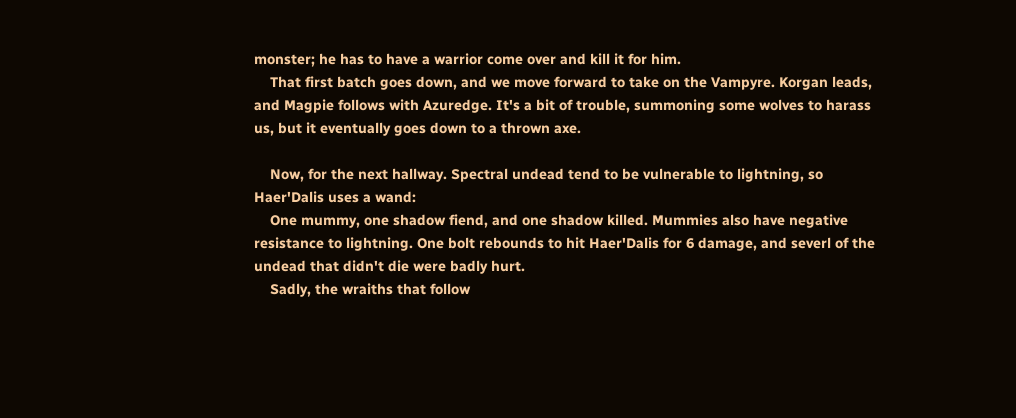monster; he has to have a warrior come over and kill it for him.
    That first batch goes down, and we move forward to take on the Vampyre. Korgan leads, and Magpie follows with Azuredge. It's a bit of trouble, summoning some wolves to harass us, but it eventually goes down to a thrown axe.

    Now, for the next hallway. Spectral undead tend to be vulnerable to lightning, so Haer'Dalis uses a wand:
    One mummy, one shadow fiend, and one shadow killed. Mummies also have negative resistance to lightning. One bolt rebounds to hit Haer'Dalis for 6 damage, and severl of the undead that didn't die were badly hurt.
    Sadly, the wraiths that follow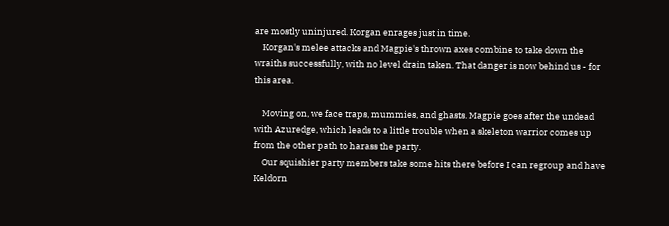are mostly uninjured. Korgan enrages just in time.
    Korgan's melee attacks and Magpie's thrown axes combine to take down the wraiths successfully, with no level drain taken. That danger is now behind us - for this area.

    Moving on, we face traps, mummies, and ghasts. Magpie goes after the undead with Azuredge, which leads to a little trouble when a skeleton warrior comes up from the other path to harass the party.
    Our squishier party members take some hits there before I can regroup and have Keldorn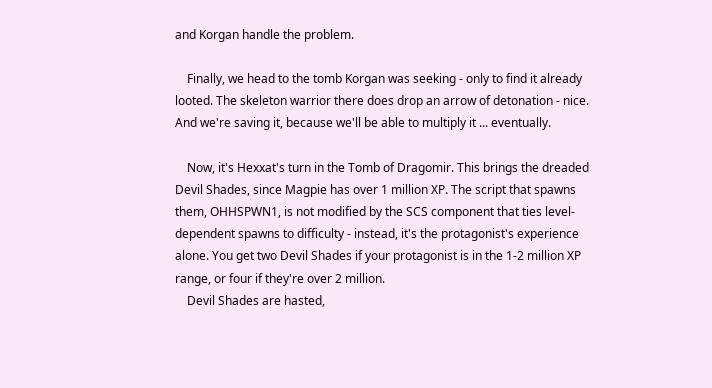and Korgan handle the problem.

    Finally, we head to the tomb Korgan was seeking - only to find it already looted. The skeleton warrior there does drop an arrow of detonation - nice. And we're saving it, because we'll be able to multiply it ... eventually.

    Now, it's Hexxat's turn in the Tomb of Dragomir. This brings the dreaded Devil Shades, since Magpie has over 1 million XP. The script that spawns them, OHHSPWN1, is not modified by the SCS component that ties level-dependent spawns to difficulty - instead, it's the protagonist's experience alone. You get two Devil Shades if your protagonist is in the 1-2 million XP range, or four if they're over 2 million.
    Devil Shades are hasted,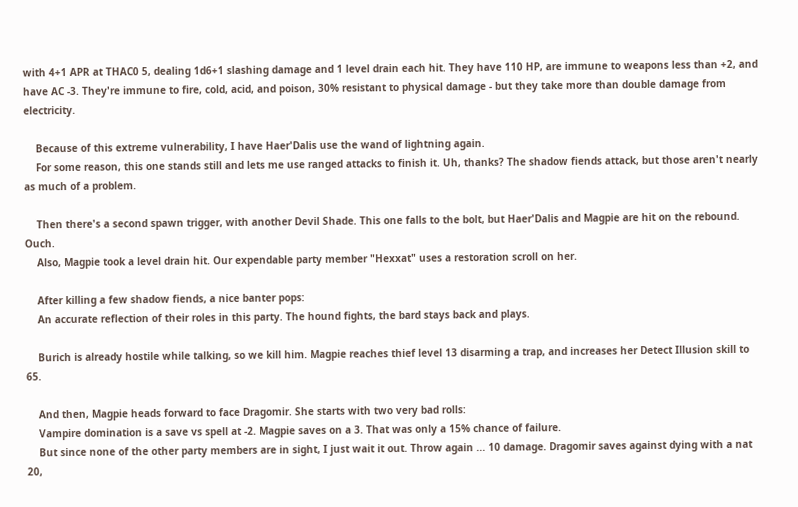with 4+1 APR at THAC0 5, dealing 1d6+1 slashing damage and 1 level drain each hit. They have 110 HP, are immune to weapons less than +2, and have AC -3. They're immune to fire, cold, acid, and poison, 30% resistant to physical damage - but they take more than double damage from electricity.

    Because of this extreme vulnerability, I have Haer'Dalis use the wand of lightning again.
    For some reason, this one stands still and lets me use ranged attacks to finish it. Uh, thanks? The shadow fiends attack, but those aren't nearly as much of a problem.

    Then there's a second spawn trigger, with another Devil Shade. This one falls to the bolt, but Haer'Dalis and Magpie are hit on the rebound. Ouch.
    Also, Magpie took a level drain hit. Our expendable party member "Hexxat" uses a restoration scroll on her.

    After killing a few shadow fiends, a nice banter pops:
    An accurate reflection of their roles in this party. The hound fights, the bard stays back and plays.

    Burich is already hostile while talking, so we kill him. Magpie reaches thief level 13 disarming a trap, and increases her Detect Illusion skill to 65.

    And then, Magpie heads forward to face Dragomir. She starts with two very bad rolls:
    Vampire domination is a save vs spell at -2. Magpie saves on a 3. That was only a 15% chance of failure.
    But since none of the other party members are in sight, I just wait it out. Throw again ... 10 damage. Dragomir saves against dying with a nat 20,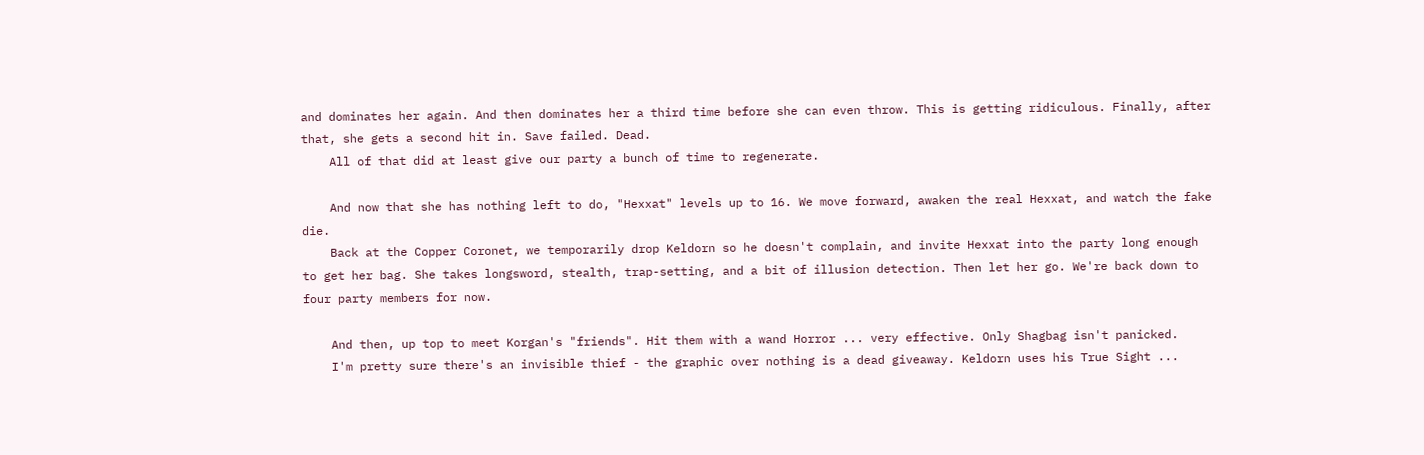and dominates her again. And then dominates her a third time before she can even throw. This is getting ridiculous. Finally, after that, she gets a second hit in. Save failed. Dead.
    All of that did at least give our party a bunch of time to regenerate.

    And now that she has nothing left to do, "Hexxat" levels up to 16. We move forward, awaken the real Hexxat, and watch the fake die.
    Back at the Copper Coronet, we temporarily drop Keldorn so he doesn't complain, and invite Hexxat into the party long enough to get her bag. She takes longsword, stealth, trap-setting, and a bit of illusion detection. Then let her go. We're back down to four party members for now.

    And then, up top to meet Korgan's "friends". Hit them with a wand Horror ... very effective. Only Shagbag isn't panicked.
    I'm pretty sure there's an invisible thief - the graphic over nothing is a dead giveaway. Keldorn uses his True Sight ...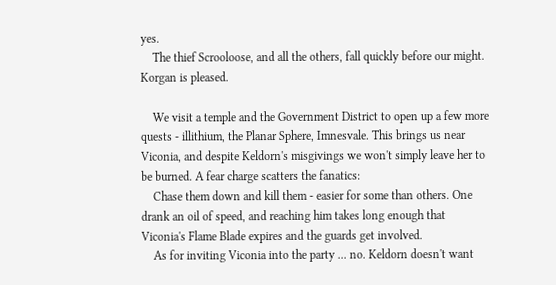yes.
    The thief Scrooloose, and all the others, fall quickly before our might. Korgan is pleased.

    We visit a temple and the Government District to open up a few more quests - illithium, the Planar Sphere, Imnesvale. This brings us near Viconia, and despite Keldorn's misgivings we won't simply leave her to be burned. A fear charge scatters the fanatics:
    Chase them down and kill them - easier for some than others. One drank an oil of speed, and reaching him takes long enough that Viconia's Flame Blade expires and the guards get involved.
    As for inviting Viconia into the party ... no. Keldorn doesn't want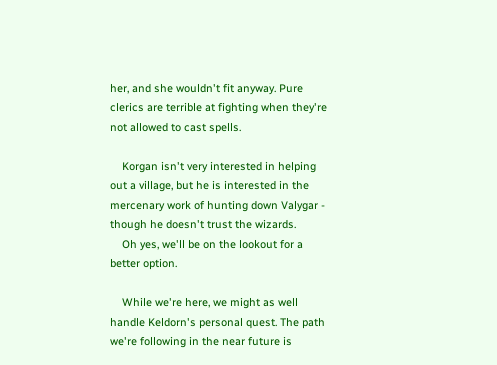her, and she wouldn't fit anyway. Pure clerics are terrible at fighting when they're not allowed to cast spells.

    Korgan isn't very interested in helping out a village, but he is interested in the mercenary work of hunting down Valygar - though he doesn't trust the wizards.
    Oh yes, we'll be on the lookout for a better option.

    While we're here, we might as well handle Keldorn's personal quest. The path we're following in the near future is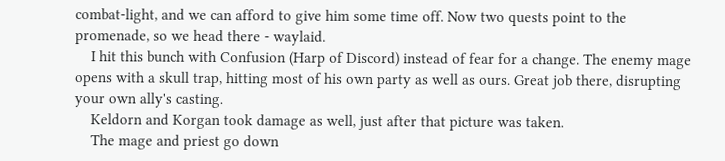combat-light, and we can afford to give him some time off. Now two quests point to the promenade, so we head there - waylaid.
    I hit this bunch with Confusion (Harp of Discord) instead of fear for a change. The enemy mage opens with a skull trap, hitting most of his own party as well as ours. Great job there, disrupting your own ally's casting.
    Keldorn and Korgan took damage as well, just after that picture was taken.
    The mage and priest go down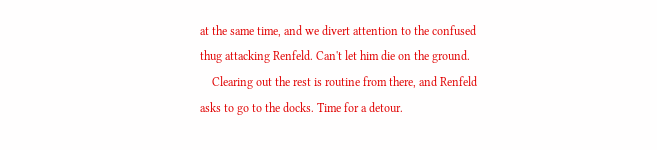at the same time, and we divert attention to the confused thug attacking Renfeld. Can't let him die on the ground.
    Clearing out the rest is routine from there, and Renfeld asks to go to the docks. Time for a detour.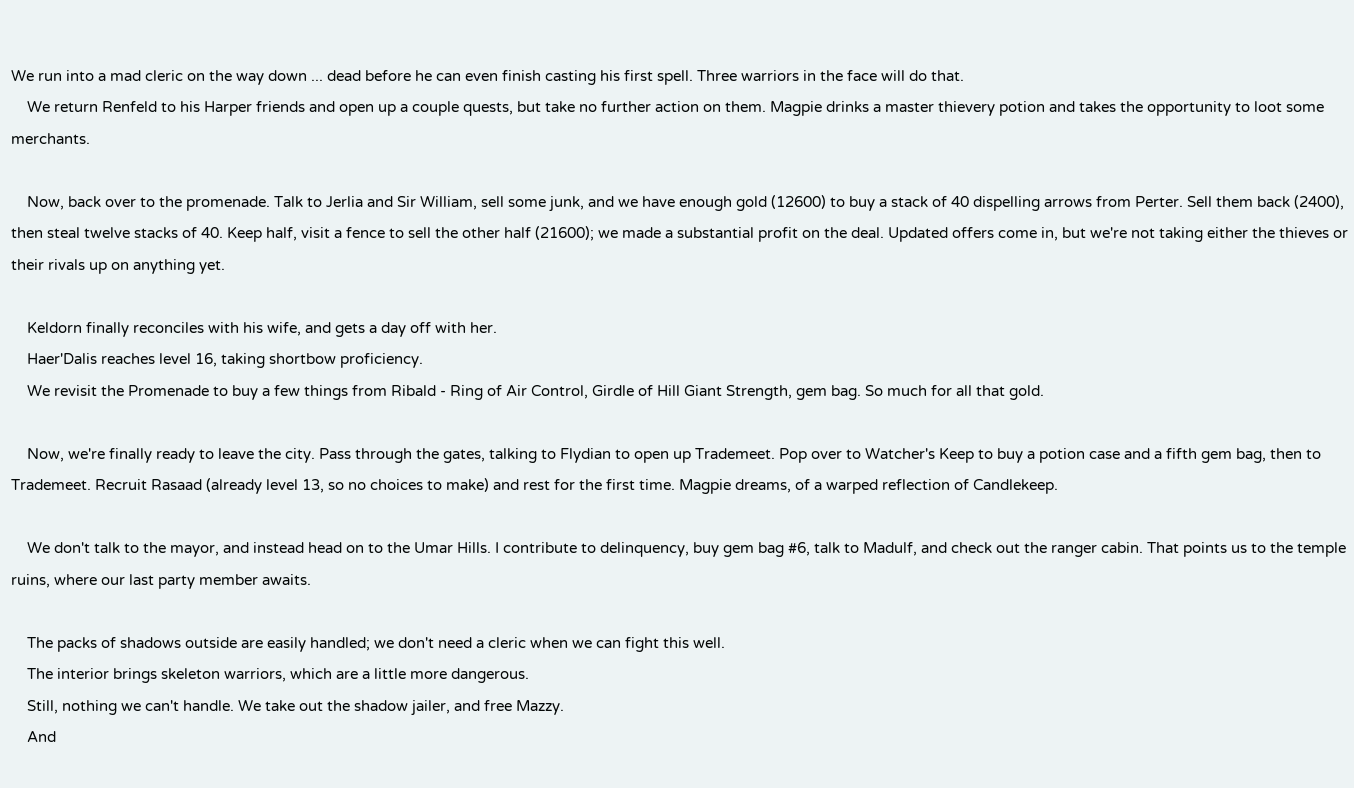We run into a mad cleric on the way down ... dead before he can even finish casting his first spell. Three warriors in the face will do that.
    We return Renfeld to his Harper friends and open up a couple quests, but take no further action on them. Magpie drinks a master thievery potion and takes the opportunity to loot some merchants.

    Now, back over to the promenade. Talk to Jerlia and Sir William, sell some junk, and we have enough gold (12600) to buy a stack of 40 dispelling arrows from Perter. Sell them back (2400), then steal twelve stacks of 40. Keep half, visit a fence to sell the other half (21600); we made a substantial profit on the deal. Updated offers come in, but we're not taking either the thieves or their rivals up on anything yet.

    Keldorn finally reconciles with his wife, and gets a day off with her.
    Haer'Dalis reaches level 16, taking shortbow proficiency.
    We revisit the Promenade to buy a few things from Ribald - Ring of Air Control, Girdle of Hill Giant Strength, gem bag. So much for all that gold.

    Now, we're finally ready to leave the city. Pass through the gates, talking to Flydian to open up Trademeet. Pop over to Watcher's Keep to buy a potion case and a fifth gem bag, then to Trademeet. Recruit Rasaad (already level 13, so no choices to make) and rest for the first time. Magpie dreams, of a warped reflection of Candlekeep.

    We don't talk to the mayor, and instead head on to the Umar Hills. I contribute to delinquency, buy gem bag #6, talk to Madulf, and check out the ranger cabin. That points us to the temple ruins, where our last party member awaits.

    The packs of shadows outside are easily handled; we don't need a cleric when we can fight this well.
    The interior brings skeleton warriors, which are a little more dangerous.
    Still, nothing we can't handle. We take out the shadow jailer, and free Mazzy.
    And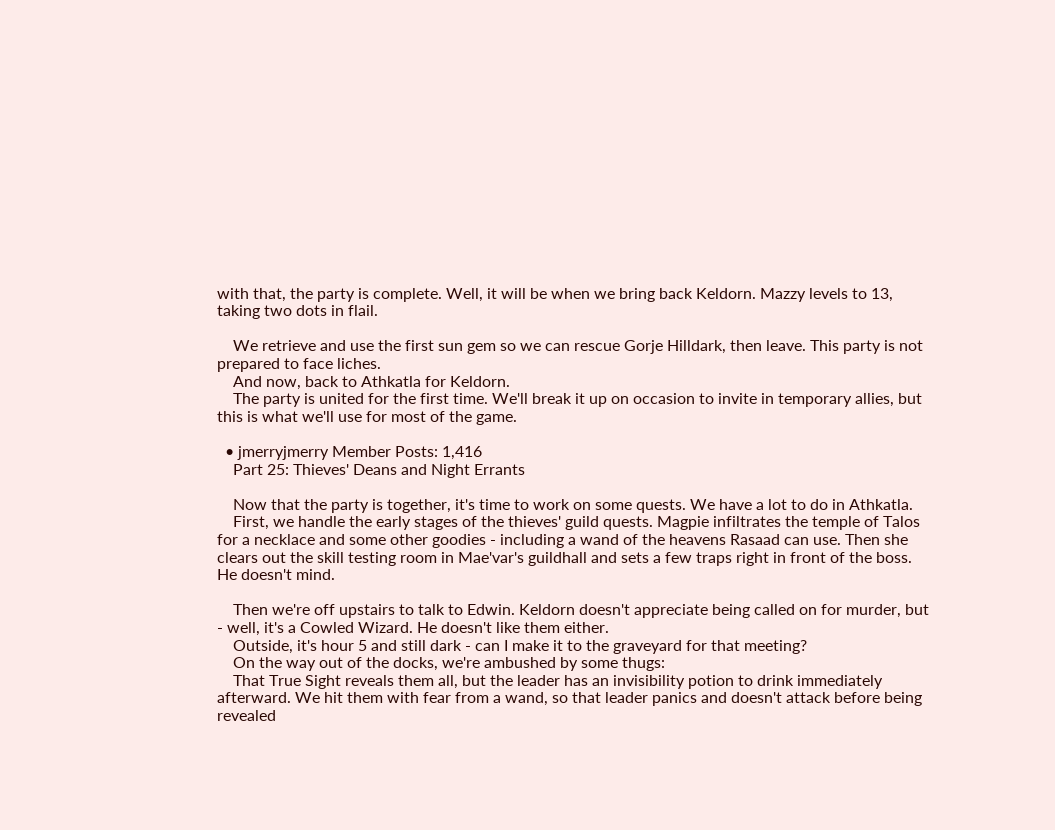with that, the party is complete. Well, it will be when we bring back Keldorn. Mazzy levels to 13, taking two dots in flail.

    We retrieve and use the first sun gem so we can rescue Gorje Hilldark, then leave. This party is not prepared to face liches.
    And now, back to Athkatla for Keldorn.
    The party is united for the first time. We'll break it up on occasion to invite in temporary allies, but this is what we'll use for most of the game.

  • jmerryjmerry Member Posts: 1,416
    Part 25: Thieves' Deans and Night Errants

    Now that the party is together, it's time to work on some quests. We have a lot to do in Athkatla.
    First, we handle the early stages of the thieves' guild quests. Magpie infiltrates the temple of Talos for a necklace and some other goodies - including a wand of the heavens Rasaad can use. Then she clears out the skill testing room in Mae'var's guildhall and sets a few traps right in front of the boss. He doesn't mind.

    Then we're off upstairs to talk to Edwin. Keldorn doesn't appreciate being called on for murder, but - well, it's a Cowled Wizard. He doesn't like them either.
    Outside, it's hour 5 and still dark - can I make it to the graveyard for that meeting?
    On the way out of the docks, we're ambushed by some thugs:
    That True Sight reveals them all, but the leader has an invisibility potion to drink immediately afterward. We hit them with fear from a wand, so that leader panics and doesn't attack before being revealed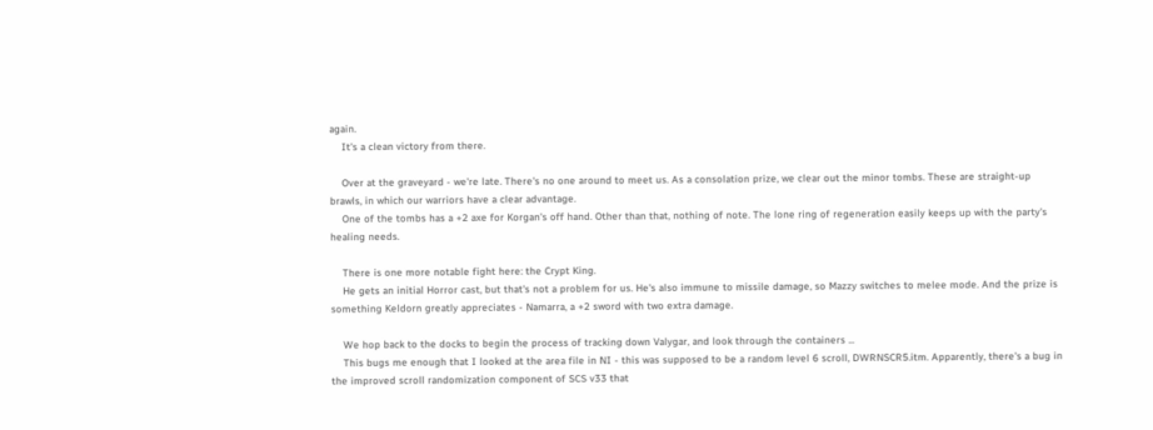again.
    It's a clean victory from there.

    Over at the graveyard - we're late. There's no one around to meet us. As a consolation prize, we clear out the minor tombs. These are straight-up brawls, in which our warriors have a clear advantage.
    One of the tombs has a +2 axe for Korgan's off hand. Other than that, nothing of note. The lone ring of regeneration easily keeps up with the party's healing needs.

    There is one more notable fight here: the Crypt King.
    He gets an initial Horror cast, but that's not a problem for us. He's also immune to missile damage, so Mazzy switches to melee mode. And the prize is something Keldorn greatly appreciates - Namarra, a +2 sword with two extra damage.

    We hop back to the docks to begin the process of tracking down Valygar, and look through the containers ...
    This bugs me enough that I looked at the area file in NI - this was supposed to be a random level 6 scroll, DWRNSCR5.itm. Apparently, there's a bug in the improved scroll randomization component of SCS v33 that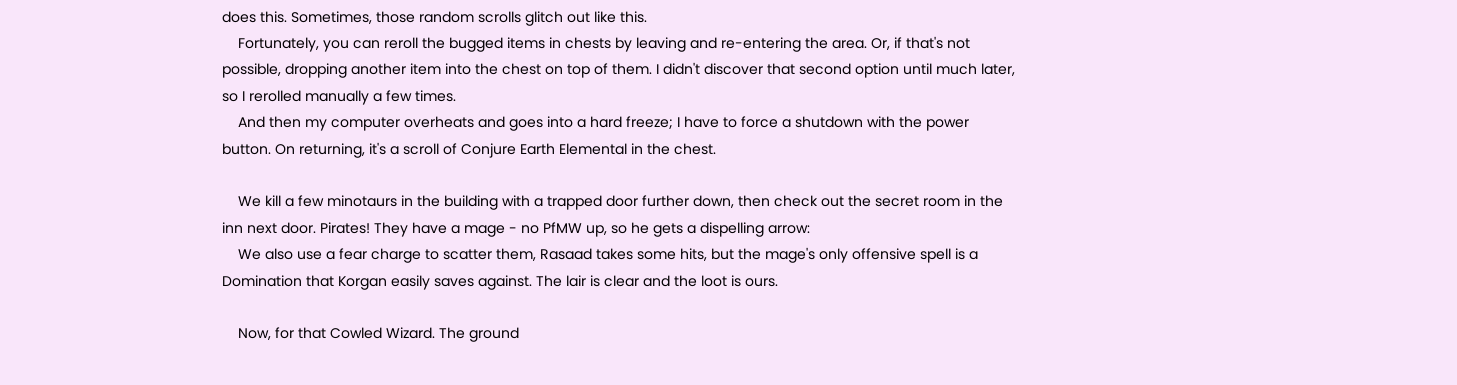does this. Sometimes, those random scrolls glitch out like this.
    Fortunately, you can reroll the bugged items in chests by leaving and re-entering the area. Or, if that's not possible, dropping another item into the chest on top of them. I didn't discover that second option until much later, so I rerolled manually a few times.
    And then my computer overheats and goes into a hard freeze; I have to force a shutdown with the power button. On returning, it's a scroll of Conjure Earth Elemental in the chest.

    We kill a few minotaurs in the building with a trapped door further down, then check out the secret room in the inn next door. Pirates! They have a mage - no PfMW up, so he gets a dispelling arrow:
    We also use a fear charge to scatter them, Rasaad takes some hits, but the mage's only offensive spell is a Domination that Korgan easily saves against. The lair is clear and the loot is ours.

    Now, for that Cowled Wizard. The ground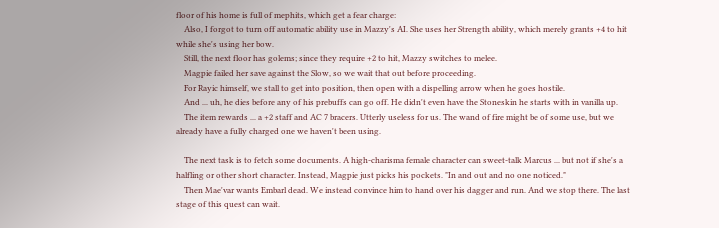floor of his home is full of mephits, which get a fear charge:
    Also, I forgot to turn off automatic ability use in Mazzy's AI. She uses her Strength ability, which merely grants +4 to hit while she's using her bow.
    Still, the next floor has golems; since they require +2 to hit, Mazzy switches to melee.
    Magpie failed her save against the Slow, so we wait that out before proceeding.
    For Rayic himself, we stall to get into position, then open with a dispelling arrow when he goes hostile.
    And ... uh, he dies before any of his prebuffs can go off. He didn't even have the Stoneskin he starts with in vanilla up.
    The item rewards ... a +2 staff and AC 7 bracers. Utterly useless for us. The wand of fire might be of some use, but we already have a fully charged one we haven't been using.

    The next task is to fetch some documents. A high-charisma female character can sweet-talk Marcus ... but not if she's a halfling or other short character. Instead, Magpie just picks his pockets. "In and out and no one noticed."
    Then Mae'var wants Embarl dead. We instead convince him to hand over his dagger and run. And we stop there. The last stage of this quest can wait.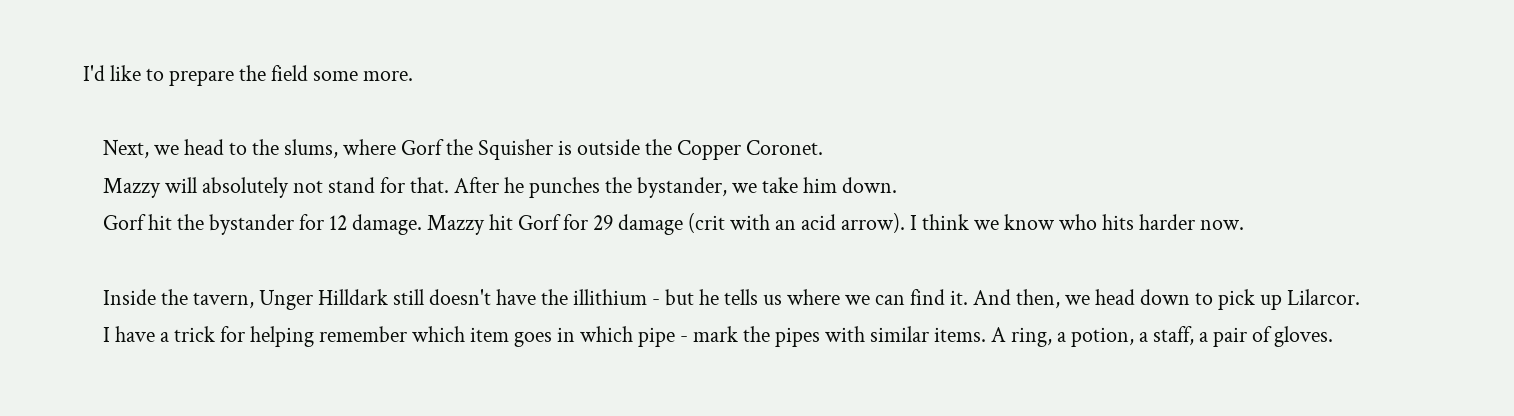I'd like to prepare the field some more.

    Next, we head to the slums, where Gorf the Squisher is outside the Copper Coronet.
    Mazzy will absolutely not stand for that. After he punches the bystander, we take him down.
    Gorf hit the bystander for 12 damage. Mazzy hit Gorf for 29 damage (crit with an acid arrow). I think we know who hits harder now.

    Inside the tavern, Unger Hilldark still doesn't have the illithium - but he tells us where we can find it. And then, we head down to pick up Lilarcor.
    I have a trick for helping remember which item goes in which pipe - mark the pipes with similar items. A ring, a potion, a staff, a pair of gloves.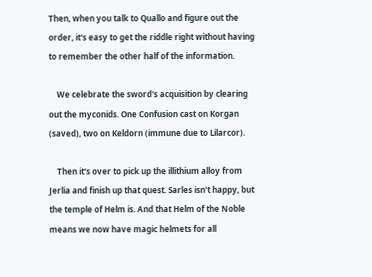Then, when you talk to Quallo and figure out the order, it's easy to get the riddle right without having to remember the other half of the information.

    We celebrate the sword's acquisition by clearing out the myconids. One Confusion cast on Korgan (saved), two on Keldorn (immune due to Lilarcor).

    Then it's over to pick up the illithium alloy from Jerlia and finish up that quest. Sarles isn't happy, but the temple of Helm is. And that Helm of the Noble means we now have magic helmets for all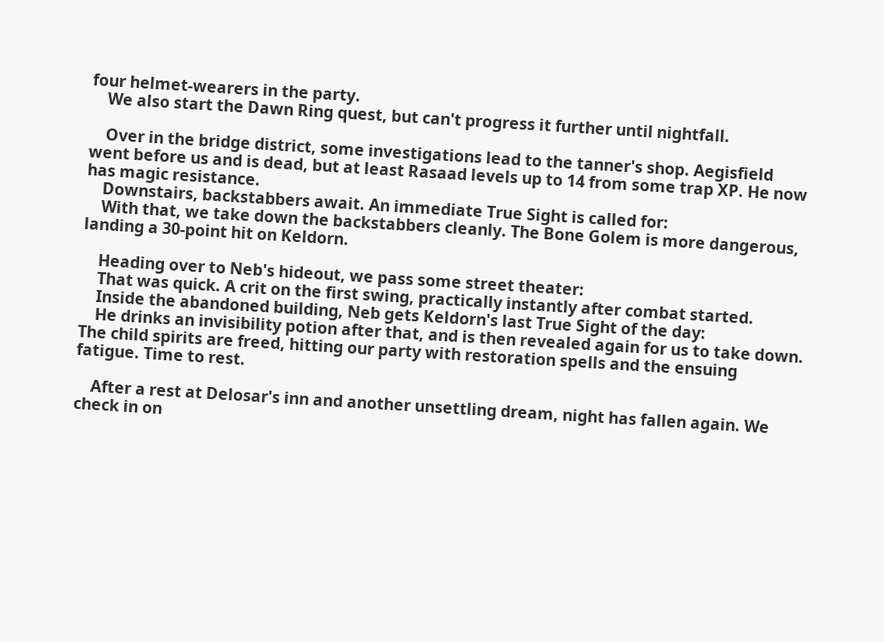four helmet-wearers in the party.
    We also start the Dawn Ring quest, but can't progress it further until nightfall.

    Over in the bridge district, some investigations lead to the tanner's shop. Aegisfield went before us and is dead, but at least Rasaad levels up to 14 from some trap XP. He now has magic resistance.
    Downstairs, backstabbers await. An immediate True Sight is called for:
    With that, we take down the backstabbers cleanly. The Bone Golem is more dangerous, landing a 30-point hit on Keldorn.

    Heading over to Neb's hideout, we pass some street theater:
    That was quick. A crit on the first swing, practically instantly after combat started.
    Inside the abandoned building, Neb gets Keldorn's last True Sight of the day:
    He drinks an invisibility potion after that, and is then revealed again for us to take down. The child spirits are freed, hitting our party with restoration spells and the ensuing fatigue. Time to rest.

    After a rest at Delosar's inn and another unsettling dream, night has fallen again. We check in on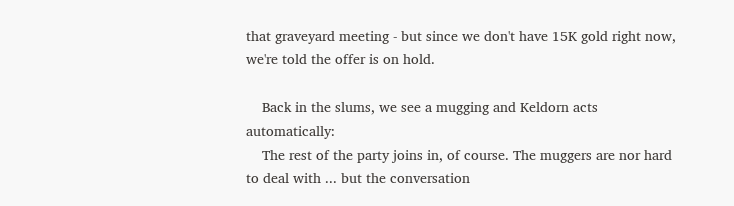that graveyard meeting - but since we don't have 15K gold right now, we're told the offer is on hold.

    Back in the slums, we see a mugging and Keldorn acts automatically:
    The rest of the party joins in, of course. The muggers are nor hard to deal with ... but the conversation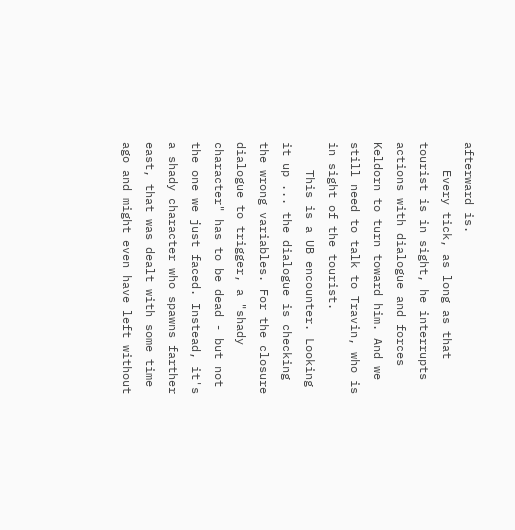afterward is.
    Every tick, as long as that tourist is in sight, he interrupts actions with dialogue and forces Keldorn to turn toward him. And we still need to talk to Travin, who is in sight of the tourist.
    This is a UB encounter. Looking it up ... the dialogue is checking the wrong variables. For the closure dialogue to trigger, a "shady character" has to be dead - but not the one we just faced. Instead, it's a shady character who spawns farther east, that was dealt with some time ago and might even have left without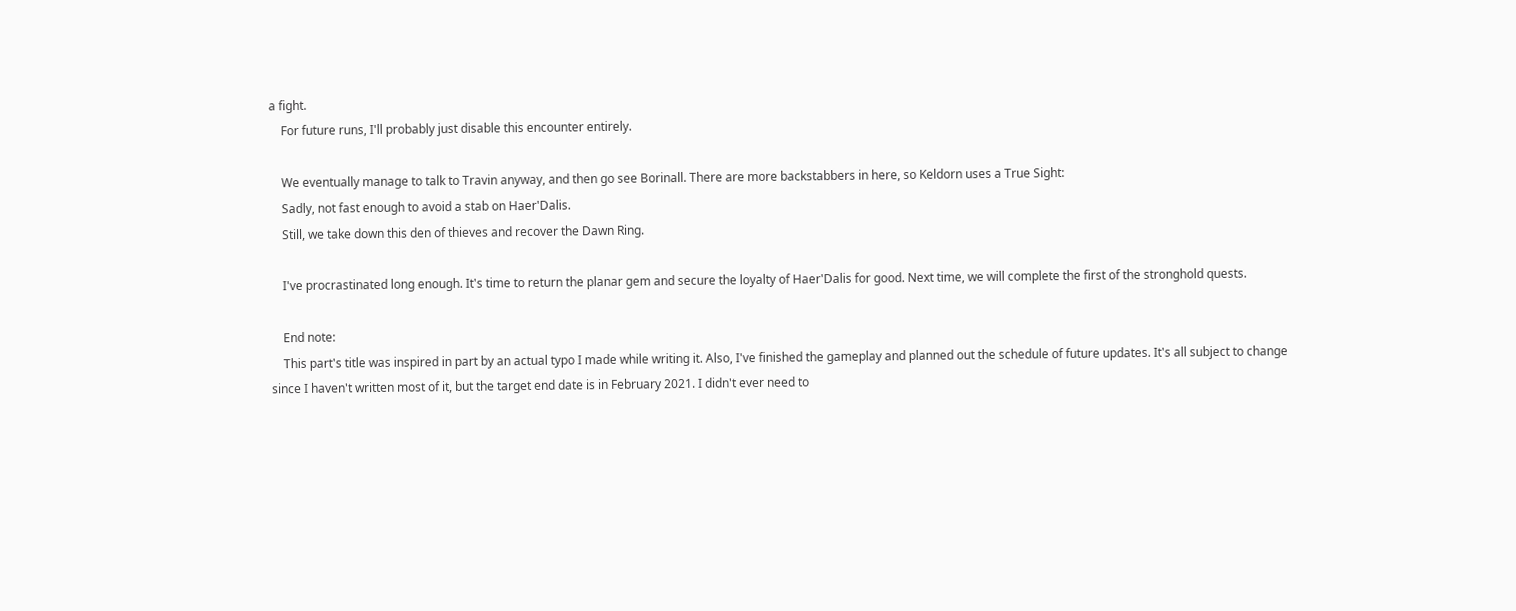a fight.
    For future runs, I'll probably just disable this encounter entirely.

    We eventually manage to talk to Travin anyway, and then go see Borinall. There are more backstabbers in here, so Keldorn uses a True Sight:
    Sadly, not fast enough to avoid a stab on Haer'Dalis.
    Still, we take down this den of thieves and recover the Dawn Ring.

    I've procrastinated long enough. It's time to return the planar gem and secure the loyalty of Haer'Dalis for good. Next time, we will complete the first of the stronghold quests.

    End note:
    This part's title was inspired in part by an actual typo I made while writing it. Also, I've finished the gameplay and planned out the schedule of future updates. It's all subject to change since I haven't written most of it, but the target end date is in February 2021. I didn't ever need to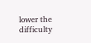lower the difficulty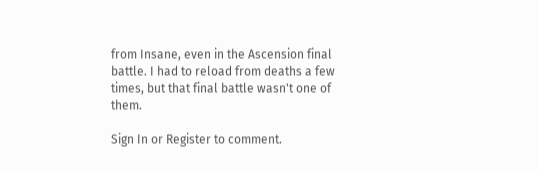from Insane, even in the Ascension final battle. I had to reload from deaths a few times, but that final battle wasn't one of them.

Sign In or Register to comment.